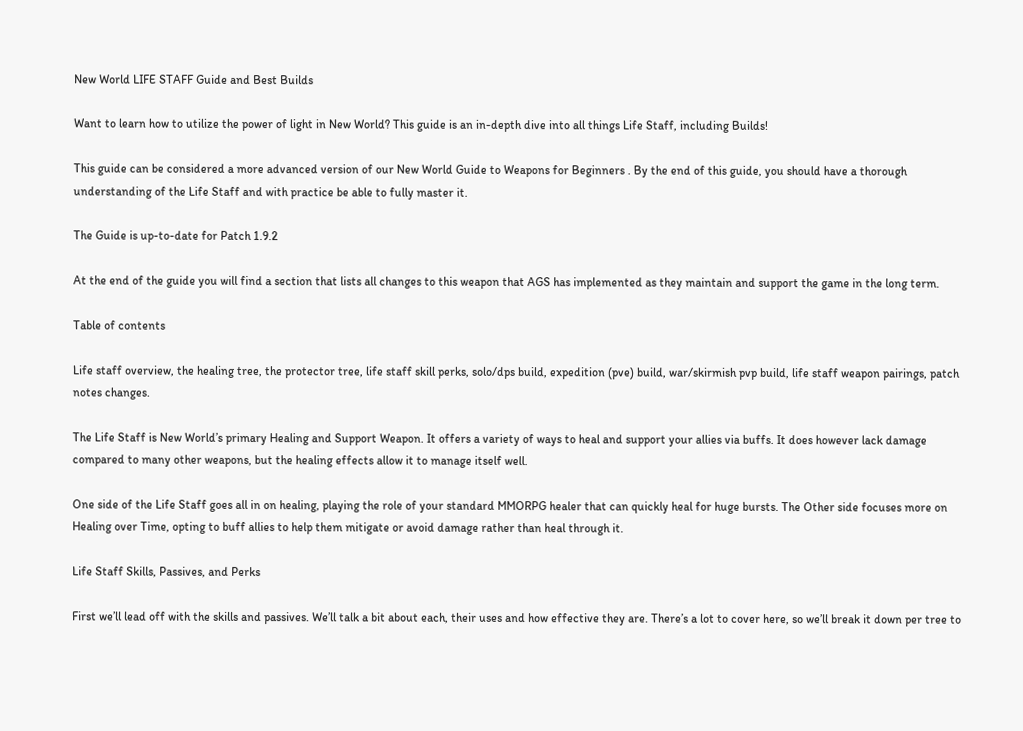New World LIFE STAFF Guide and Best Builds

Want to learn how to utilize the power of light in New World? This guide is an in-depth dive into all things Life Staff, including Builds!

This guide can be considered a more advanced version of our New World Guide to Weapons for Beginners . By the end of this guide, you should have a thorough understanding of the Life Staff and with practice be able to fully master it.

The Guide is up-to-date for Patch 1.9.2

At the end of the guide you will find a section that lists all changes to this weapon that AGS has implemented as they maintain and support the game in the long term.

Table of contents

Life staff overview, the healing tree, the protector tree, life staff skill perks, solo/dps build, expedition (pve) build, war/skirmish pvp build, life staff weapon pairings, patch notes changes.

The Life Staff is New World’s primary Healing and Support Weapon. It offers a variety of ways to heal and support your allies via buffs. It does however lack damage compared to many other weapons, but the healing effects allow it to manage itself well.

One side of the Life Staff goes all in on healing, playing the role of your standard MMORPG healer that can quickly heal for huge bursts. The Other side focuses more on Healing over Time, opting to buff allies to help them mitigate or avoid damage rather than heal through it.

Life Staff Skills, Passives, and Perks

First we’ll lead off with the skills and passives. We’ll talk a bit about each, their uses and how effective they are. There’s a lot to cover here, so we’ll break it down per tree to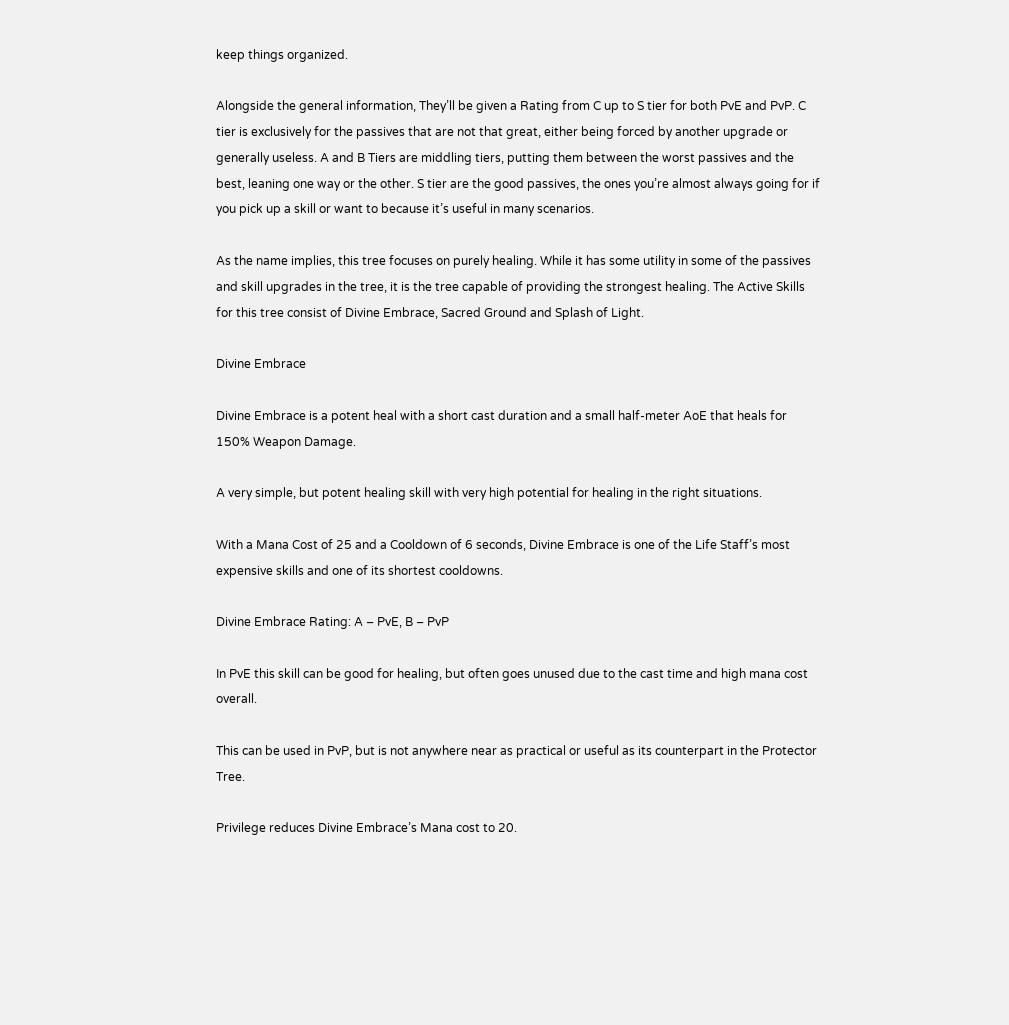keep things organized.

Alongside the general information, They’ll be given a Rating from C up to S tier for both PvE and PvP. C tier is exclusively for the passives that are not that great, either being forced by another upgrade or generally useless. A and B Tiers are middling tiers, putting them between the worst passives and the best, leaning one way or the other. S tier are the good passives, the ones you’re almost always going for if you pick up a skill or want to because it’s useful in many scenarios.

As the name implies, this tree focuses on purely healing. While it has some utility in some of the passives and skill upgrades in the tree, it is the tree capable of providing the strongest healing. The Active Skills for this tree consist of Divine Embrace, Sacred Ground and Splash of Light.

Divine Embrace

Divine Embrace is a potent heal with a short cast duration and a small half-meter AoE that heals for 150% Weapon Damage.

A very simple, but potent healing skill with very high potential for healing in the right situations.

With a Mana Cost of 25 and a Cooldown of 6 seconds, Divine Embrace is one of the Life Staff’s most expensive skills and one of its shortest cooldowns.

Divine Embrace Rating: A – PvE, B – PvP

In PvE this skill can be good for healing, but often goes unused due to the cast time and high mana cost overall.

This can be used in PvP, but is not anywhere near as practical or useful as its counterpart in the Protector Tree.

Privilege reduces Divine Embrace’s Mana cost to 20.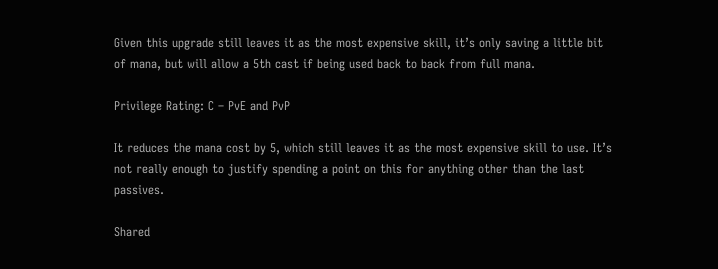Given this upgrade still leaves it as the most expensive skill, it’s only saving a little bit of mana, but will allow a 5th cast if being used back to back from full mana.

Privilege Rating: C – PvE and PvP

It reduces the mana cost by 5, which still leaves it as the most expensive skill to use. It’s not really enough to justify spending a point on this for anything other than the last passives.

Shared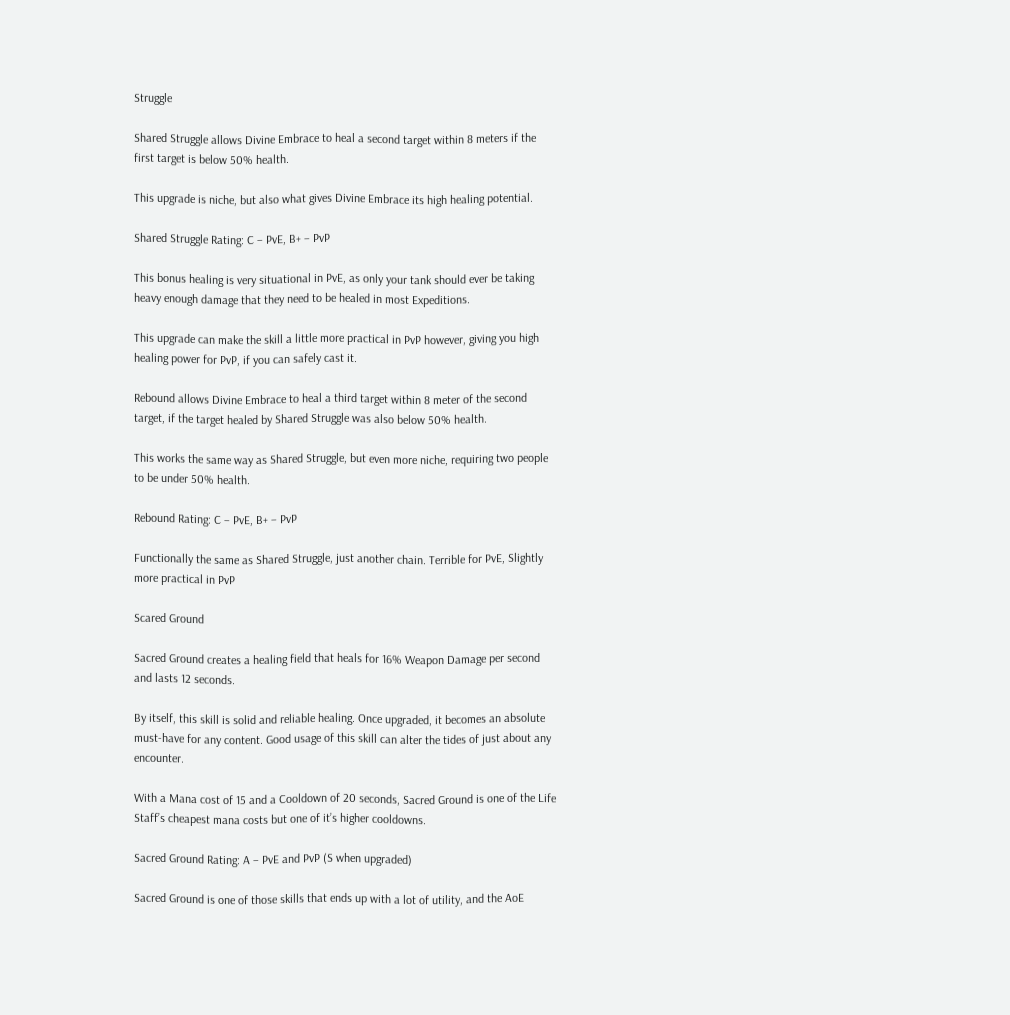Struggle

Shared Struggle allows Divine Embrace to heal a second target within 8 meters if the first target is below 50% health.

This upgrade is niche, but also what gives Divine Embrace its high healing potential.

Shared Struggle Rating: C – PvE, B+ – PvP

This bonus healing is very situational in PvE, as only your tank should ever be taking heavy enough damage that they need to be healed in most Expeditions.

This upgrade can make the skill a little more practical in PvP however, giving you high healing power for PvP, if you can safely cast it.

Rebound allows Divine Embrace to heal a third target within 8 meter of the second target, if the target healed by Shared Struggle was also below 50% health.

This works the same way as Shared Struggle, but even more niche, requiring two people to be under 50% health.

Rebound Rating: C – PvE, B+ – PvP

Functionally the same as Shared Struggle, just another chain. Terrible for PvE, Slightly more practical in PvP

Scared Ground

Sacred Ground creates a healing field that heals for 16% Weapon Damage per second and lasts 12 seconds.

By itself, this skill is solid and reliable healing. Once upgraded, it becomes an absolute must-have for any content. Good usage of this skill can alter the tides of just about any encounter.

With a Mana cost of 15 and a Cooldown of 20 seconds, Sacred Ground is one of the Life Staff’s cheapest mana costs but one of it’s higher cooldowns.

Sacred Ground Rating: A – PvE and PvP (S when upgraded)

Sacred Ground is one of those skills that ends up with a lot of utility, and the AoE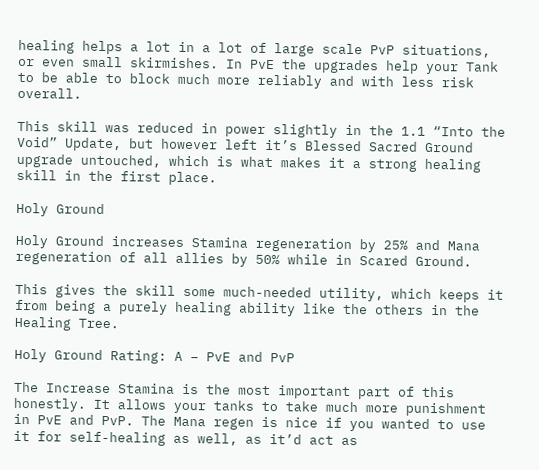healing helps a lot in a lot of large scale PvP situations, or even small skirmishes. In PvE the upgrades help your Tank to be able to block much more reliably and with less risk overall.

This skill was reduced in power slightly in the 1.1 “Into the Void” Update, but however left it’s Blessed Sacred Ground upgrade untouched, which is what makes it a strong healing skill in the first place.

Holy Ground

Holy Ground increases Stamina regeneration by 25% and Mana regeneration of all allies by 50% while in Scared Ground.

This gives the skill some much-needed utility, which keeps it from being a purely healing ability like the others in the Healing Tree.

Holy Ground Rating: A – PvE and PvP

The Increase Stamina is the most important part of this honestly. It allows your tanks to take much more punishment in PvE and PvP. The Mana regen is nice if you wanted to use it for self-healing as well, as it’d act as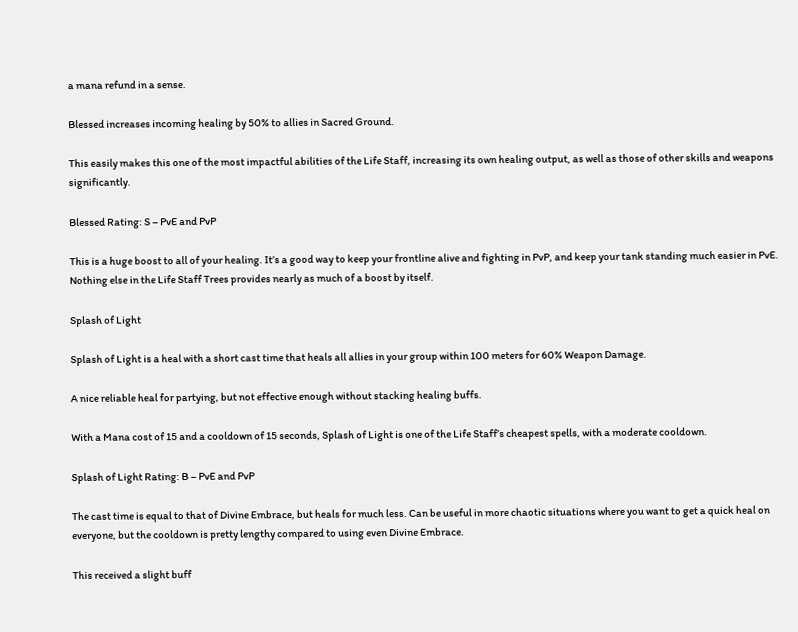a mana refund in a sense.

Blessed increases incoming healing by 50% to allies in Sacred Ground.

This easily makes this one of the most impactful abilities of the Life Staff, increasing its own healing output, as well as those of other skills and weapons significantly.

Blessed Rating: S – PvE and PvP

This is a huge boost to all of your healing. It’s a good way to keep your frontline alive and fighting in PvP, and keep your tank standing much easier in PvE. Nothing else in the Life Staff Trees provides nearly as much of a boost by itself.

Splash of Light

Splash of Light is a heal with a short cast time that heals all allies in your group within 100 meters for 60% Weapon Damage.

A nice reliable heal for partying, but not effective enough without stacking healing buffs.

With a Mana cost of 15 and a cooldown of 15 seconds, Splash of Light is one of the Life Staff’s cheapest spells, with a moderate cooldown.

Splash of Light Rating: B – PvE and PvP

The cast time is equal to that of Divine Embrace, but heals for much less. Can be useful in more chaotic situations where you want to get a quick heal on everyone, but the cooldown is pretty lengthy compared to using even Divine Embrace.

This received a slight buff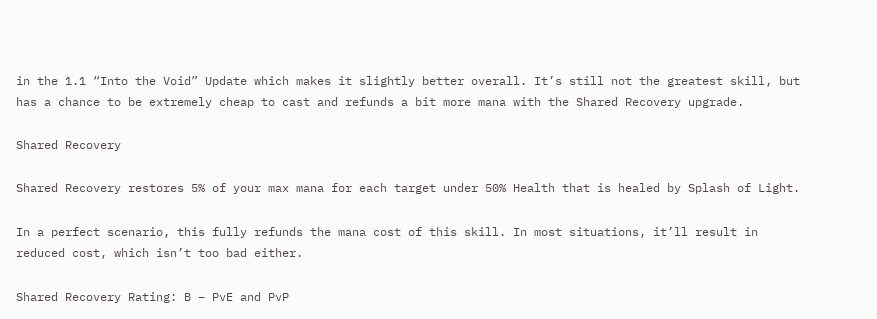in the 1.1 “Into the Void” Update which makes it slightly better overall. It’s still not the greatest skill, but has a chance to be extremely cheap to cast and refunds a bit more mana with the Shared Recovery upgrade.

Shared Recovery

Shared Recovery restores 5% of your max mana for each target under 50% Health that is healed by Splash of Light.

In a perfect scenario, this fully refunds the mana cost of this skill. In most situations, it’ll result in reduced cost, which isn’t too bad either.

Shared Recovery Rating: B – PvE and PvP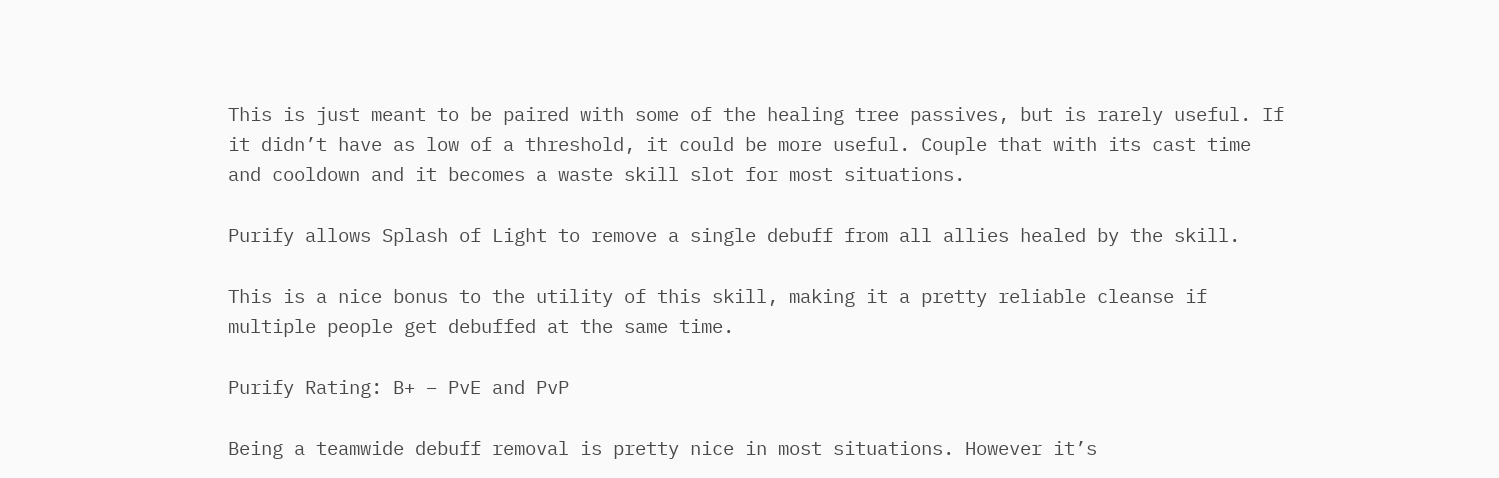This is just meant to be paired with some of the healing tree passives, but is rarely useful. If it didn’t have as low of a threshold, it could be more useful. Couple that with its cast time and cooldown and it becomes a waste skill slot for most situations.

Purify allows Splash of Light to remove a single debuff from all allies healed by the skill.

This is a nice bonus to the utility of this skill, making it a pretty reliable cleanse if multiple people get debuffed at the same time.

Purify Rating: B+ – PvE and PvP

Being a teamwide debuff removal is pretty nice in most situations. However it’s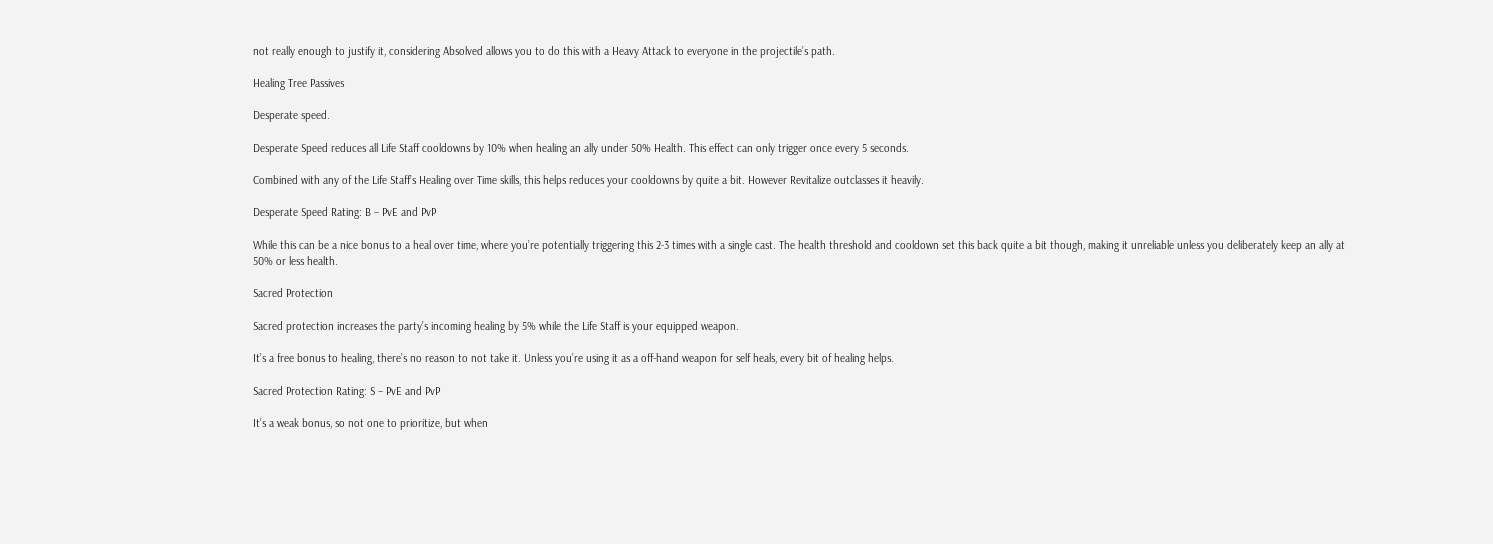not really enough to justify it, considering Absolved allows you to do this with a Heavy Attack to everyone in the projectile’s path.

Healing Tree Passives

Desperate speed.

Desperate Speed reduces all Life Staff cooldowns by 10% when healing an ally under 50% Health. This effect can only trigger once every 5 seconds.

Combined with any of the Life Staff’s Healing over Time skills, this helps reduces your cooldowns by quite a bit. However Revitalize outclasses it heavily.

Desperate Speed Rating: B – PvE and PvP

While this can be a nice bonus to a heal over time, where you’re potentially triggering this 2-3 times with a single cast. The health threshold and cooldown set this back quite a bit though, making it unreliable unless you deliberately keep an ally at 50% or less health.

Sacred Protection

Sacred protection increases the party’s incoming healing by 5% while the Life Staff is your equipped weapon.

It’s a free bonus to healing, there’s no reason to not take it. Unless you’re using it as a off-hand weapon for self heals, every bit of healing helps.

Sacred Protection Rating: S – PvE and PvP

It’s a weak bonus, so not one to prioritize, but when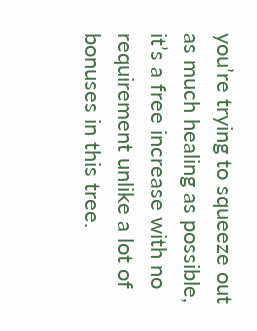you’re trying to squeeze out as much healing as possible, it’s a free increase with no requirement unlike a lot of bonuses in this tree.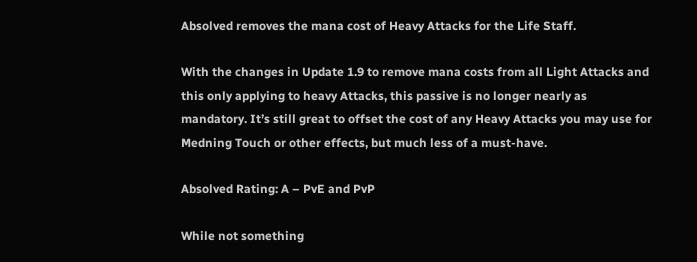Absolved removes the mana cost of Heavy Attacks for the Life Staff.

With the changes in Update 1.9 to remove mana costs from all Light Attacks and this only applying to heavy Attacks, this passive is no longer nearly as mandatory. It’s still great to offset the cost of any Heavy Attacks you may use for Medning Touch or other effects, but much less of a must-have.

Absolved Rating: A – PvE and PvP

While not something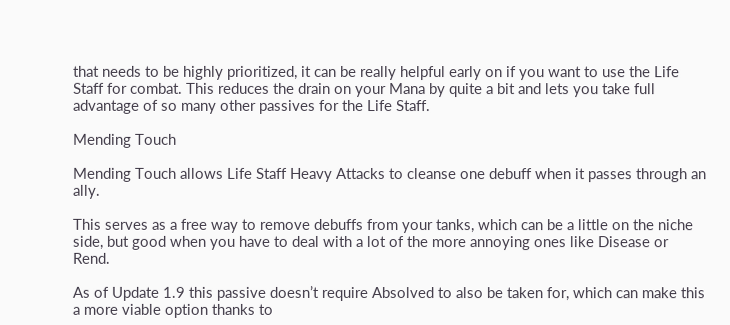that needs to be highly prioritized, it can be really helpful early on if you want to use the Life Staff for combat. This reduces the drain on your Mana by quite a bit and lets you take full advantage of so many other passives for the Life Staff.

Mending Touch

Mending Touch allows Life Staff Heavy Attacks to cleanse one debuff when it passes through an ally.

This serves as a free way to remove debuffs from your tanks, which can be a little on the niche side, but good when you have to deal with a lot of the more annoying ones like Disease or Rend.

As of Update 1.9 this passive doesn’t require Absolved to also be taken for, which can make this a more viable option thanks to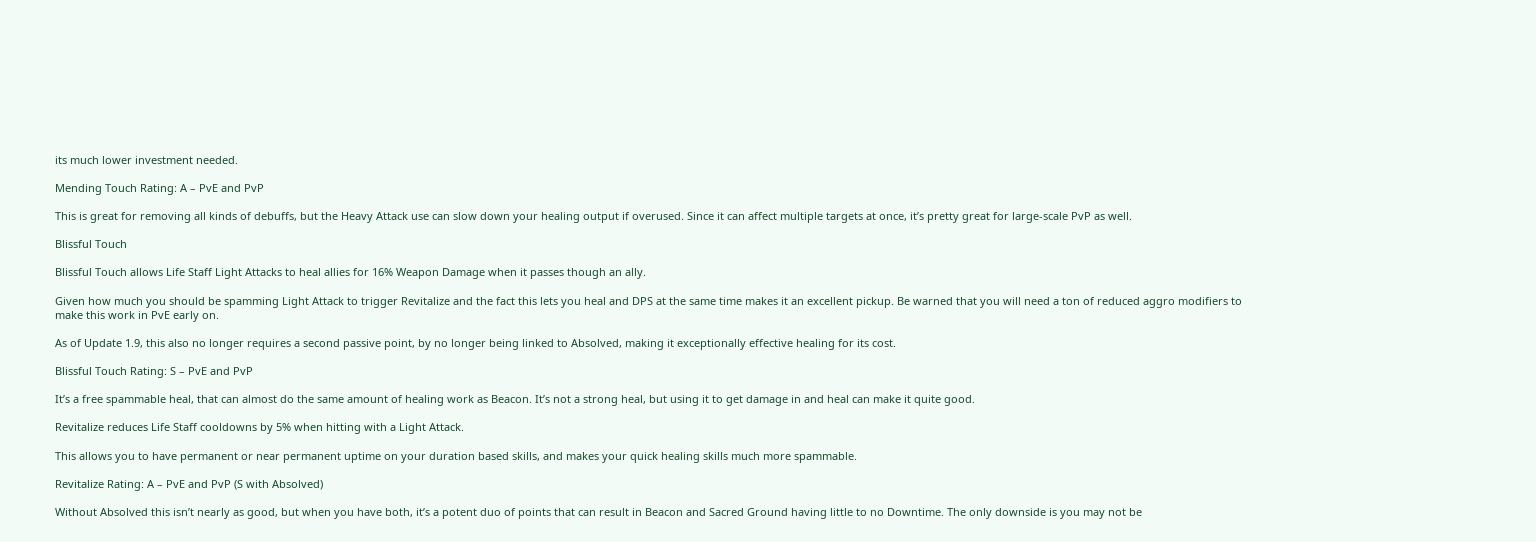its much lower investment needed.

Mending Touch Rating: A – PvE and PvP

This is great for removing all kinds of debuffs, but the Heavy Attack use can slow down your healing output if overused. Since it can affect multiple targets at once, it’s pretty great for large-scale PvP as well.

Blissful Touch

Blissful Touch allows Life Staff Light Attacks to heal allies for 16% Weapon Damage when it passes though an ally.

Given how much you should be spamming Light Attack to trigger Revitalize and the fact this lets you heal and DPS at the same time makes it an excellent pickup. Be warned that you will need a ton of reduced aggro modifiers to make this work in PvE early on.

As of Update 1.9, this also no longer requires a second passive point, by no longer being linked to Absolved, making it exceptionally effective healing for its cost.

Blissful Touch Rating: S – PvE and PvP

It’s a free spammable heal, that can almost do the same amount of healing work as Beacon. It’s not a strong heal, but using it to get damage in and heal can make it quite good.

Revitalize reduces Life Staff cooldowns by 5% when hitting with a Light Attack.

This allows you to have permanent or near permanent uptime on your duration based skills, and makes your quick healing skills much more spammable.

Revitalize Rating: A – PvE and PvP (S with Absolved)

Without Absolved this isn’t nearly as good, but when you have both, it’s a potent duo of points that can result in Beacon and Sacred Ground having little to no Downtime. The only downside is you may not be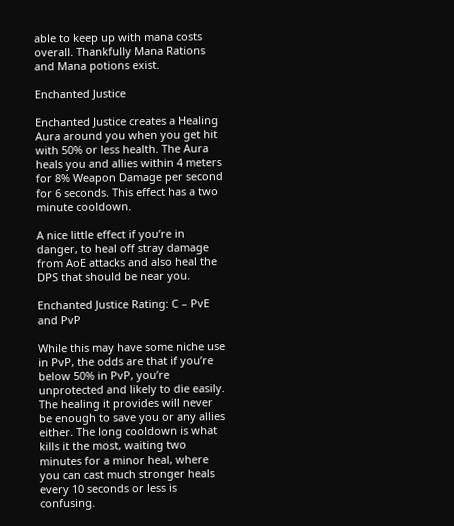able to keep up with mana costs overall. Thankfully Mana Rations and Mana potions exist.

Enchanted Justice

Enchanted Justice creates a Healing Aura around you when you get hit with 50% or less health. The Aura heals you and allies within 4 meters for 8% Weapon Damage per second for 6 seconds. This effect has a two minute cooldown.

A nice little effect if you’re in danger, to heal off stray damage from AoE attacks and also heal the DPS that should be near you.

Enchanted Justice Rating: C – PvE and PvP

While this may have some niche use in PvP, the odds are that if you’re below 50% in PvP, you’re unprotected and likely to die easily. The healing it provides will never be enough to save you or any allies either. The long cooldown is what kills it the most, waiting two minutes for a minor heal, where you can cast much stronger heals every 10 seconds or less is confusing.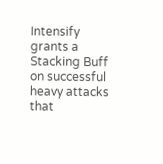Intensify grants a Stacking Buff on successful heavy attacks that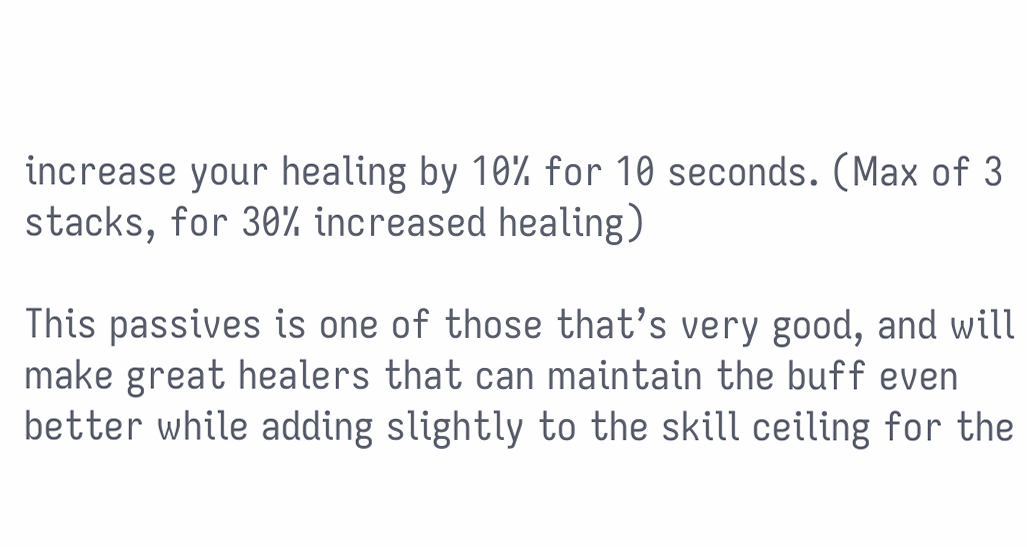increase your healing by 10% for 10 seconds. (Max of 3 stacks, for 30% increased healing)

This passives is one of those that’s very good, and will make great healers that can maintain the buff even better while adding slightly to the skill ceiling for the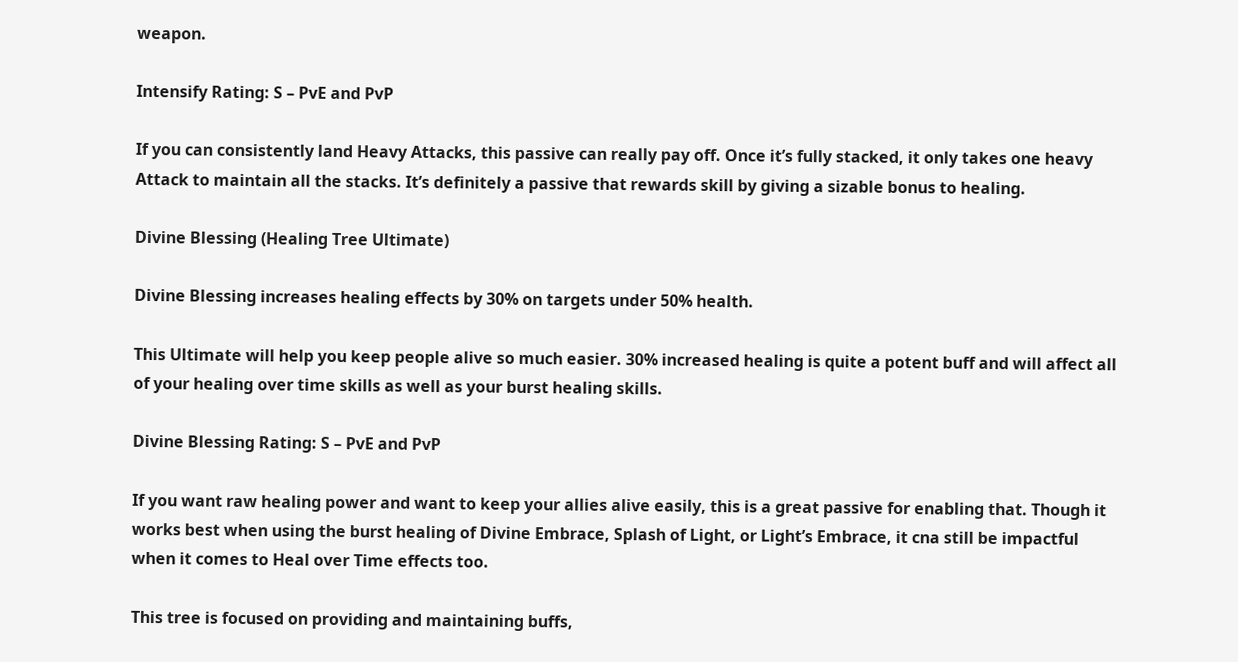weapon.

Intensify Rating: S – PvE and PvP

If you can consistently land Heavy Attacks, this passive can really pay off. Once it’s fully stacked, it only takes one heavy Attack to maintain all the stacks. It’s definitely a passive that rewards skill by giving a sizable bonus to healing.

Divine Blessing (Healing Tree Ultimate)

Divine Blessing increases healing effects by 30% on targets under 50% health.

This Ultimate will help you keep people alive so much easier. 30% increased healing is quite a potent buff and will affect all of your healing over time skills as well as your burst healing skills.

Divine Blessing Rating: S – PvE and PvP

If you want raw healing power and want to keep your allies alive easily, this is a great passive for enabling that. Though it works best when using the burst healing of Divine Embrace, Splash of Light, or Light’s Embrace, it cna still be impactful when it comes to Heal over Time effects too.

This tree is focused on providing and maintaining buffs,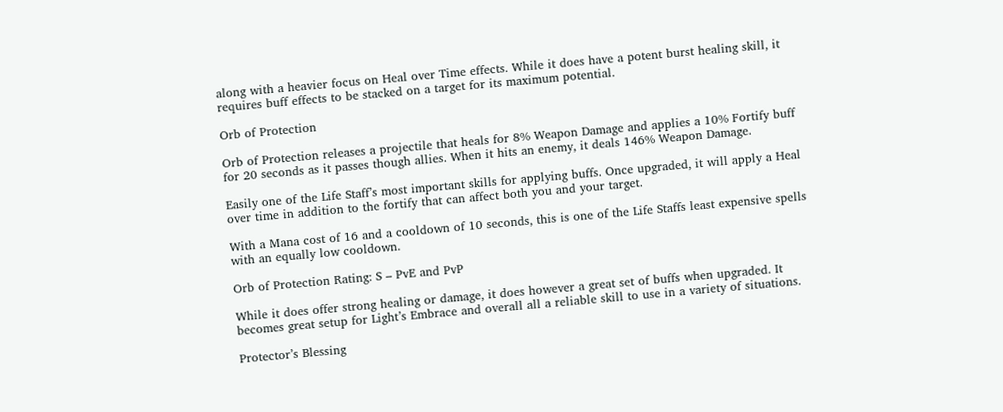along with a heavier focus on Heal over Time effects. While it does have a potent burst healing skill, it requires buff effects to be stacked on a target for its maximum potential.

Orb of Protection

Orb of Protection releases a projectile that heals for 8% Weapon Damage and applies a 10% Fortify buff for 20 seconds as it passes though allies. When it hits an enemy, it deals 146% Weapon Damage.

Easily one of the Life Staff’s most important skills for applying buffs. Once upgraded, it will apply a Heal over time in addition to the fortify that can affect both you and your target.

With a Mana cost of 16 and a cooldown of 10 seconds, this is one of the Life Staffs least expensive spells with an equally low cooldown.

Orb of Protection Rating: S – PvE and PvP

While it does offer strong healing or damage, it does however a great set of buffs when upgraded. It becomes great setup for Light’s Embrace and overall all a reliable skill to use in a variety of situations.

Protector’s Blessing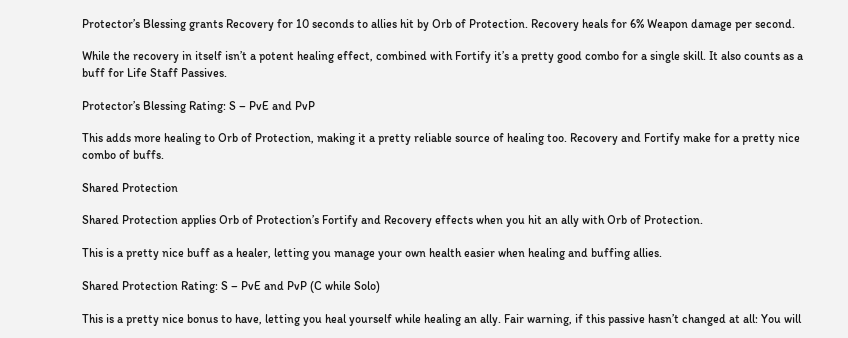Protector’s Blessing grants Recovery for 10 seconds to allies hit by Orb of Protection. Recovery heals for 6% Weapon damage per second.

While the recovery in itself isn’t a potent healing effect, combined with Fortify it’s a pretty good combo for a single skill. It also counts as a buff for Life Staff Passives.

Protector’s Blessing Rating: S – PvE and PvP

This adds more healing to Orb of Protection, making it a pretty reliable source of healing too. Recovery and Fortify make for a pretty nice combo of buffs.

Shared Protection

Shared Protection applies Orb of Protection’s Fortify and Recovery effects when you hit an ally with Orb of Protection.

This is a pretty nice buff as a healer, letting you manage your own health easier when healing and buffing allies.

Shared Protection Rating: S – PvE and PvP (C while Solo)

This is a pretty nice bonus to have, letting you heal yourself while healing an ally. Fair warning, if this passive hasn’t changed at all: You will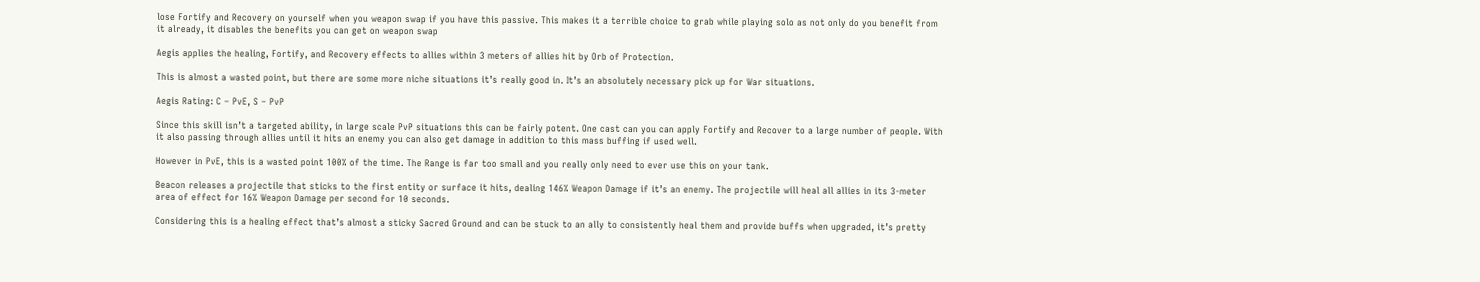lose Fortify and Recovery on yourself when you weapon swap if you have this passive. This makes it a terrible choice to grab while playing solo as not only do you benefit from it already, it disables the benefits you can get on weapon swap

Aegis applies the healing, Fortify, and Recovery effects to allies within 3 meters of allies hit by Orb of Protection.

This is almost a wasted point, but there are some more niche situations it’s really good in. It’s an absolutely necessary pick up for War situations.

Aegis Rating: C – PvE, S – PvP

Since this skill isn’t a targeted ability, in large scale PvP situations this can be fairly potent. One cast can you can apply Fortify and Recover to a large number of people. With it also passing through allies until it hits an enemy you can also get damage in addition to this mass buffing if used well.

However in PvE, this is a wasted point 100% of the time. The Range is far too small and you really only need to ever use this on your tank.

Beacon releases a projectile that sticks to the first entity or surface it hits, dealing 146% Weapon Damage if it’s an enemy. The projectile will heal all allies in its 3-meter area of effect for 16% Weapon Damage per second for 10 seconds.

Considering this is a healing effect that’s almost a sticky Sacred Ground and can be stuck to an ally to consistently heal them and provide buffs when upgraded, it’s pretty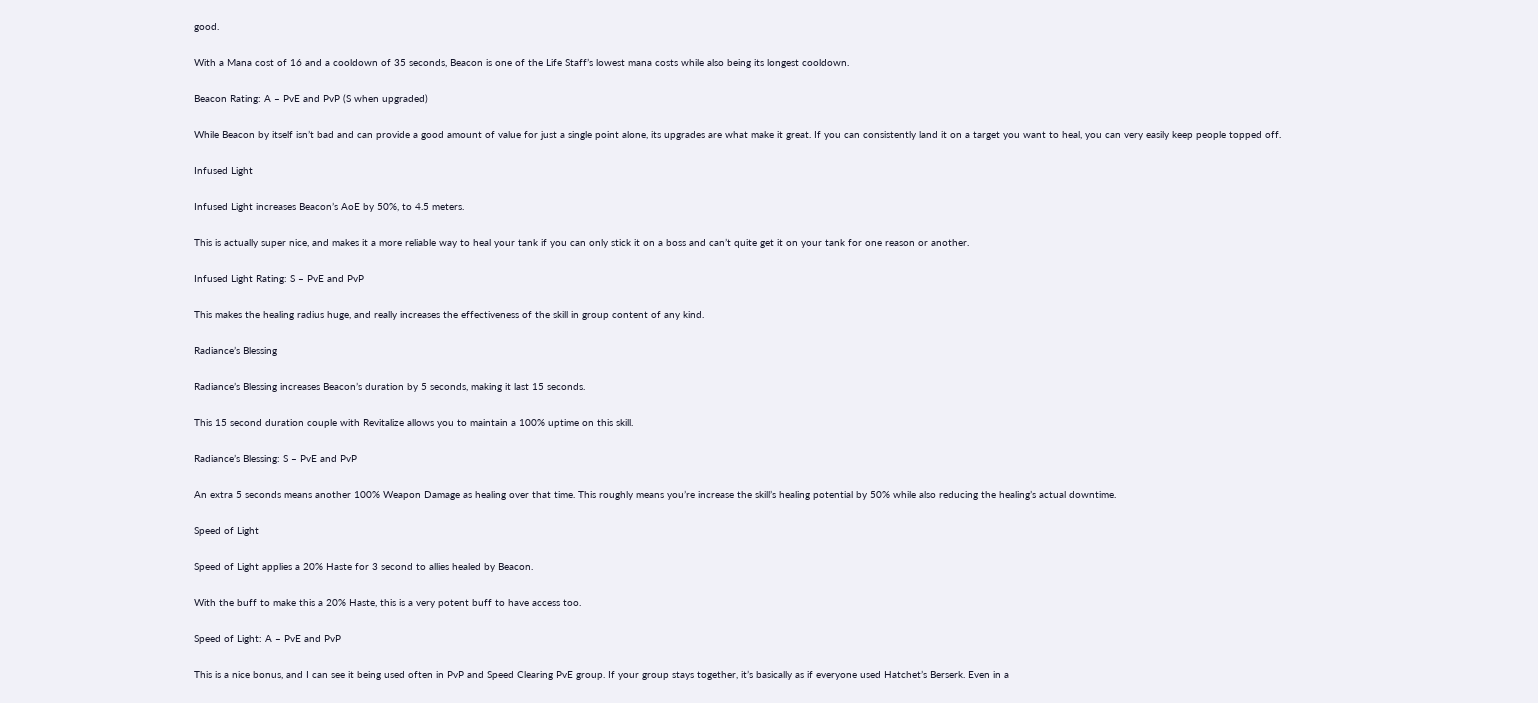good.

With a Mana cost of 16 and a cooldown of 35 seconds, Beacon is one of the Life Staff’s lowest mana costs while also being its longest cooldown.

Beacon Rating: A – PvE and PvP (S when upgraded)

While Beacon by itself isn’t bad and can provide a good amount of value for just a single point alone, its upgrades are what make it great. If you can consistently land it on a target you want to heal, you can very easily keep people topped off.

Infused Light

Infused Light increases Beacon’s AoE by 50%, to 4.5 meters.

This is actually super nice, and makes it a more reliable way to heal your tank if you can only stick it on a boss and can’t quite get it on your tank for one reason or another.

Infused Light Rating: S – PvE and PvP

This makes the healing radius huge, and really increases the effectiveness of the skill in group content of any kind.

Radiance’s Blessing

Radiance’s Blessing increases Beacon’s duration by 5 seconds, making it last 15 seconds.

This 15 second duration couple with Revitalize allows you to maintain a 100% uptime on this skill.

Radiance’s Blessing: S – PvE and PvP

An extra 5 seconds means another 100% Weapon Damage as healing over that time. This roughly means you’re increase the skill’s healing potential by 50% while also reducing the healing’s actual downtime.

Speed of Light

Speed of Light applies a 20% Haste for 3 second to allies healed by Beacon.

With the buff to make this a 20% Haste, this is a very potent buff to have access too.

Speed of Light: A – PvE and PvP

This is a nice bonus, and I can see it being used often in PvP and Speed Clearing PvE group. If your group stays together, it’s basically as if everyone used Hatchet’s Berserk. Even in a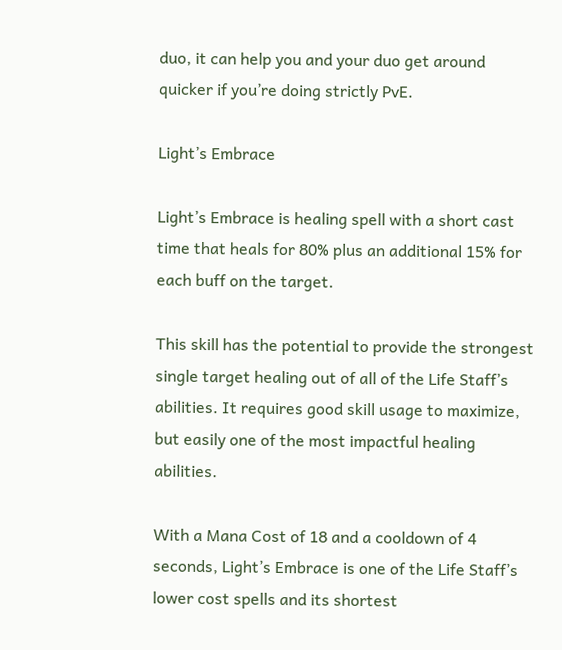duo, it can help you and your duo get around quicker if you’re doing strictly PvE.

Light’s Embrace

Light’s Embrace is healing spell with a short cast time that heals for 80% plus an additional 15% for each buff on the target.

This skill has the potential to provide the strongest single target healing out of all of the Life Staff’s abilities. It requires good skill usage to maximize, but easily one of the most impactful healing abilities.

With a Mana Cost of 18 and a cooldown of 4 seconds, Light’s Embrace is one of the Life Staff’s lower cost spells and its shortest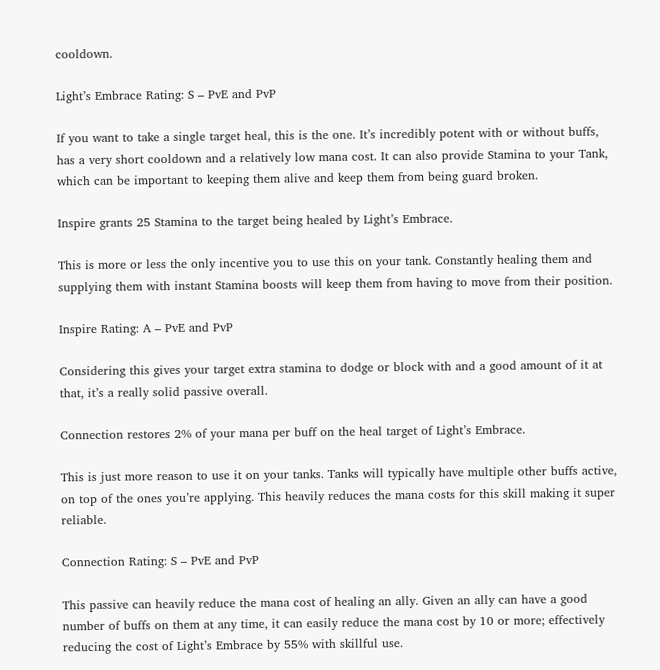cooldown.

Light’s Embrace Rating: S – PvE and PvP

If you want to take a single target heal, this is the one. It’s incredibly potent with or without buffs, has a very short cooldown and a relatively low mana cost. It can also provide Stamina to your Tank, which can be important to keeping them alive and keep them from being guard broken.

Inspire grants 25 Stamina to the target being healed by Light’s Embrace.

This is more or less the only incentive you to use this on your tank. Constantly healing them and supplying them with instant Stamina boosts will keep them from having to move from their position.

Inspire Rating: A – PvE and PvP

Considering this gives your target extra stamina to dodge or block with and a good amount of it at that, it’s a really solid passive overall.

Connection restores 2% of your mana per buff on the heal target of Light’s Embrace.

This is just more reason to use it on your tanks. Tanks will typically have multiple other buffs active, on top of the ones you’re applying. This heavily reduces the mana costs for this skill making it super reliable.

Connection Rating: S – PvE and PvP

This passive can heavily reduce the mana cost of healing an ally. Given an ally can have a good number of buffs on them at any time, it can easily reduce the mana cost by 10 or more; effectively reducing the cost of Light’s Embrace by 55% with skillful use.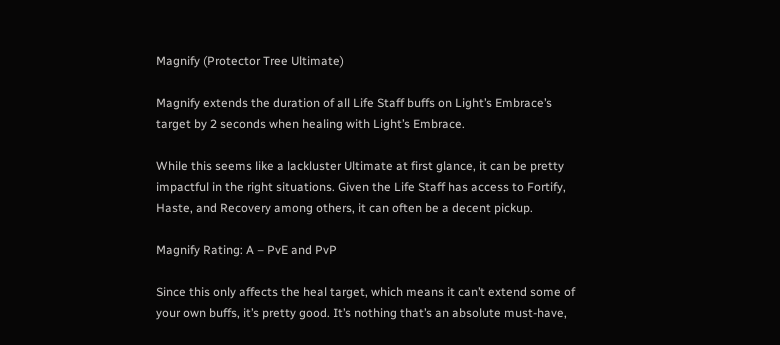Magnify (Protector Tree Ultimate)

Magnify extends the duration of all Life Staff buffs on Light’s Embrace’s target by 2 seconds when healing with Light’s Embrace.

While this seems like a lackluster Ultimate at first glance, it can be pretty impactful in the right situations. Given the Life Staff has access to Fortify, Haste, and Recovery among others, it can often be a decent pickup.

Magnify Rating: A – PvE and PvP

Since this only affects the heal target, which means it can’t extend some of your own buffs, it’s pretty good. It’s nothing that’s an absolute must-have,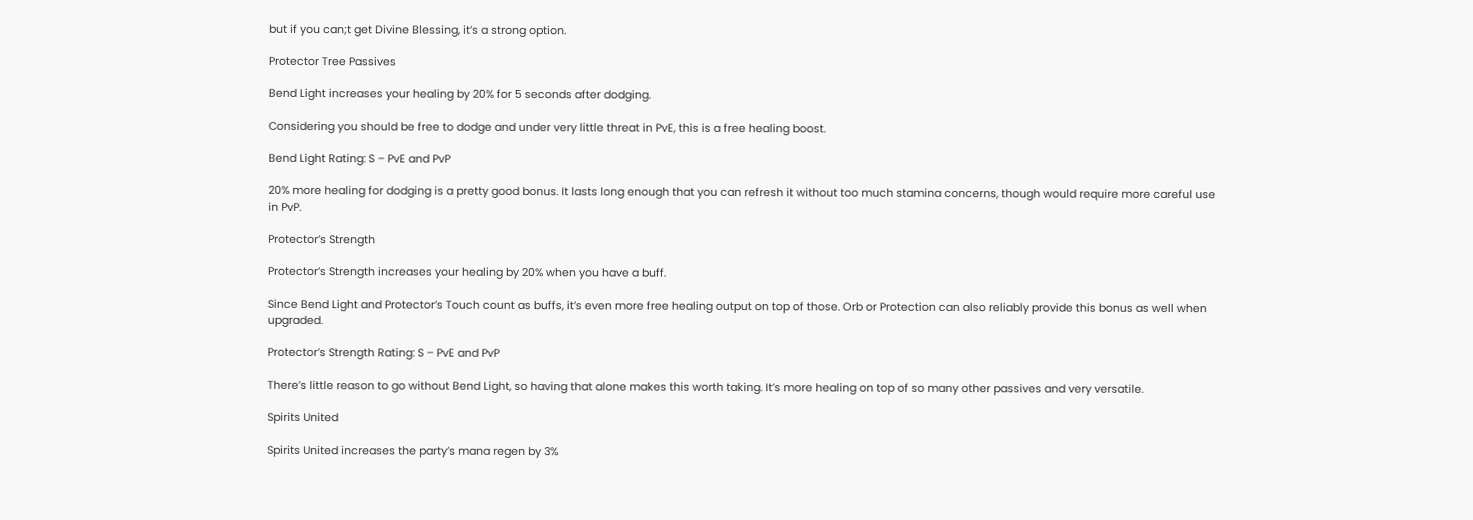but if you can;t get Divine Blessing, it’s a strong option.

Protector Tree Passives

Bend Light increases your healing by 20% for 5 seconds after dodging.

Considering you should be free to dodge and under very little threat in PvE, this is a free healing boost.

Bend Light Rating: S – PvE and PvP

20% more healing for dodging is a pretty good bonus. It lasts long enough that you can refresh it without too much stamina concerns, though would require more careful use in PvP.

Protector’s Strength

Protector’s Strength increases your healing by 20% when you have a buff.

Since Bend Light and Protector’s Touch count as buffs, it’s even more free healing output on top of those. Orb or Protection can also reliably provide this bonus as well when upgraded.

Protector’s Strength Rating: S – PvE and PvP

There’s little reason to go without Bend Light, so having that alone makes this worth taking. It’s more healing on top of so many other passives and very versatile.

Spirits United

Spirits United increases the party’s mana regen by 3%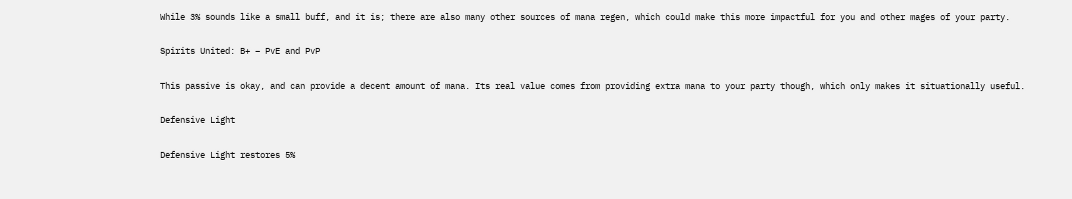While 3% sounds like a small buff, and it is; there are also many other sources of mana regen, which could make this more impactful for you and other mages of your party.

Spirits United: B+ – PvE and PvP

This passive is okay, and can provide a decent amount of mana. Its real value comes from providing extra mana to your party though, which only makes it situationally useful.

Defensive Light

Defensive Light restores 5%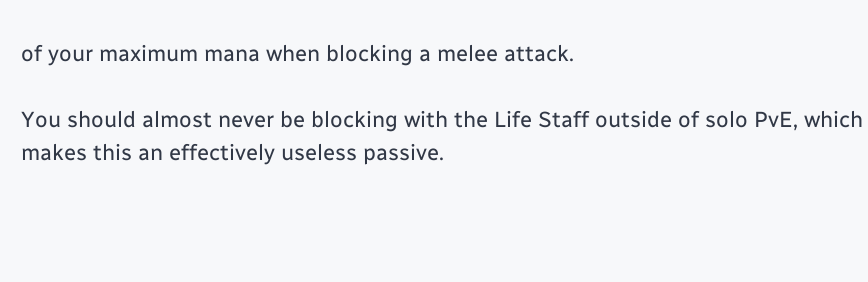of your maximum mana when blocking a melee attack.

You should almost never be blocking with the Life Staff outside of solo PvE, which makes this an effectively useless passive.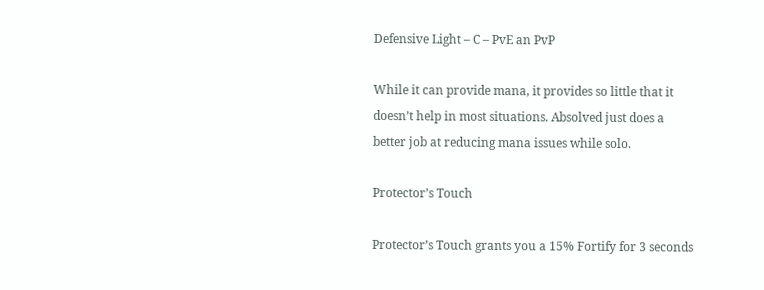Defensive Light – C – PvE an PvP

While it can provide mana, it provides so little that it doesn’t help in most situations. Absolved just does a better job at reducing mana issues while solo.

Protector’s Touch

Protector’s Touch grants you a 15% Fortify for 3 seconds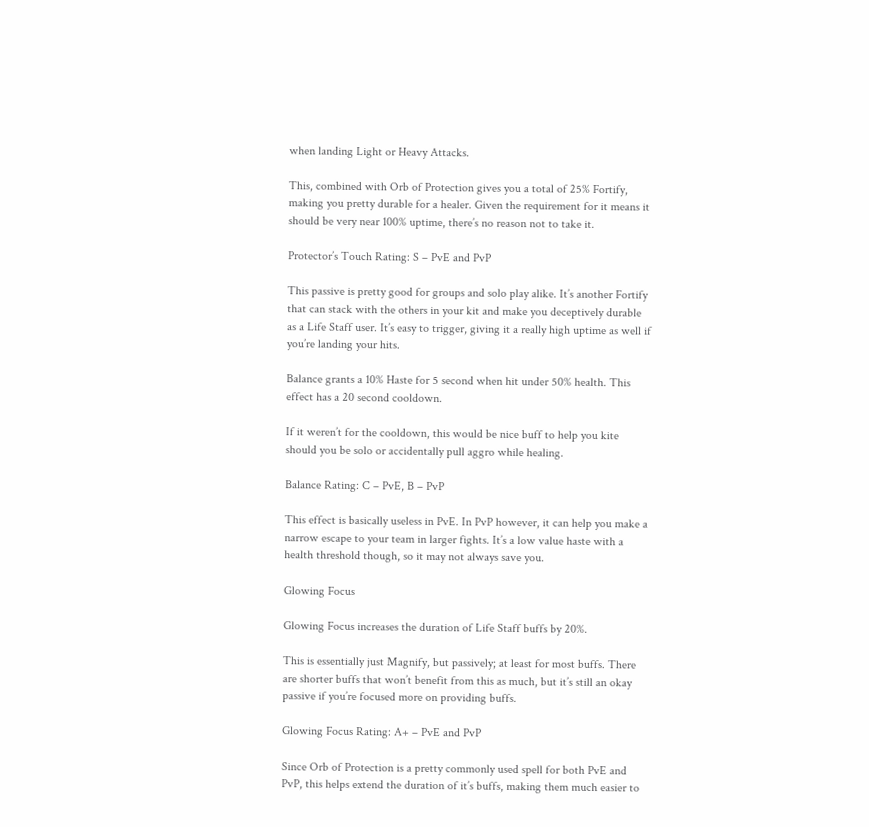when landing Light or Heavy Attacks.

This, combined with Orb of Protection gives you a total of 25% Fortify, making you pretty durable for a healer. Given the requirement for it means it should be very near 100% uptime, there’s no reason not to take it.

Protector’s Touch Rating: S – PvE and PvP

This passive is pretty good for groups and solo play alike. It’s another Fortify that can stack with the others in your kit and make you deceptively durable as a Life Staff user. It’s easy to trigger, giving it a really high uptime as well if you’re landing your hits.

Balance grants a 10% Haste for 5 second when hit under 50% health. This effect has a 20 second cooldown.

If it weren’t for the cooldown, this would be nice buff to help you kite should you be solo or accidentally pull aggro while healing.

Balance Rating: C – PvE, B – PvP

This effect is basically useless in PvE. In PvP however, it can help you make a narrow escape to your team in larger fights. It’s a low value haste with a health threshold though, so it may not always save you.

Glowing Focus

Glowing Focus increases the duration of Life Staff buffs by 20%.

This is essentially just Magnify, but passively; at least for most buffs. There are shorter buffs that won’t benefit from this as much, but it’s still an okay passive if you’re focused more on providing buffs.

Glowing Focus Rating: A+ – PvE and PvP

Since Orb of Protection is a pretty commonly used spell for both PvE and PvP, this helps extend the duration of it’s buffs, making them much easier to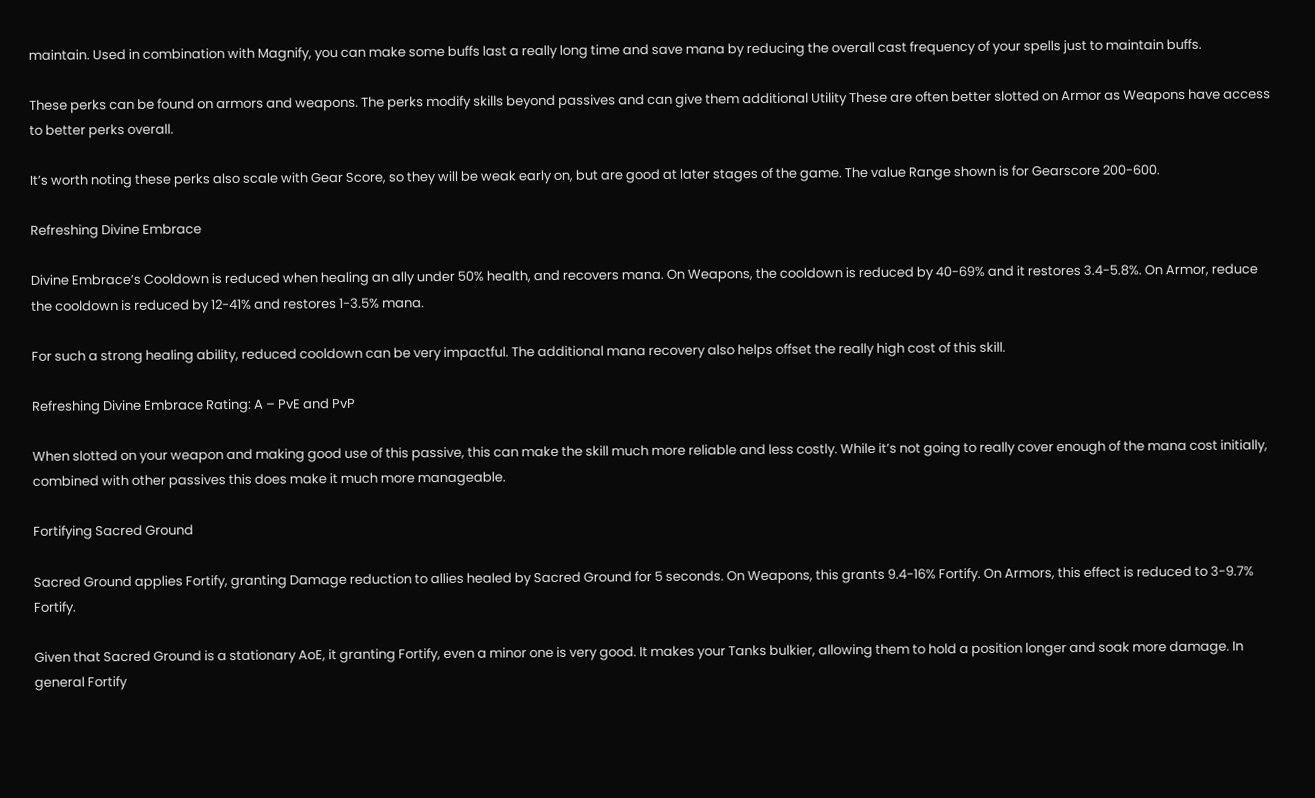maintain. Used in combination with Magnify, you can make some buffs last a really long time and save mana by reducing the overall cast frequency of your spells just to maintain buffs.

These perks can be found on armors and weapons. The perks modify skills beyond passives and can give them additional Utility These are often better slotted on Armor as Weapons have access to better perks overall.

It’s worth noting these perks also scale with Gear Score, so they will be weak early on, but are good at later stages of the game. The value Range shown is for Gearscore 200-600.

Refreshing Divine Embrace

Divine Embrace’s Cooldown is reduced when healing an ally under 50% health, and recovers mana. On Weapons, the cooldown is reduced by 40-69% and it restores 3.4-5.8%. On Armor, reduce the cooldown is reduced by 12-41% and restores 1-3.5% mana.

For such a strong healing ability, reduced cooldown can be very impactful. The additional mana recovery also helps offset the really high cost of this skill.

Refreshing Divine Embrace Rating: A – PvE and PvP

When slotted on your weapon and making good use of this passive, this can make the skill much more reliable and less costly. While it’s not going to really cover enough of the mana cost initially, combined with other passives this does make it much more manageable.

Fortifying Sacred Ground

Sacred Ground applies Fortify, granting Damage reduction to allies healed by Sacred Ground for 5 seconds. On Weapons, this grants 9.4-16% Fortify. On Armors, this effect is reduced to 3-9.7% Fortify.

Given that Sacred Ground is a stationary AoE, it granting Fortify, even a minor one is very good. It makes your Tanks bulkier, allowing them to hold a position longer and soak more damage. In general Fortify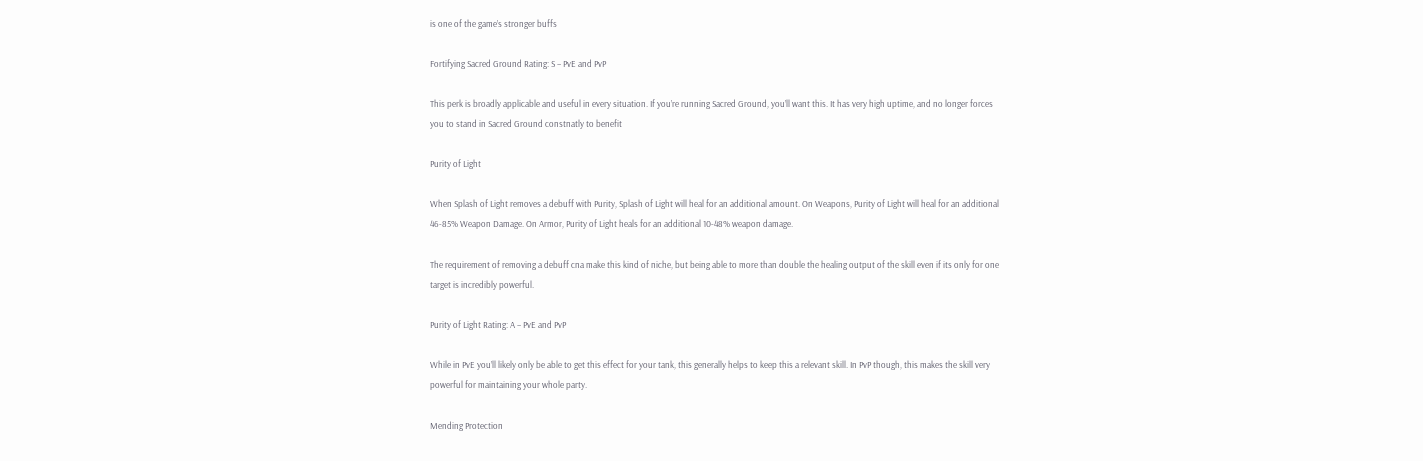is one of the game’s stronger buffs

Fortifying Sacred Ground Rating: S – PvE and PvP

This perk is broadly applicable and useful in every situation. If you’re running Sacred Ground, you’ll want this. It has very high uptime, and no longer forces you to stand in Sacred Ground constnatly to benefit

Purity of Light

When Splash of Light removes a debuff with Purity, Splash of Light will heal for an additional amount. On Weapons, Purity of Light will heal for an additional 46-85% Weapon Damage. On Armor, Purity of Light heals for an additional 10-48% weapon damage.

The requirement of removing a debuff cna make this kind of niche, but being able to more than double the healing output of the skill even if its only for one target is incredibly powerful.

Purity of Light Rating: A – PvE and PvP

While in PvE you’ll likely only be able to get this effect for your tank, this generally helps to keep this a relevant skill. In PvP though, this makes the skill very powerful for maintaining your whole party.

Mending Protection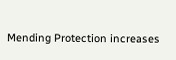Mending Protection increases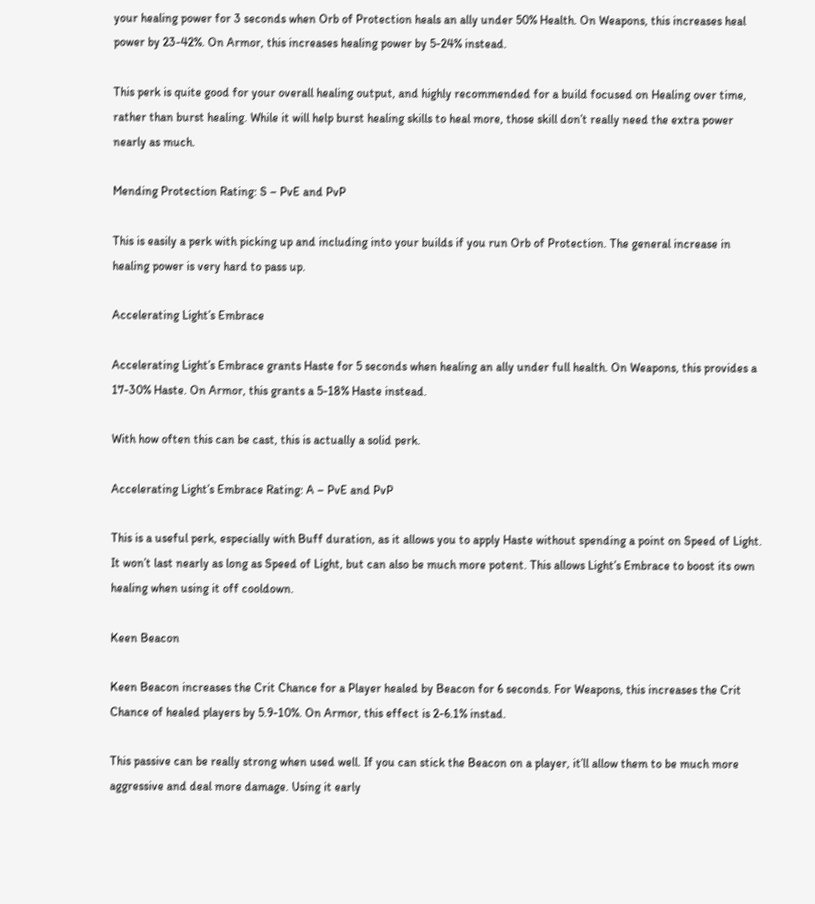your healing power for 3 seconds when Orb of Protection heals an ally under 50% Health. On Weapons, this increases heal power by 23-42%. On Armor, this increases healing power by 5-24% instead.

This perk is quite good for your overall healing output, and highly recommended for a build focused on Healing over time, rather than burst healing. While it will help burst healing skills to heal more, those skill don’t really need the extra power nearly as much.

Mending Protection Rating: S – PvE and PvP

This is easily a perk with picking up and including into your builds if you run Orb of Protection. The general increase in healing power is very hard to pass up.

Accelerating Light’s Embrace

Accelerating Light’s Embrace grants Haste for 5 seconds when healing an ally under full health. On Weapons, this provides a 17-30% Haste. On Armor, this grants a 5-18% Haste instead.

With how often this can be cast, this is actually a solid perk.

Accelerating Light’s Embrace Rating: A – PvE and PvP

This is a useful perk, especially with Buff duration, as it allows you to apply Haste without spending a point on Speed of Light. It won’t last nearly as long as Speed of Light, but can also be much more potent. This allows Light’s Embrace to boost its own healing when using it off cooldown.

Keen Beacon

Keen Beacon increases the Crit Chance for a Player healed by Beacon for 6 seconds. For Weapons, this increases the Crit Chance of healed players by 5.9-10%. On Armor, this effect is 2-6.1% instad.

This passive can be really strong when used well. If you can stick the Beacon on a player, it’ll allow them to be much more aggressive and deal more damage. Using it early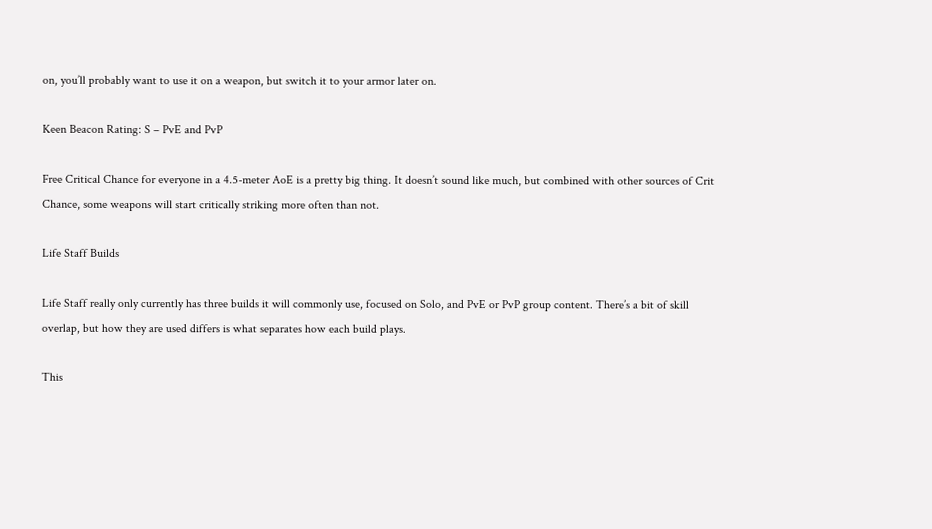on, you’ll probably want to use it on a weapon, but switch it to your armor later on.

Keen Beacon Rating: S – PvE and PvP

Free Critical Chance for everyone in a 4.5-meter AoE is a pretty big thing. It doesn’t sound like much, but combined with other sources of Crit Chance, some weapons will start critically striking more often than not.

Life Staff Builds

Life Staff really only currently has three builds it will commonly use, focused on Solo, and PvE or PvP group content. There’s a bit of skill overlap, but how they are used differs is what separates how each build plays.

This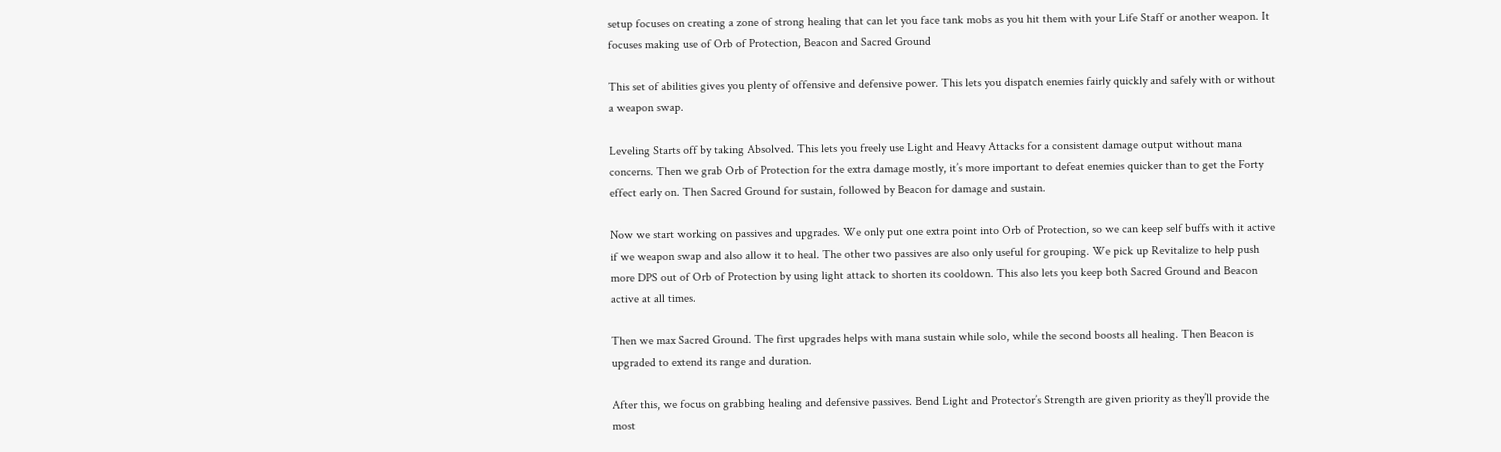setup focuses on creating a zone of strong healing that can let you face tank mobs as you hit them with your Life Staff or another weapon. It focuses making use of Orb of Protection, Beacon and Sacred Ground

This set of abilities gives you plenty of offensive and defensive power. This lets you dispatch enemies fairly quickly and safely with or without a weapon swap.

Leveling Starts off by taking Absolved. This lets you freely use Light and Heavy Attacks for a consistent damage output without mana concerns. Then we grab Orb of Protection for the extra damage mostly, it’s more important to defeat enemies quicker than to get the Forty effect early on. Then Sacred Ground for sustain, followed by Beacon for damage and sustain.

Now we start working on passives and upgrades. We only put one extra point into Orb of Protection, so we can keep self buffs with it active if we weapon swap and also allow it to heal. The other two passives are also only useful for grouping. We pick up Revitalize to help push more DPS out of Orb of Protection by using light attack to shorten its cooldown. This also lets you keep both Sacred Ground and Beacon active at all times.

Then we max Sacred Ground. The first upgrades helps with mana sustain while solo, while the second boosts all healing. Then Beacon is upgraded to extend its range and duration.

After this, we focus on grabbing healing and defensive passives. Bend Light and Protector’s Strength are given priority as they’ll provide the most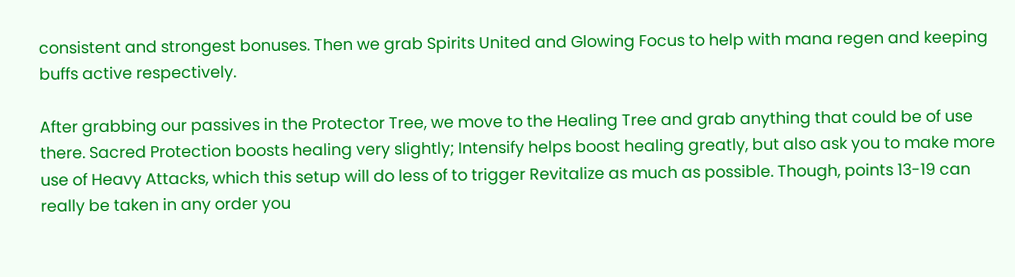consistent and strongest bonuses. Then we grab Spirits United and Glowing Focus to help with mana regen and keeping buffs active respectively.

After grabbing our passives in the Protector Tree, we move to the Healing Tree and grab anything that could be of use there. Sacred Protection boosts healing very slightly; Intensify helps boost healing greatly, but also ask you to make more use of Heavy Attacks, which this setup will do less of to trigger Revitalize as much as possible. Though, points 13-19 can really be taken in any order you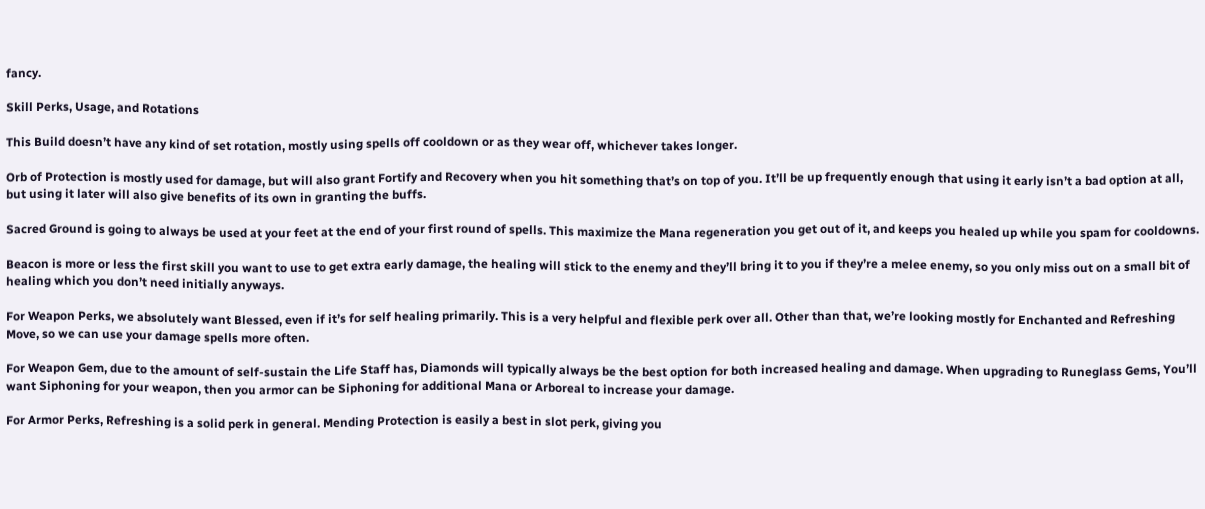fancy.

Skill Perks, Usage, and Rotations

This Build doesn’t have any kind of set rotation, mostly using spells off cooldown or as they wear off, whichever takes longer.

Orb of Protection is mostly used for damage, but will also grant Fortify and Recovery when you hit something that’s on top of you. It’ll be up frequently enough that using it early isn’t a bad option at all, but using it later will also give benefits of its own in granting the buffs.

Sacred Ground is going to always be used at your feet at the end of your first round of spells. This maximize the Mana regeneration you get out of it, and keeps you healed up while you spam for cooldowns.

Beacon is more or less the first skill you want to use to get extra early damage, the healing will stick to the enemy and they’ll bring it to you if they’re a melee enemy, so you only miss out on a small bit of healing which you don’t need initially anyways.

For Weapon Perks, we absolutely want Blessed, even if it’s for self healing primarily. This is a very helpful and flexible perk over all. Other than that, we’re looking mostly for Enchanted and Refreshing Move, so we can use your damage spells more often.

For Weapon Gem, due to the amount of self-sustain the Life Staff has, Diamonds will typically always be the best option for both increased healing and damage. When upgrading to Runeglass Gems, You’ll want Siphoning for your weapon, then you armor can be Siphoning for additional Mana or Arboreal to increase your damage.

For Armor Perks, Refreshing is a solid perk in general. Mending Protection is easily a best in slot perk, giving you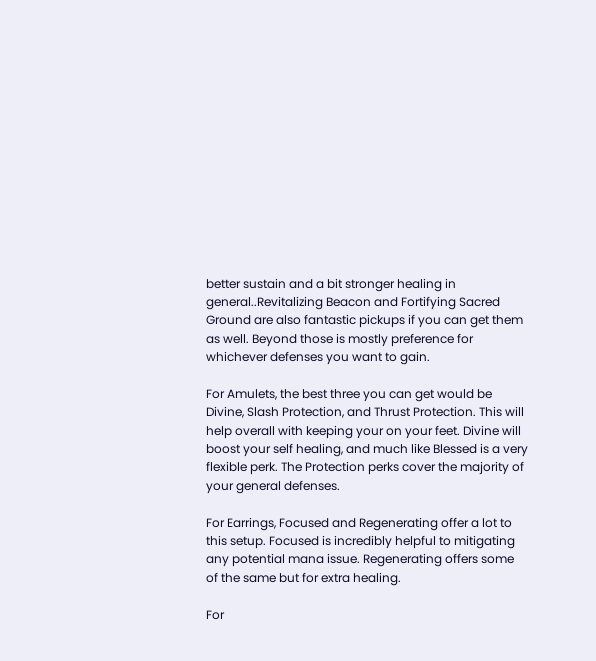better sustain and a bit stronger healing in general..Revitalizing Beacon and Fortifying Sacred Ground are also fantastic pickups if you can get them as well. Beyond those is mostly preference for whichever defenses you want to gain.

For Amulets, the best three you can get would be Divine, Slash Protection, and Thrust Protection. This will help overall with keeping your on your feet. Divine will boost your self healing, and much like Blessed is a very flexible perk. The Protection perks cover the majority of your general defenses.

For Earrings, Focused and Regenerating offer a lot to this setup. Focused is incredibly helpful to mitigating any potential mana issue. Regenerating offers some of the same but for extra healing.

For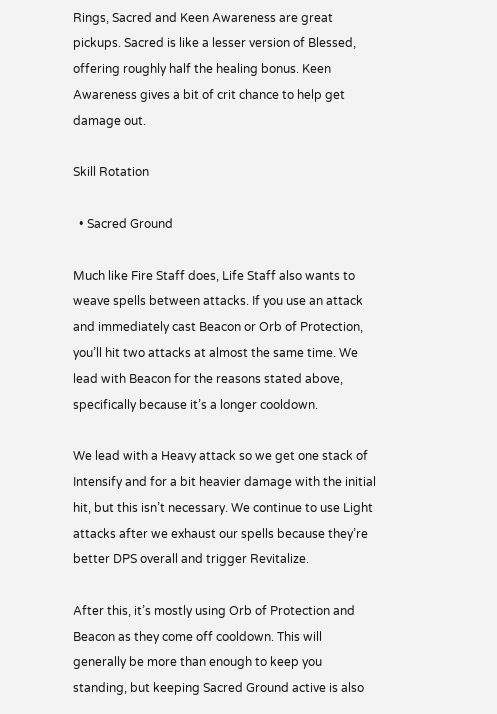Rings, Sacred and Keen Awareness are great pickups. Sacred is like a lesser version of Blessed, offering roughly half the healing bonus. Keen Awareness gives a bit of crit chance to help get damage out.

Skill Rotation

  • Sacred Ground

Much like Fire Staff does, Life Staff also wants to weave spells between attacks. If you use an attack and immediately cast Beacon or Orb of Protection, you’ll hit two attacks at almost the same time. We lead with Beacon for the reasons stated above, specifically because it’s a longer cooldown.

We lead with a Heavy attack so we get one stack of Intensify and for a bit heavier damage with the initial hit, but this isn’t necessary. We continue to use Light attacks after we exhaust our spells because they’re better DPS overall and trigger Revitalize.

After this, it’s mostly using Orb of Protection and Beacon as they come off cooldown. This will generally be more than enough to keep you standing, but keeping Sacred Ground active is also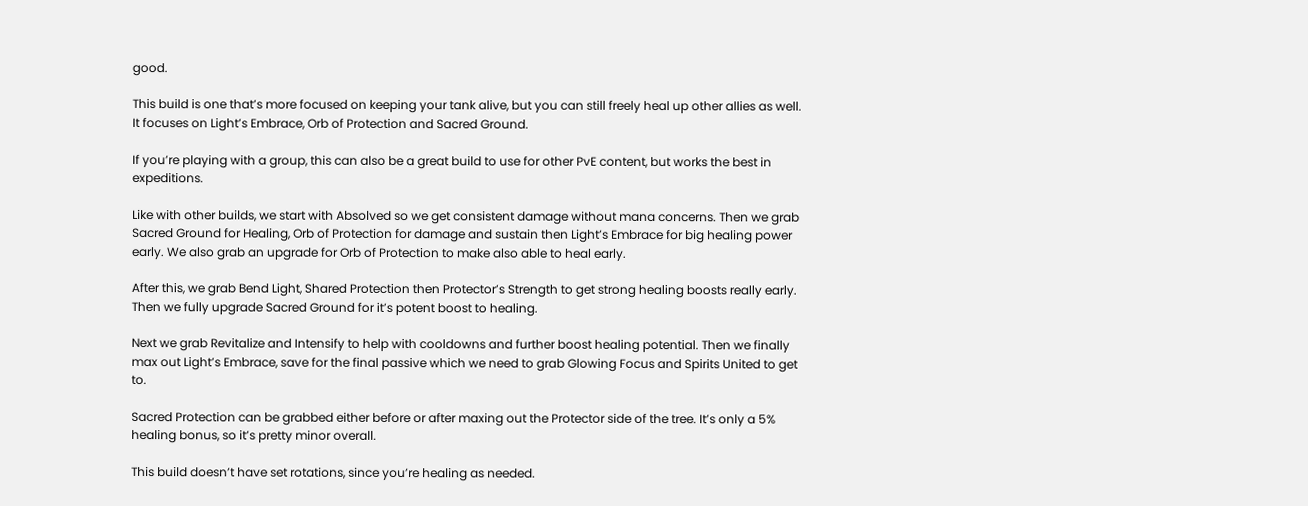good.

This build is one that’s more focused on keeping your tank alive, but you can still freely heal up other allies as well. It focuses on Light’s Embrace, Orb of Protection and Sacred Ground.

If you’re playing with a group, this can also be a great build to use for other PvE content, but works the best in expeditions.

Like with other builds, we start with Absolved so we get consistent damage without mana concerns. Then we grab Sacred Ground for Healing, Orb of Protection for damage and sustain then Light’s Embrace for big healing power early. We also grab an upgrade for Orb of Protection to make also able to heal early.

After this, we grab Bend Light, Shared Protection then Protector’s Strength to get strong healing boosts really early. Then we fully upgrade Sacred Ground for it’s potent boost to healing.

Next we grab Revitalize and Intensify to help with cooldowns and further boost healing potential. Then we finally max out Light’s Embrace, save for the final passive which we need to grab Glowing Focus and Spirits United to get to.

Sacred Protection can be grabbed either before or after maxing out the Protector side of the tree. It’s only a 5% healing bonus, so it’s pretty minor overall.

This build doesn’t have set rotations, since you’re healing as needed.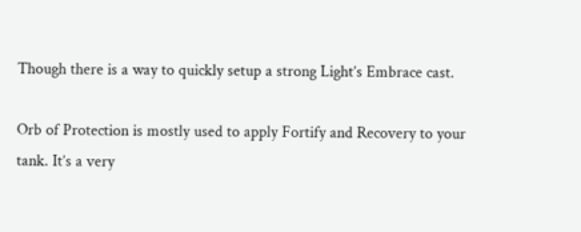Though there is a way to quickly setup a strong Light’s Embrace cast.

Orb of Protection is mostly used to apply Fortify and Recovery to your tank. It’s a very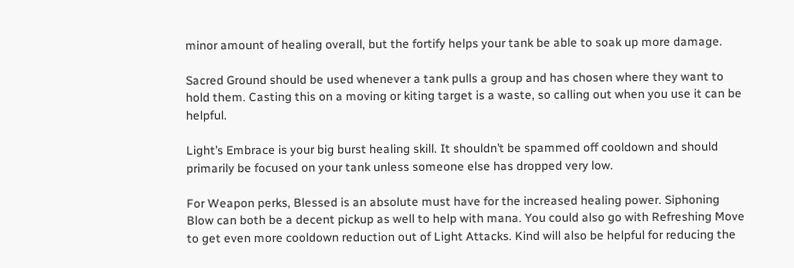minor amount of healing overall, but the fortify helps your tank be able to soak up more damage.

Sacred Ground should be used whenever a tank pulls a group and has chosen where they want to hold them. Casting this on a moving or kiting target is a waste, so calling out when you use it can be helpful.

Light’s Embrace is your big burst healing skill. It shouldn’t be spammed off cooldown and should primarily be focused on your tank unless someone else has dropped very low.

For Weapon perks, Blessed is an absolute must have for the increased healing power. Siphoning Blow can both be a decent pickup as well to help with mana. You could also go with Refreshing Move to get even more cooldown reduction out of Light Attacks. Kind will also be helpful for reducing the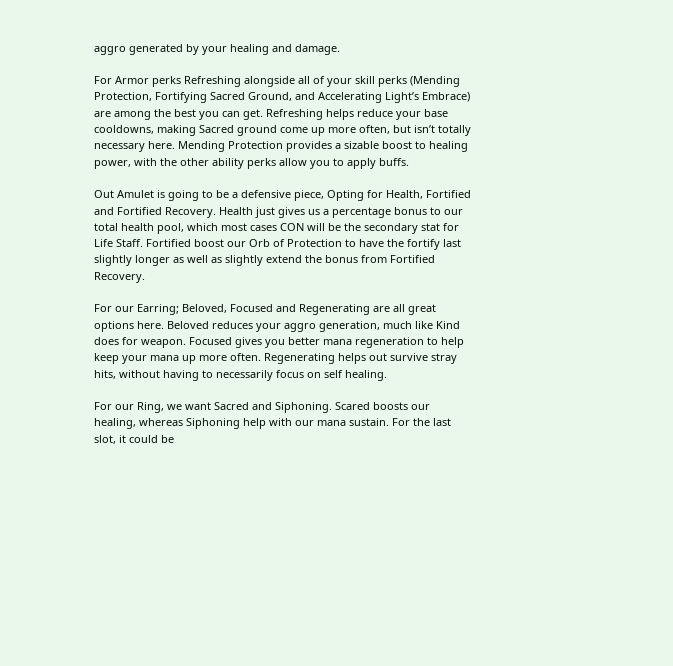aggro generated by your healing and damage.

For Armor perks Refreshing alongside all of your skill perks (Mending Protection, Fortifying Sacred Ground, and Accelerating Light’s Embrace) are among the best you can get. Refreshing helps reduce your base cooldowns, making Sacred ground come up more often, but isn’t totally necessary here. Mending Protection provides a sizable boost to healing power, with the other ability perks allow you to apply buffs.

Out Amulet is going to be a defensive piece, Opting for Health, Fortified and Fortified Recovery. Health just gives us a percentage bonus to our total health pool, which most cases CON will be the secondary stat for Life Staff. Fortified boost our Orb of Protection to have the fortify last slightly longer as well as slightly extend the bonus from Fortified Recovery.

For our Earring; Beloved, Focused and Regenerating are all great options here. Beloved reduces your aggro generation, much like Kind does for weapon. Focused gives you better mana regeneration to help keep your mana up more often. Regenerating helps out survive stray hits, without having to necessarily focus on self healing.

For our Ring, we want Sacred and Siphoning. Scared boosts our healing, whereas Siphoning help with our mana sustain. For the last slot, it could be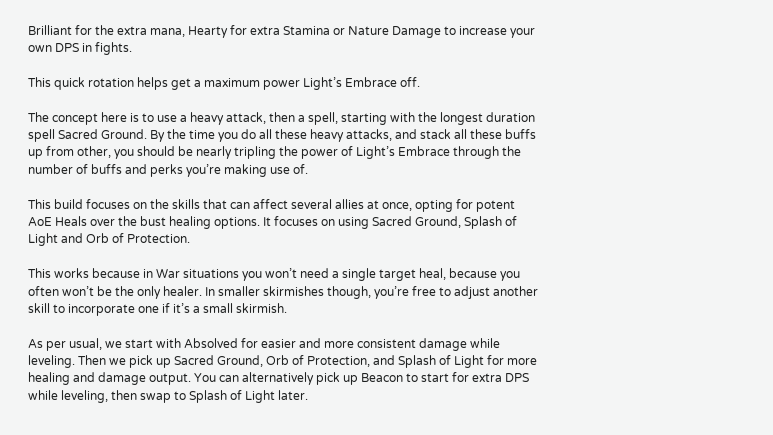Brilliant for the extra mana, Hearty for extra Stamina or Nature Damage to increase your own DPS in fights.

This quick rotation helps get a maximum power Light’s Embrace off.

The concept here is to use a heavy attack, then a spell, starting with the longest duration spell Sacred Ground. By the time you do all these heavy attacks, and stack all these buffs up from other, you should be nearly tripling the power of Light’s Embrace through the number of buffs and perks you’re making use of.

This build focuses on the skills that can affect several allies at once, opting for potent AoE Heals over the bust healing options. It focuses on using Sacred Ground, Splash of Light and Orb of Protection.

This works because in War situations you won’t need a single target heal, because you often won’t be the only healer. In smaller skirmishes though, you’re free to adjust another skill to incorporate one if it’s a small skirmish.

As per usual, we start with Absolved for easier and more consistent damage while leveling. Then we pick up Sacred Ground, Orb of Protection, and Splash of Light for more healing and damage output. You can alternatively pick up Beacon to start for extra DPS while leveling, then swap to Splash of Light later.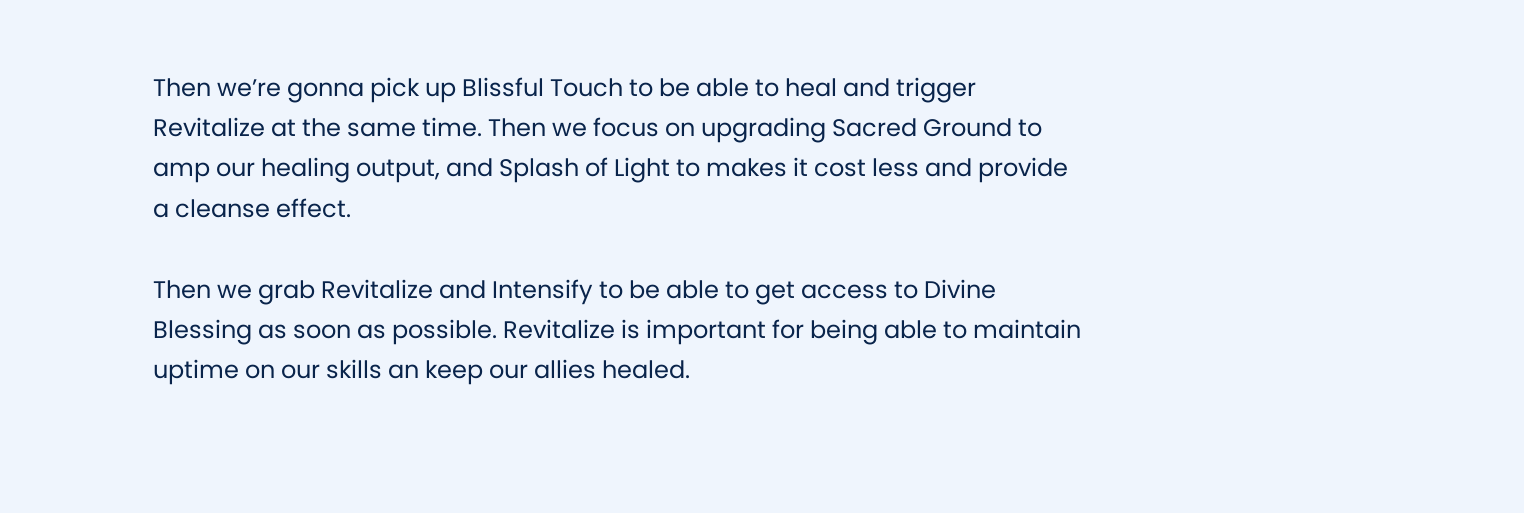Then we’re gonna pick up Blissful Touch to be able to heal and trigger Revitalize at the same time. Then we focus on upgrading Sacred Ground to amp our healing output, and Splash of Light to makes it cost less and provide a cleanse effect.

Then we grab Revitalize and Intensify to be able to get access to Divine Blessing as soon as possible. Revitalize is important for being able to maintain uptime on our skills an keep our allies healed.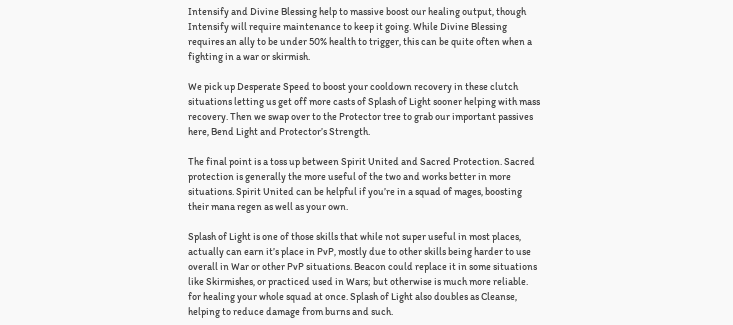Intensify and Divine Blessing help to massive boost our healing output, though Intensify will require maintenance to keep it going. While Divine Blessing requires an ally to be under 50% health to trigger, this can be quite often when a fighting in a war or skirmish.

We pick up Desperate Speed to boost your cooldown recovery in these clutch situations letting us get off more casts of Splash of Light sooner helping with mass recovery. Then we swap over to the Protector tree to grab our important passives here, Bend Light and Protector’s Strength.

The final point is a toss up between Spirit United and Sacred Protection. Sacred protection is generally the more useful of the two and works better in more situations. Spirit United can be helpful if you’re in a squad of mages, boosting their mana regen as well as your own.

Splash of Light is one of those skills that while not super useful in most places, actually can earn it’s place in PvP, mostly due to other skills being harder to use overall in War or other PvP situations. Beacon could replace it in some situations like Skirmishes, or practiced used in Wars; but otherwise is much more reliable. for healing your whole squad at once. Splash of Light also doubles as Cleanse, helping to reduce damage from burns and such.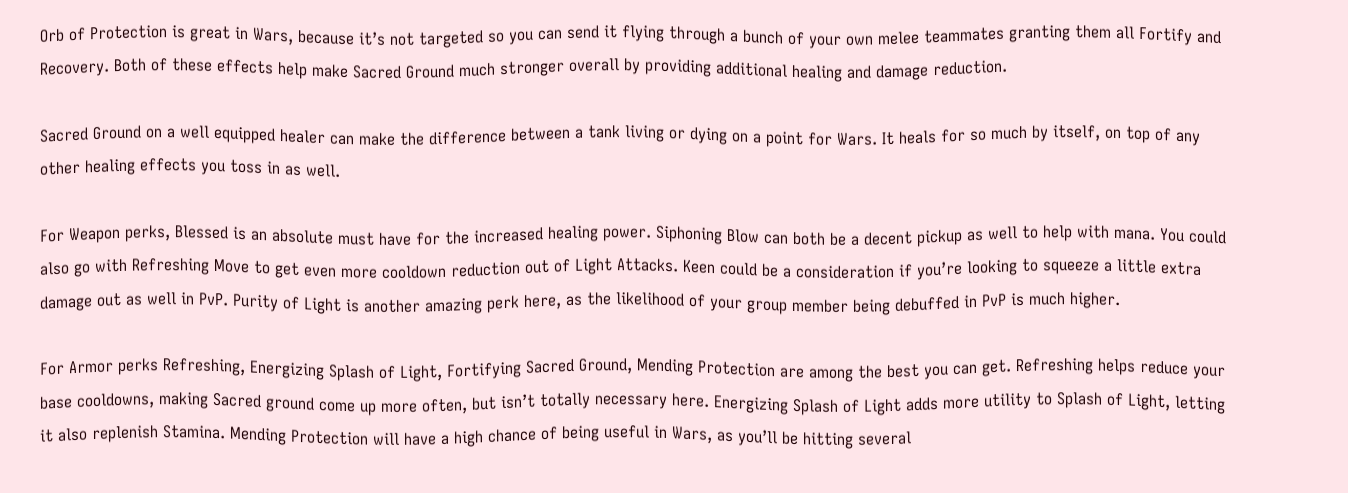Orb of Protection is great in Wars, because it’s not targeted so you can send it flying through a bunch of your own melee teammates granting them all Fortify and Recovery. Both of these effects help make Sacred Ground much stronger overall by providing additional healing and damage reduction.

Sacred Ground on a well equipped healer can make the difference between a tank living or dying on a point for Wars. It heals for so much by itself, on top of any other healing effects you toss in as well.

For Weapon perks, Blessed is an absolute must have for the increased healing power. Siphoning Blow can both be a decent pickup as well to help with mana. You could also go with Refreshing Move to get even more cooldown reduction out of Light Attacks. Keen could be a consideration if you’re looking to squeeze a little extra damage out as well in PvP. Purity of Light is another amazing perk here, as the likelihood of your group member being debuffed in PvP is much higher.

For Armor perks Refreshing, Energizing Splash of Light, Fortifying Sacred Ground, Mending Protection are among the best you can get. Refreshing helps reduce your base cooldowns, making Sacred ground come up more often, but isn’t totally necessary here. Energizing Splash of Light adds more utility to Splash of Light, letting it also replenish Stamina. Mending Protection will have a high chance of being useful in Wars, as you’ll be hitting several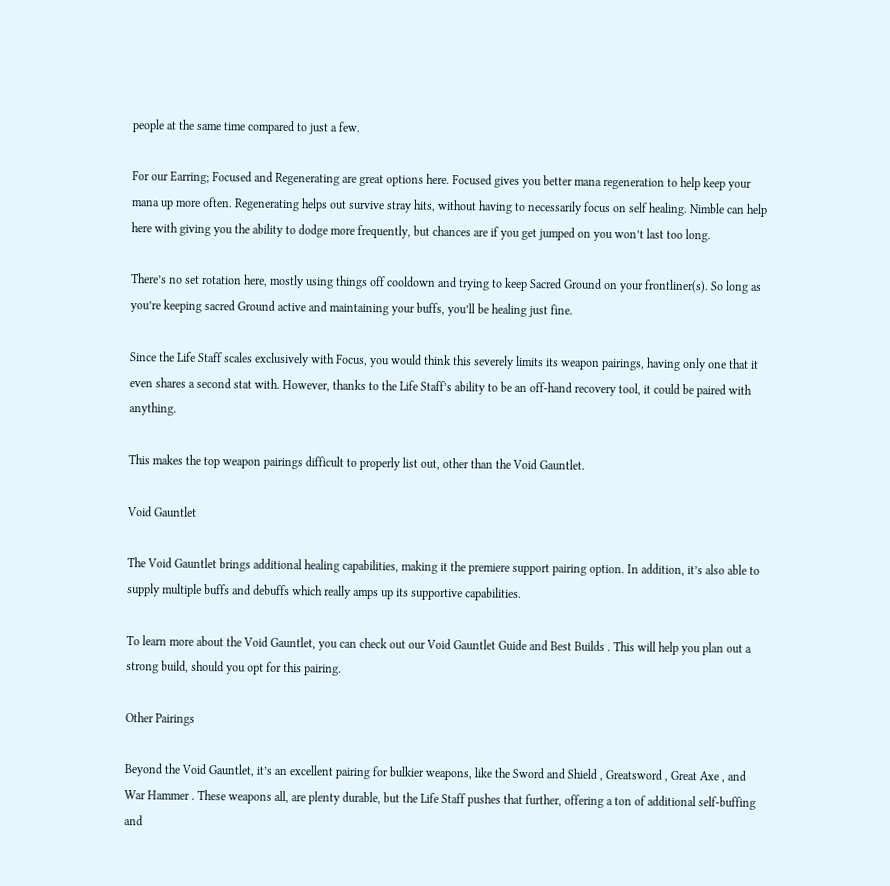people at the same time compared to just a few.

For our Earring; Focused and Regenerating are great options here. Focused gives you better mana regeneration to help keep your mana up more often. Regenerating helps out survive stray hits, without having to necessarily focus on self healing. Nimble can help here with giving you the ability to dodge more frequently, but chances are if you get jumped on you won’t last too long.

There’s no set rotation here, mostly using things off cooldown and trying to keep Sacred Ground on your frontliner(s). So long as you’re keeping sacred Ground active and maintaining your buffs, you’ll be healing just fine.

Since the Life Staff scales exclusively with Focus, you would think this severely limits its weapon pairings, having only one that it even shares a second stat with. However, thanks to the Life Staff’s ability to be an off-hand recovery tool, it could be paired with anything.

This makes the top weapon pairings difficult to properly list out, other than the Void Gauntlet.

Void Gauntlet

The Void Gauntlet brings additional healing capabilities, making it the premiere support pairing option. In addition, it’s also able to supply multiple buffs and debuffs which really amps up its supportive capabilities.

To learn more about the Void Gauntlet, you can check out our Void Gauntlet Guide and Best Builds . This will help you plan out a strong build, should you opt for this pairing.

Other Pairings

Beyond the Void Gauntlet, it’s an excellent pairing for bulkier weapons, like the Sword and Shield , Greatsword , Great Axe , and War Hammer . These weapons all, are plenty durable, but the Life Staff pushes that further, offering a ton of additional self-buffing and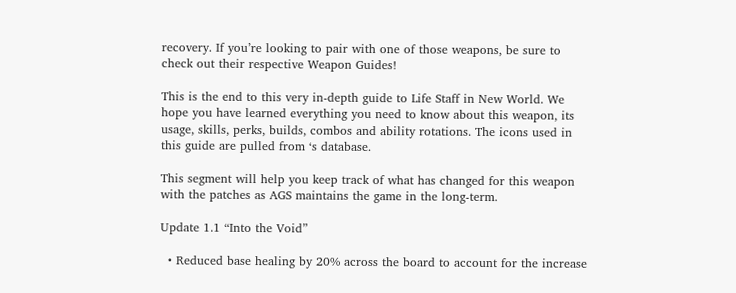recovery. If you’re looking to pair with one of those weapons, be sure to check out their respective Weapon Guides!

This is the end to this very in-depth guide to Life Staff in New World. We hope you have learned everything you need to know about this weapon, its usage, skills, perks, builds, combos and ability rotations. The icons used in this guide are pulled from ‘s database.

This segment will help you keep track of what has changed for this weapon with the patches as AGS maintains the game in the long-term.

Update 1.1 “Into the Void”

  • Reduced base healing by 20% across the board to account for the increase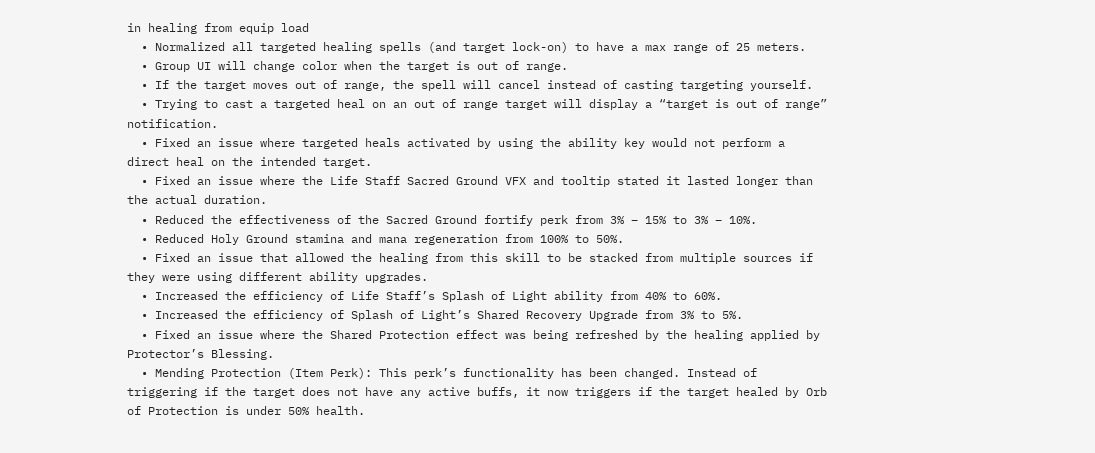in healing from equip load
  • Normalized all targeted healing spells (and target lock-on) to have a max range of 25 meters.
  • Group UI will change color when the target is out of range.
  • If the target moves out of range, the spell will cancel instead of casting targeting yourself.
  • Trying to cast a targeted heal on an out of range target will display a “target is out of range” notification.
  • Fixed an issue where targeted heals activated by using the ability key would not perform a direct heal on the intended target.
  • Fixed an issue where the Life Staff Sacred Ground VFX and tooltip stated it lasted longer than the actual duration.
  • Reduced the effectiveness of the Sacred Ground fortify perk from 3% – 15% to 3% – 10%.
  • Reduced Holy Ground stamina and mana regeneration from 100% to 50%.
  • Fixed an issue that allowed the healing from this skill to be stacked from multiple sources if they were using different ability upgrades.
  • Increased the efficiency of Life Staff’s Splash of Light ability from 40% to 60%.
  • Increased the efficiency of Splash of Light’s Shared Recovery Upgrade from 3% to 5%.
  • Fixed an issue where the Shared Protection effect was being refreshed by the healing applied by Protector’s Blessing.
  • Mending Protection (Item Perk): This perk’s functionality has been changed. Instead of triggering if the target does not have any active buffs, it now triggers if the target healed by Orb of Protection is under 50% health.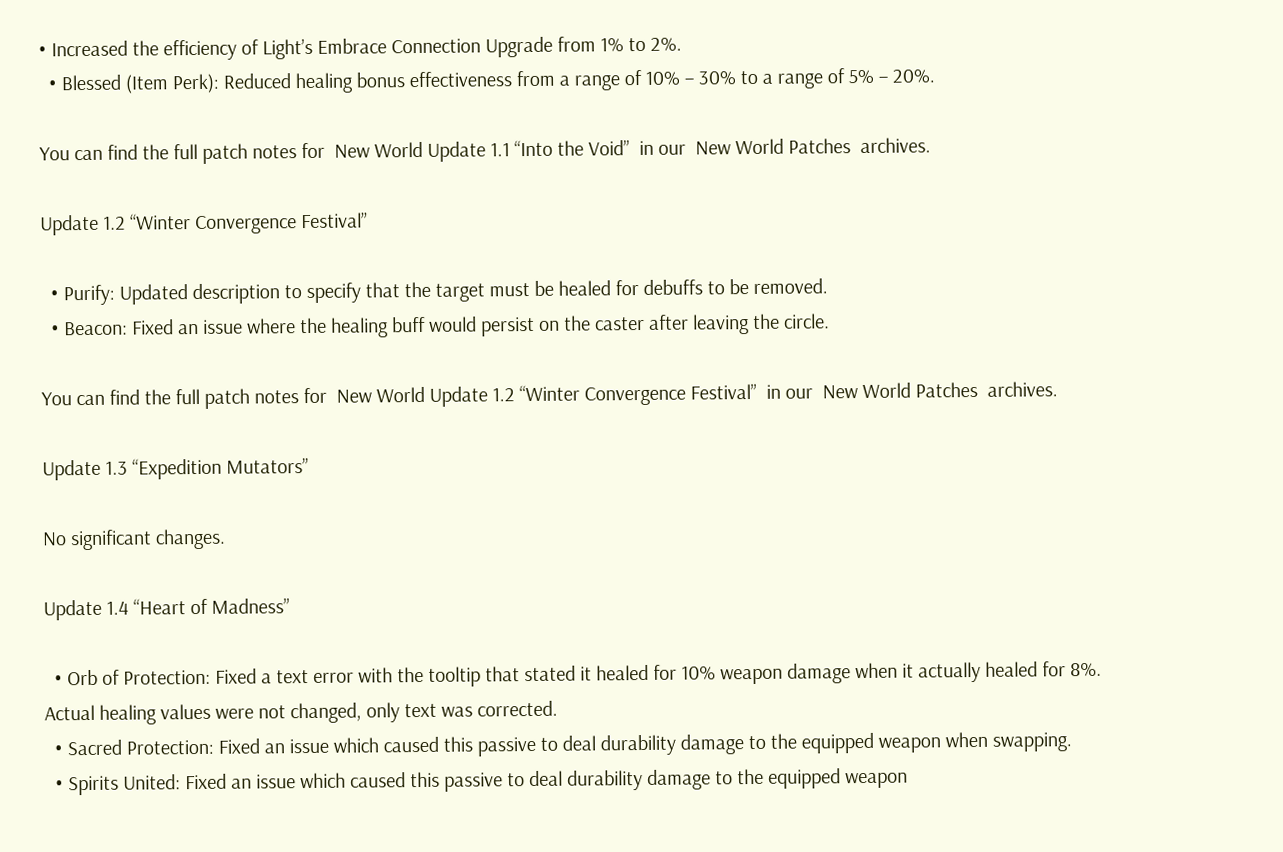• Increased the efficiency of Light’s Embrace Connection Upgrade from 1% to 2%.
  • Blessed (Item Perk): Reduced healing bonus effectiveness from a range of 10% – 30% to a range of 5% – 20%.

You can find the full patch notes for  New World Update 1.1 “Into the Void”  in our  New World Patches  archives.

Update 1.2 “Winter Convergence Festival”

  • Purify: Updated description to specify that the target must be healed for debuffs to be removed.
  • Beacon: Fixed an issue where the healing buff would persist on the caster after leaving the circle.

You can find the full patch notes for  New World Update 1.2 “Winter Convergence Festival”  in our  New World Patches  archives.

Update 1.3 “Expedition Mutators”

No significant changes.

Update 1.4 “Heart of Madness”

  • Orb of Protection: Fixed a text error with the tooltip that stated it healed for 10% weapon damage when it actually healed for 8%. Actual healing values were not changed, only text was corrected.
  • Sacred Protection: Fixed an issue which caused this passive to deal durability damage to the equipped weapon when swapping.
  • Spirits United: Fixed an issue which caused this passive to deal durability damage to the equipped weapon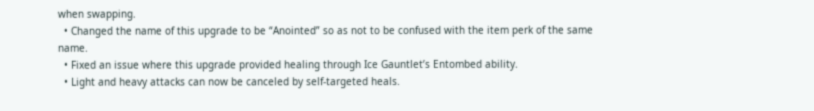when swapping.
  • Changed the name of this upgrade to be “Anointed” so as not to be confused with the item perk of the same name.
  • Fixed an issue where this upgrade provided healing through Ice Gauntlet’s Entombed ability.
  • Light and heavy attacks can now be canceled by self-targeted heals.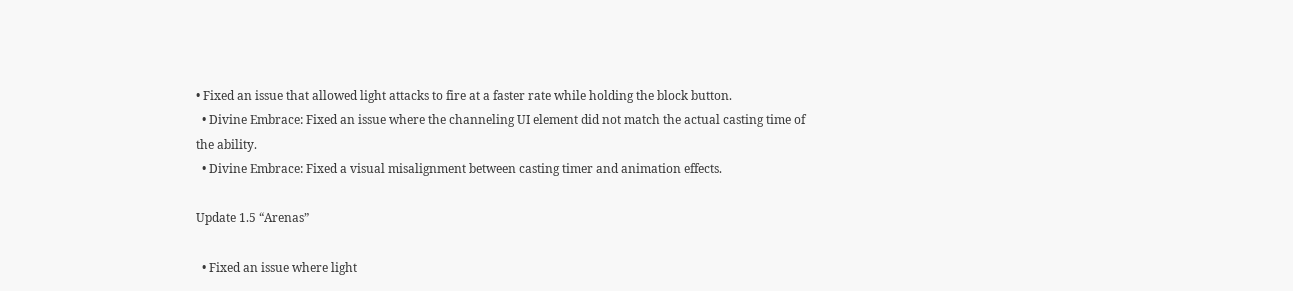• Fixed an issue that allowed light attacks to fire at a faster rate while holding the block button.
  • Divine Embrace: Fixed an issue where the channeling UI element did not match the actual casting time of the ability.
  • Divine Embrace: Fixed a visual misalignment between casting timer and animation effects.

Update 1.5 “Arenas”

  • Fixed an issue where light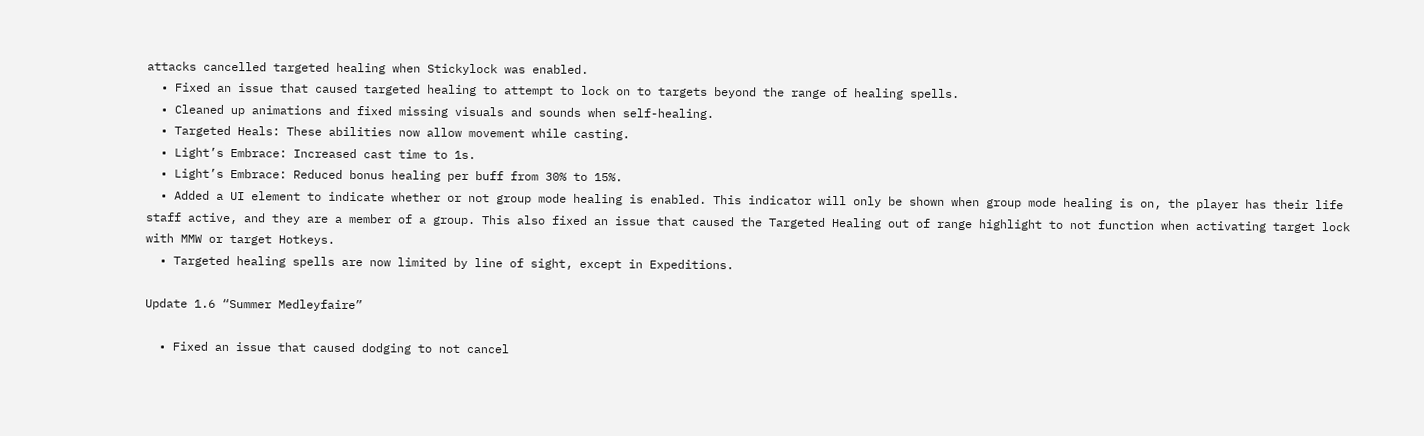attacks cancelled targeted healing when Stickylock was enabled.
  • Fixed an issue that caused targeted healing to attempt to lock on to targets beyond the range of healing spells.
  • Cleaned up animations and fixed missing visuals and sounds when self-healing.
  • Targeted Heals: These abilities now allow movement while casting.
  • Light’s Embrace: Increased cast time to 1s.
  • Light’s Embrace: Reduced bonus healing per buff from 30% to 15%.
  • Added a UI element to indicate whether or not group mode healing is enabled. This indicator will only be shown when group mode healing is on, the player has their life staff active, and they are a member of a group. This also fixed an issue that caused the Targeted Healing out of range highlight to not function when activating target lock with MMW or target Hotkeys.
  • Targeted healing spells are now limited by line of sight, except in Expeditions.

Update 1.6 “Summer Medleyfaire”

  • Fixed an issue that caused dodging to not cancel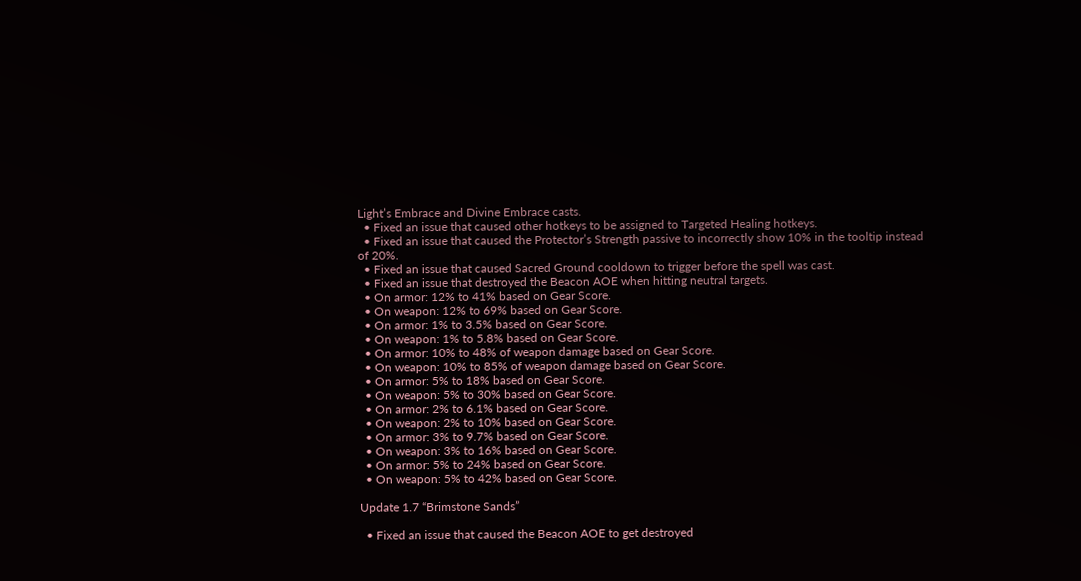Light’s Embrace and Divine Embrace casts.
  • Fixed an issue that caused other hotkeys to be assigned to Targeted Healing hotkeys.
  • Fixed an issue that caused the Protector’s Strength passive to incorrectly show 10% in the tooltip instead of 20%.
  • Fixed an issue that caused Sacred Ground cooldown to trigger before the spell was cast.
  • Fixed an issue that destroyed the Beacon AOE when hitting neutral targets.
  • On armor: 12% to 41% based on Gear Score.
  • On weapon: 12% to 69% based on Gear Score.
  • On armor: 1% to 3.5% based on Gear Score.
  • On weapon: 1% to 5.8% based on Gear Score.
  • On armor: 10% to 48% of weapon damage based on Gear Score.
  • On weapon: 10% to 85% of weapon damage based on Gear Score.
  • On armor: 5% to 18% based on Gear Score.
  • On weapon: 5% to 30% based on Gear Score.
  • On armor: 2% to 6.1% based on Gear Score.
  • On weapon: 2% to 10% based on Gear Score.
  • On armor: 3% to 9.7% based on Gear Score.
  • On weapon: 3% to 16% based on Gear Score.
  • On armor: 5% to 24% based on Gear Score.
  • On weapon: 5% to 42% based on Gear Score.

Update 1.7 “Brimstone Sands”

  • Fixed an issue that caused the Beacon AOE to get destroyed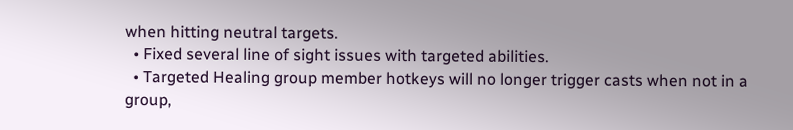when hitting neutral targets.
  • Fixed several line of sight issues with targeted abilities.
  • Targeted Healing group member hotkeys will no longer trigger casts when not in a group,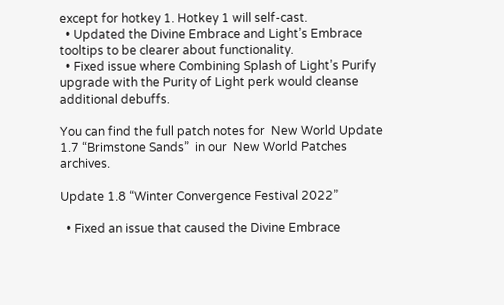except for hotkey 1. Hotkey 1 will self-cast.
  • Updated the Divine Embrace and Light’s Embrace tooltips to be clearer about functionality.
  • Fixed issue where Combining Splash of Light’s Purify upgrade with the Purity of Light perk would cleanse additional debuffs.

You can find the full patch notes for  New World Update 1.7 “Brimstone Sands”  in our  New World Patches  archives.

Update 1.8 “Winter Convergence Festival 2022”

  • Fixed an issue that caused the Divine Embrace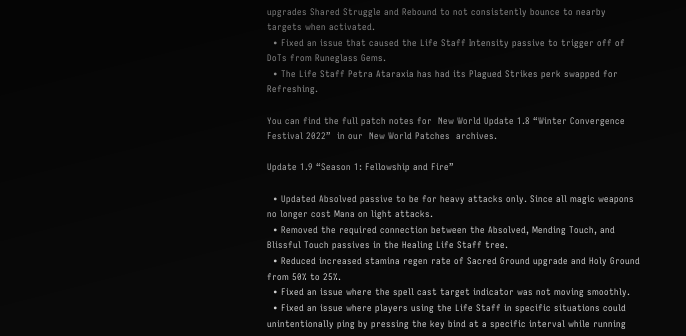upgrades Shared Struggle and Rebound to not consistently bounce to nearby targets when activated.
  • Fixed an issue that caused the Life Staff Intensity passive to trigger off of DoTs from Runeglass Gems.
  • The Life Staff Petra Ataraxia has had its Plagued Strikes perk swapped for Refreshing.

You can find the full patch notes for  New World Update 1.8 “Winter Convergence Festival 2022”  in our  New World Patches  archives.

Update 1.9 “Season 1: Fellowship and Fire”

  • Updated Absolved passive to be for heavy attacks only. Since all magic weapons no longer cost Mana on light attacks.
  • Removed the required connection between the Absolved, Mending Touch, and Blissful Touch passives in the Healing Life Staff tree.
  • Reduced increased stamina regen rate of Sacred Ground upgrade and Holy Ground from 50% to 25%.
  • Fixed an issue where the spell cast target indicator was not moving smoothly.
  • Fixed an issue where players using the Life Staff in specific situations could unintentionally ping by pressing the key bind at a specific interval while running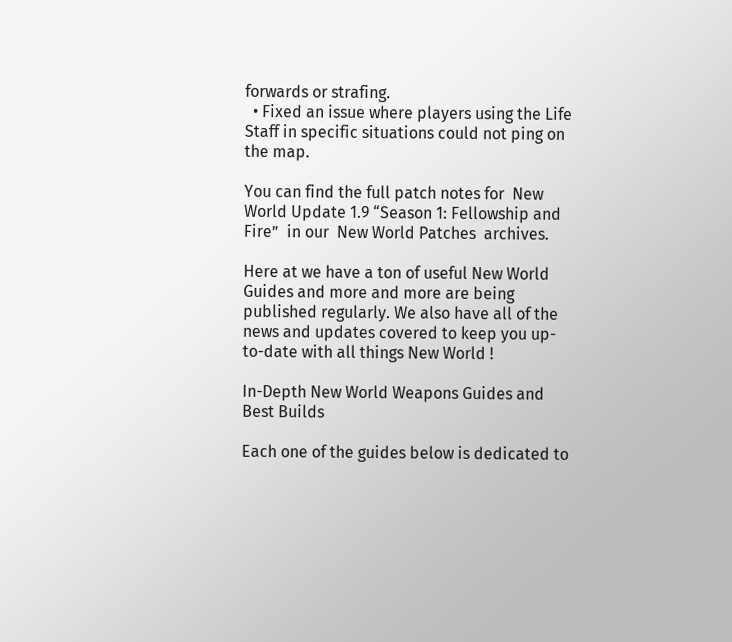forwards or strafing.
  • Fixed an issue where players using the Life Staff in specific situations could not ping on the map.

You can find the full patch notes for  New World Update 1.9 “Season 1: Fellowship and Fire”  in our  New World Patches  archives.

Here at we have a ton of useful New World Guides and more and more are being published regularly. We also have all of the news and updates covered to keep you up-to-date with all things New World !

In-Depth New World Weapons Guides and Best Builds

Each one of the guides below is dedicated to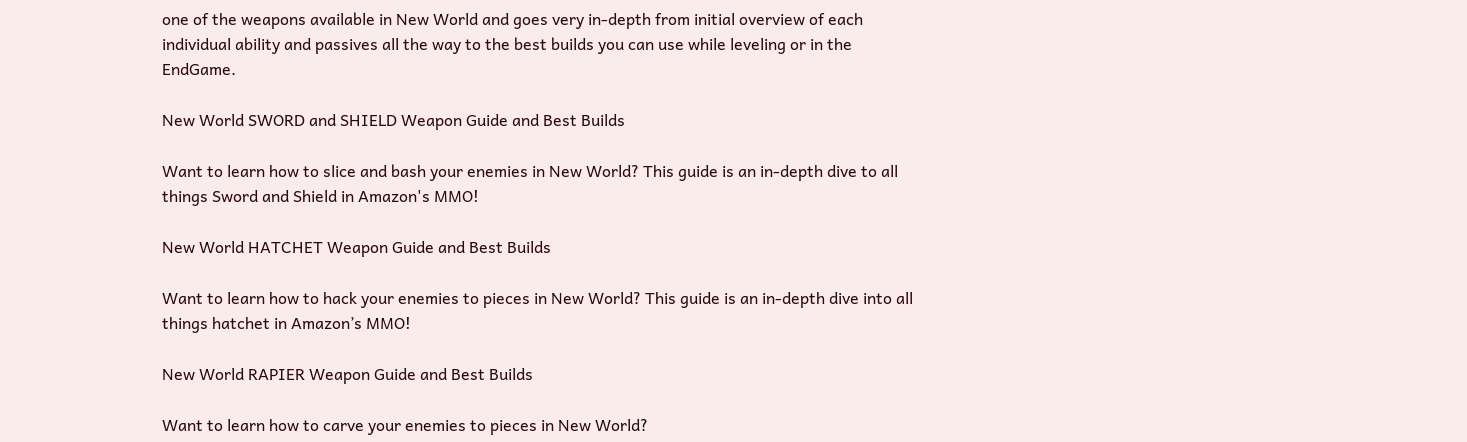one of the weapons available in New World and goes very in-depth from initial overview of each individual ability and passives all the way to the best builds you can use while leveling or in the EndGame.

New World SWORD and SHIELD Weapon Guide and Best Builds

Want to learn how to slice and bash your enemies in New World? This guide is an in-depth dive to all things Sword and Shield in Amazon's MMO!

New World HATCHET Weapon Guide and Best Builds

Want to learn how to hack your enemies to pieces in New World? This guide is an in-depth dive into all things hatchet in Amazon’s MMO!

New World RAPIER Weapon Guide and Best Builds

Want to learn how to carve your enemies to pieces in New World?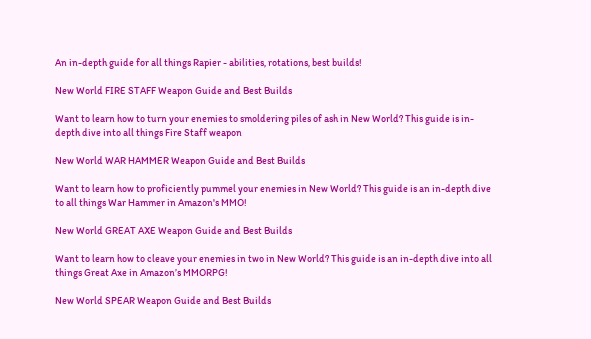An in-depth guide for all things Rapier - abilities, rotations, best builds!

New World FIRE STAFF Weapon Guide and Best Builds

Want to learn how to turn your enemies to smoldering piles of ash in New World? This guide is in-depth dive into all things Fire Staff weapon

New World WAR HAMMER Weapon Guide and Best Builds

Want to learn how to proficiently pummel your enemies in New World? This guide is an in-depth dive to all things War Hammer in Amazon's MMO!

New World GREAT AXE Weapon Guide and Best Builds

Want to learn how to cleave your enemies in two in New World? This guide is an in-depth dive into all things Great Axe in Amazon’s MMORPG!

New World SPEAR Weapon Guide and Best Builds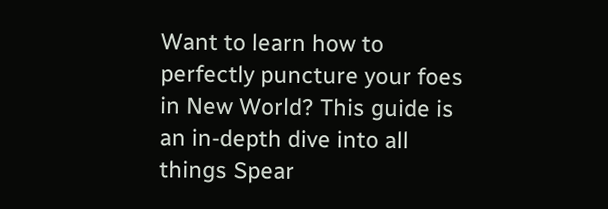Want to learn how to perfectly puncture your foes in New World? This guide is an in-depth dive into all things Spear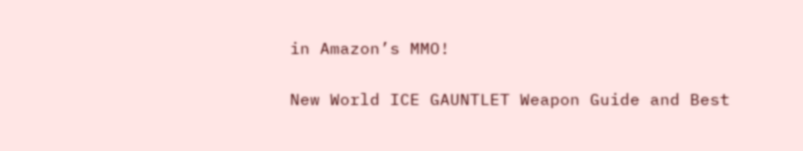in Amazon’s MMO!

New World ICE GAUNTLET Weapon Guide and Best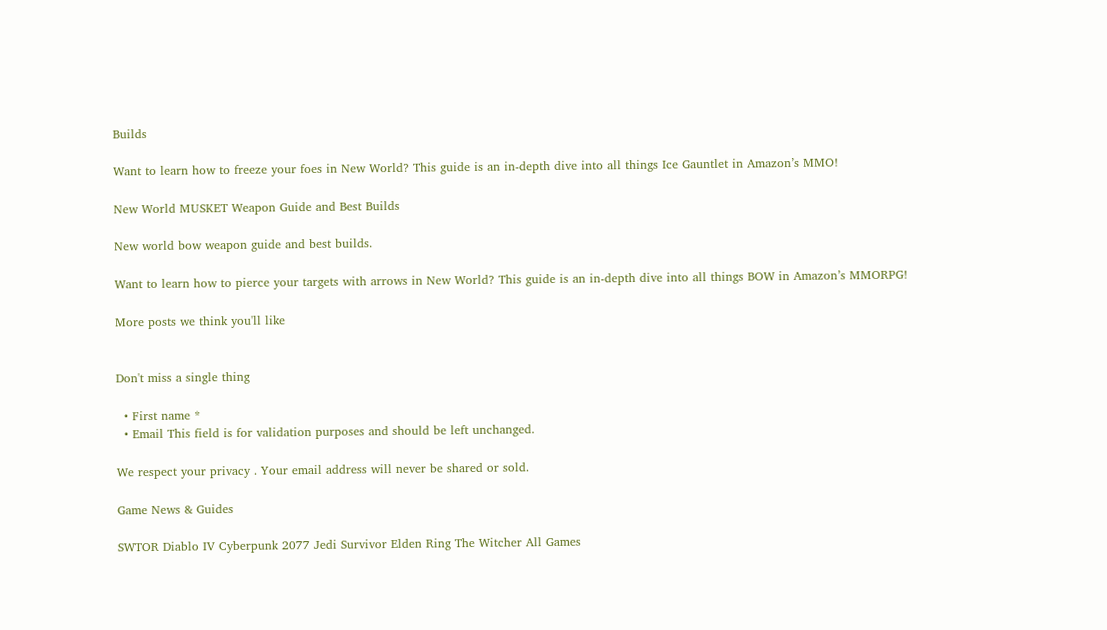Builds

Want to learn how to freeze your foes in New World? This guide is an in-depth dive into all things Ice Gauntlet in Amazon’s MMO!

New World MUSKET Weapon Guide and Best Builds

New world bow weapon guide and best builds.

Want to learn how to pierce your targets with arrows in New World? This guide is an in-depth dive into all things BOW in Amazon’s MMORPG!

More posts we think you'll like


Don't miss a single thing

  • First name *
  • Email This field is for validation purposes and should be left unchanged.

We respect your privacy . Your email address will never be shared or sold.

Game News & Guides

SWTOR Diablo IV Cyberpunk 2077 Jedi Survivor Elden Ring The Witcher All Games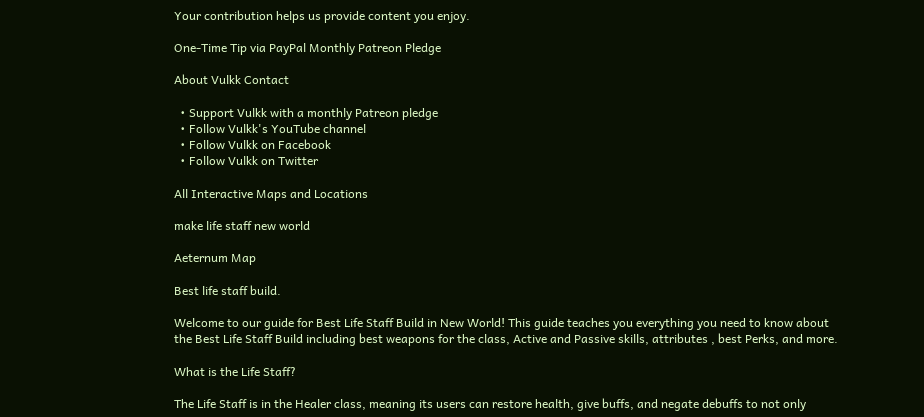Your contribution helps us provide content you enjoy.

One-Time Tip via PayPal Monthly Patreon Pledge

About Vulkk Contact

  • Support Vulkk with a monthly Patreon pledge
  • Follow Vulkk's YouTube channel
  • Follow Vulkk on Facebook
  • Follow Vulkk on Twitter

All Interactive Maps and Locations

make life staff new world

Aeternum Map

Best life staff build.

Welcome to our guide for Best Life Staff Build in New World! This guide teaches you everything you need to know about the Best Life Staff Build including best weapons for the class, Active and Passive skills, attributes , best Perks, and more.

What is the Life Staff?

The Life Staff is in the Healer class, meaning its users can restore health, give buffs, and negate debuffs to not only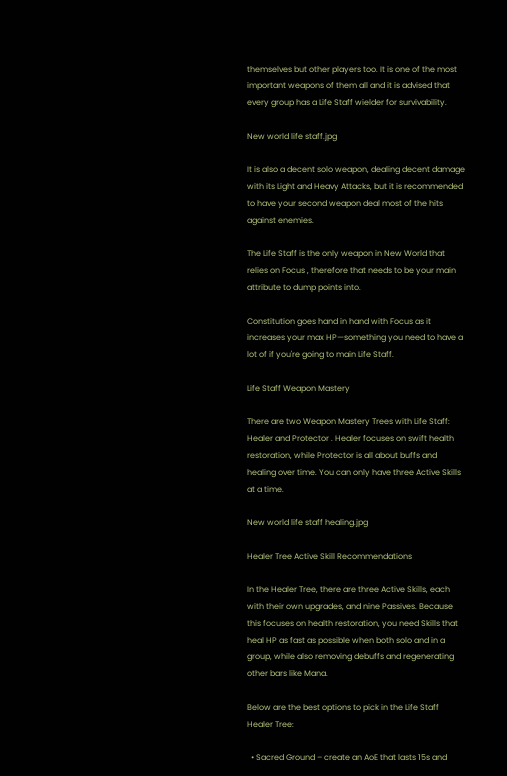themselves but other players too. It is one of the most important weapons of them all and it is advised that every group has a Life Staff wielder for survivability.

New world life staff.jpg

It is also a decent solo weapon, dealing decent damage with its Light and Heavy Attacks, but it is recommended to have your second weapon deal most of the hits against enemies.

The Life Staff is the only weapon in New World that relies on Focus , therefore that needs to be your main attribute to dump points into.

Constitution goes hand in hand with Focus as it increases your max HP—something you need to have a lot of if you're going to main Life Staff.

Life Staff Weapon Mastery

There are two Weapon Mastery Trees with Life Staff: Healer and Protector . Healer focuses on swift health restoration, while Protector is all about buffs and healing over time. You can only have three Active Skills at a time.

New world life staff healing.jpg

Healer Tree Active Skill Recommendations

In the Healer Tree, there are three Active Skills, each with their own upgrades, and nine Passives. Because this focuses on health restoration, you need Skills that heal HP as fast as possible when both solo and in a group, while also removing debuffs and regenerating other bars like Mana.

Below are the best options to pick in the Life Staff Healer Tree:

  • Sacred Ground – create an AoE that lasts 15s and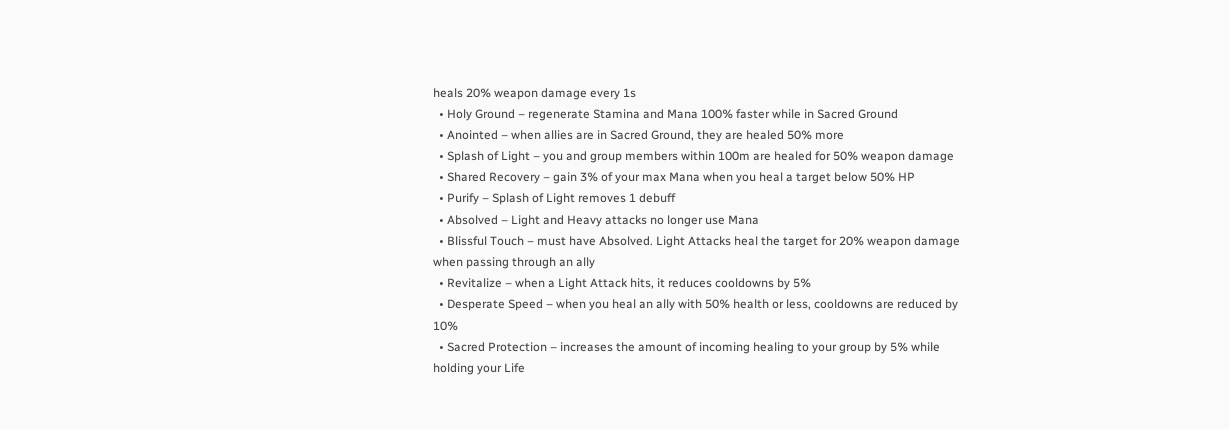heals 20% weapon damage every 1s
  • Holy Ground – regenerate Stamina and Mana 100% faster while in Sacred Ground
  • Anointed – when allies are in Sacred Ground, they are healed 50% more
  • Splash of Light – you and group members within 100m are healed for 50% weapon damage
  • Shared Recovery – gain 3% of your max Mana when you heal a target below 50% HP
  • Purify – Splash of Light removes 1 debuff
  • Absolved – Light and Heavy attacks no longer use Mana
  • Blissful Touch – must have Absolved. Light Attacks heal the target for 20% weapon damage when passing through an ally
  • Revitalize – when a Light Attack hits, it reduces cooldowns by 5%
  • Desperate Speed – when you heal an ally with 50% health or less, cooldowns are reduced by 10%
  • Sacred Protection – increases the amount of incoming healing to your group by 5% while holding your Life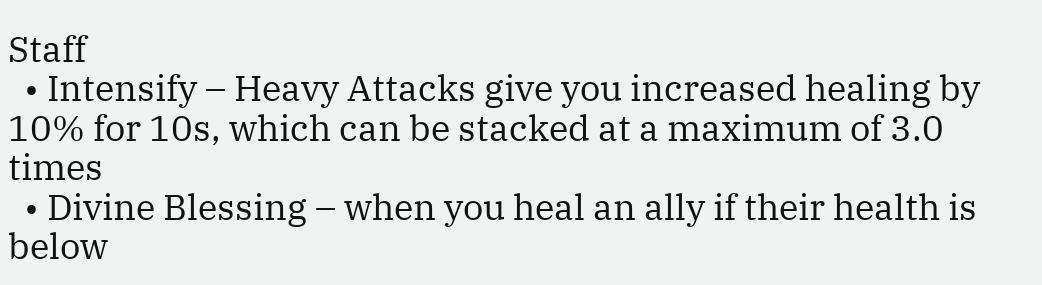Staff
  • Intensify – Heavy Attacks give you increased healing by 10% for 10s, which can be stacked at a maximum of 3.0 times
  • Divine Blessing – when you heal an ally if their health is below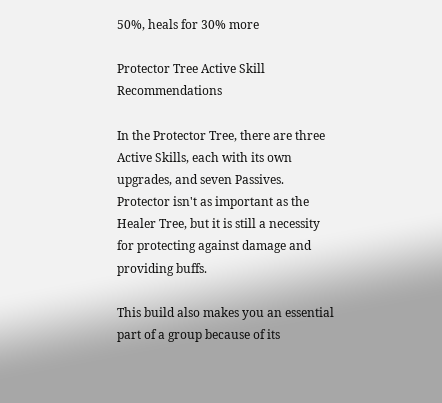50%, heals for 30% more

Protector Tree Active Skill Recommendations

In the Protector Tree, there are three Active Skills, each with its own upgrades, and seven Passives. Protector isn't as important as the Healer Tree, but it is still a necessity for protecting against damage and providing buffs.

This build also makes you an essential part of a group because of its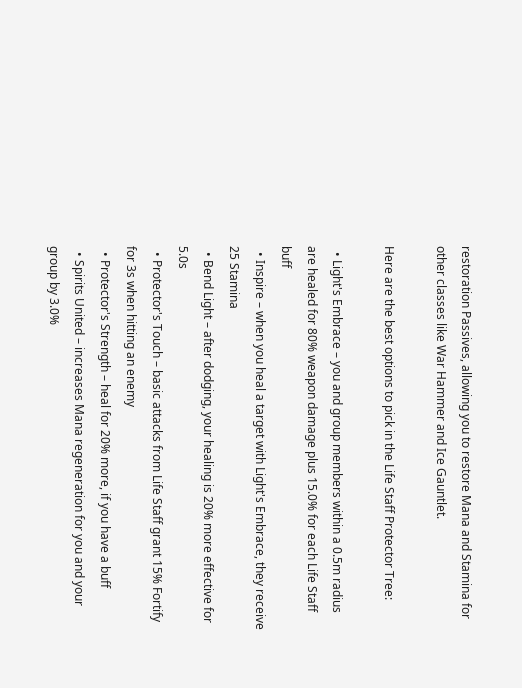restoration Passives, allowing you to restore Mana and Stamina for other classes like War Hammer and Ice Gauntlet.

Here are the best options to pick in the Life Staff Protector Tree:

  • Light's Embrace – you and group members within a 0.5m radius are healed for 80% weapon damage plus 15.0% for each Life Staff buff
  • Inspire – when you heal a target with Light's Embrace, they receive 25 Stamina
  • Bend Light – after dodging, your healing is 20% more effective for 5.0s
  • Protector's Touch – basic attacks from Life Staff grant 15% Fortify for 3s when hitting an enemy
  • Protector's Strength – heal for 20% more, if you have a buff
  • Spirits United – increases Mana regeneration for you and your group by 3.0%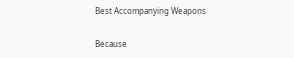Best Accompanying Weapons

Because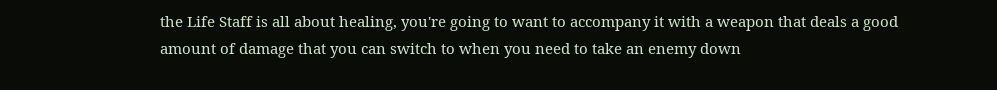the Life Staff is all about healing, you're going to want to accompany it with a weapon that deals a good amount of damage that you can switch to when you need to take an enemy down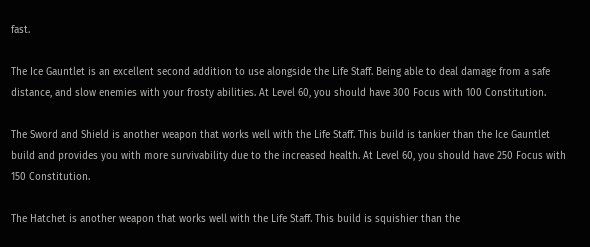fast.

The Ice Gauntlet is an excellent second addition to use alongside the Life Staff. Being able to deal damage from a safe distance, and slow enemies with your frosty abilities. At Level 60, you should have 300 Focus with 100 Constitution.

The Sword and Shield is another weapon that works well with the Life Staff. This build is tankier than the Ice Gauntlet build and provides you with more survivability due to the increased health. At Level 60, you should have 250 Focus with 150 Constitution.

The Hatchet is another weapon that works well with the Life Staff. This build is squishier than the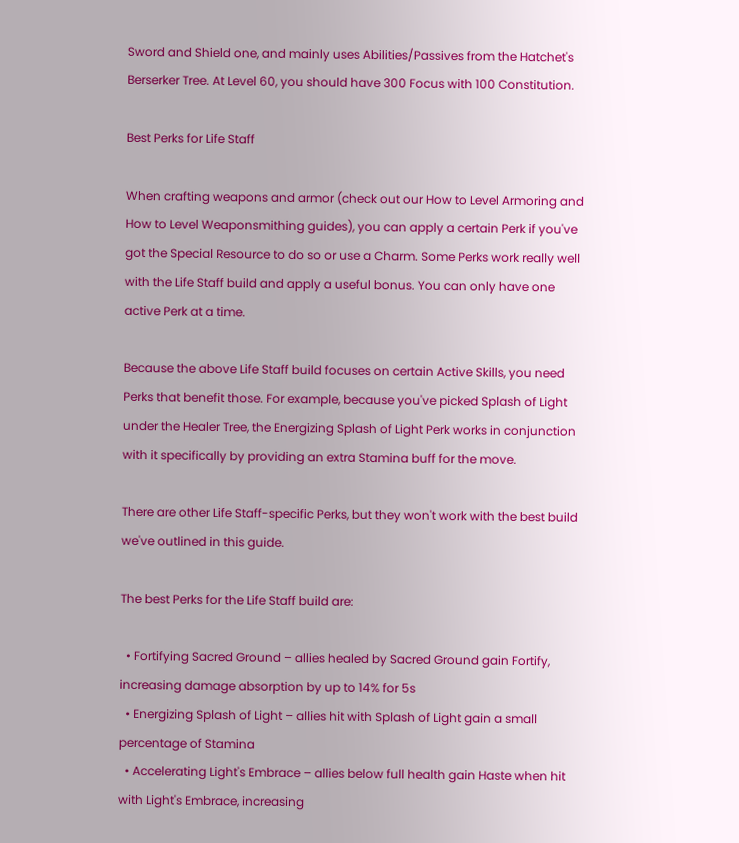Sword and Shield one, and mainly uses Abilities/Passives from the Hatchet's Berserker Tree. At Level 60, you should have 300 Focus with 100 Constitution.

Best Perks for Life Staff

When crafting weapons and armor (check out our How to Level Armoring and How to Level Weaponsmithing guides), you can apply a certain Perk if you've got the Special Resource to do so or use a Charm. Some Perks work really well with the Life Staff build and apply a useful bonus. You can only have one active Perk at a time.

Because the above Life Staff build focuses on certain Active Skills, you need Perks that benefit those. For example, because you've picked Splash of Light under the Healer Tree, the Energizing Splash of Light Perk works in conjunction with it specifically by providing an extra Stamina buff for the move.

There are other Life Staff-specific Perks, but they won't work with the best build we've outlined in this guide.

The best Perks for the Life Staff build are:

  • Fortifying Sacred Ground – allies healed by Sacred Ground gain Fortify, increasing damage absorption by up to 14% for 5s
  • Energizing Splash of Light – allies hit with Splash of Light gain a small percentage of Stamina
  • Accelerating Light's Embrace – allies below full health gain Haste when hit with Light's Embrace, increasing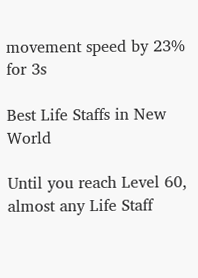movement speed by 23% for 3s

Best Life Staffs in New World

Until you reach Level 60, almost any Life Staff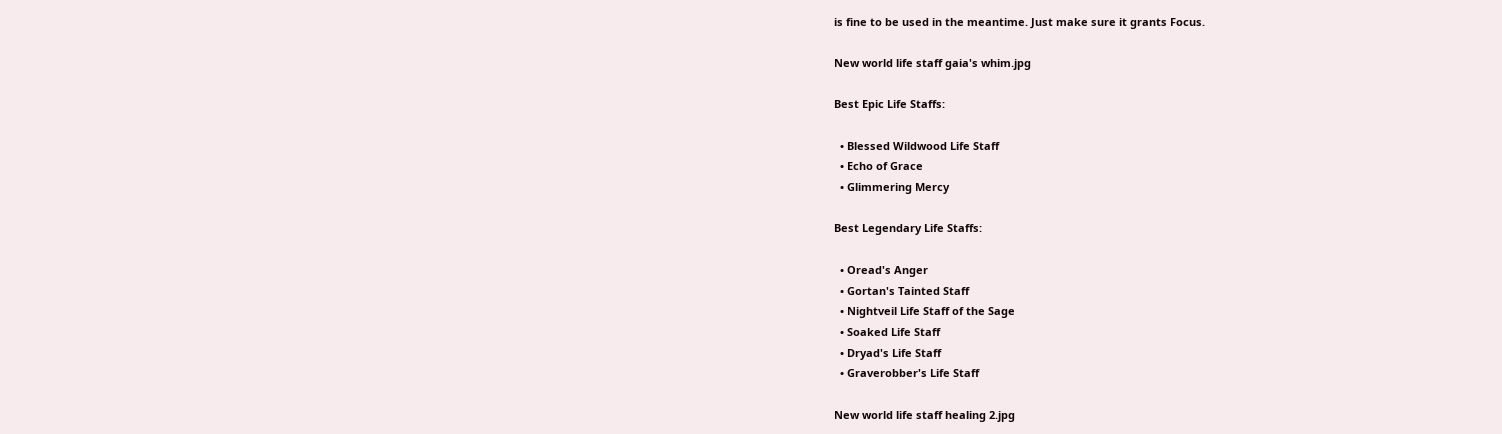is fine to be used in the meantime. Just make sure it grants Focus.

New world life staff gaia's whim.jpg

Best Epic Life Staffs:

  • Blessed Wildwood Life Staff
  • Echo of Grace
  • Glimmering Mercy

Best Legendary Life Staffs:

  • Oread's Anger
  • Gortan's Tainted Staff
  • Nightveil Life Staff of the Sage
  • Soaked Life Staff
  • Dryad's Life Staff
  • Graverobber's Life Staff

New world life staff healing 2.jpg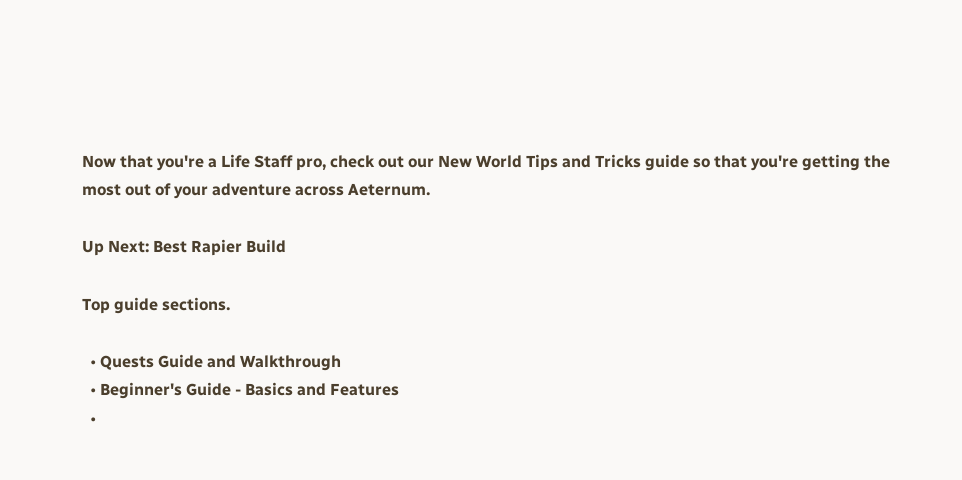Now that you're a Life Staff pro, check out our New World Tips and Tricks guide so that you're getting the most out of your adventure across Aeternum.

Up Next: Best Rapier Build

Top guide sections.

  • Quests Guide and Walkthrough
  • Beginner's Guide - Basics and Features
  •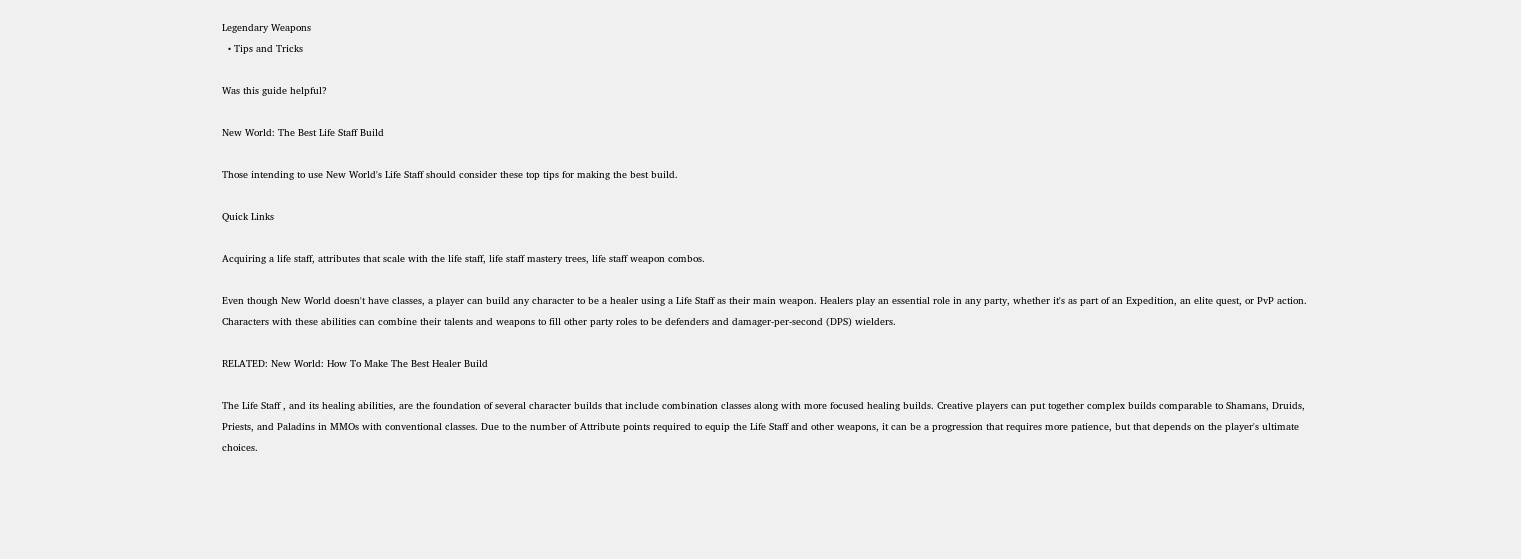Legendary Weapons
  • Tips and Tricks

Was this guide helpful?

New World: The Best Life Staff Build

Those intending to use New World's Life Staff should consider these top tips for making the best build.

Quick Links

Acquiring a life staff, attributes that scale with the life staff, life staff mastery trees, life staff weapon combos.

Even though New World doesn't have classes, a player can build any character to be a healer using a Life Staff as their main weapon. Healers play an essential role in any party, whether it's as part of an Expedition, an elite quest, or PvP action. Characters with these abilities can combine their talents and weapons to fill other party roles to be defenders and damager-per-second (DPS) wielders.

RELATED: New World: How To Make The Best Healer Build

The Life Staff , and its healing abilities, are the foundation of several character builds that include combination classes along with more focused healing builds. Creative players can put together complex builds comparable to Shamans, Druids, Priests, and Paladins in MMOs with conventional classes. Due to the number of Attribute points required to equip the Life Staff and other weapons, it can be a progression that requires more patience, but that depends on the player's ultimate choices.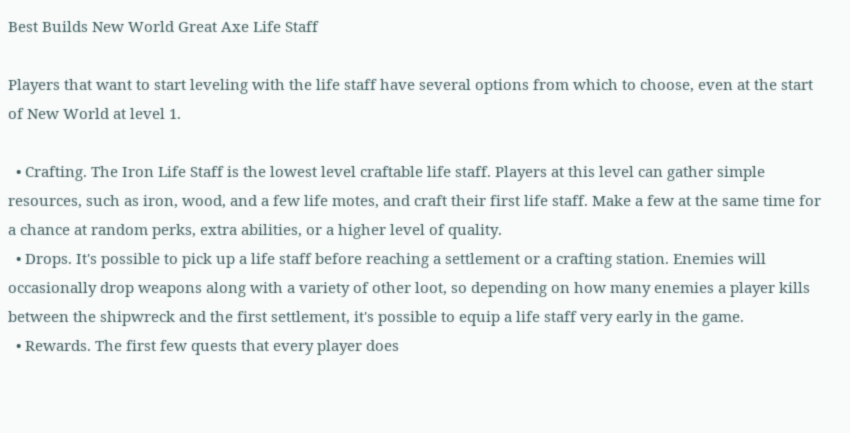Best Builds New World Great Axe Life Staff

Players that want to start leveling with the life staff have several options from which to choose, even at the start of New World at level 1.

  • Crafting. The Iron Life Staff is the lowest level craftable life staff. Players at this level can gather simple resources, such as iron, wood, and a few life motes, and craft their first life staff. Make a few at the same time for a chance at random perks, extra abilities, or a higher level of quality.
  • Drops. It's possible to pick up a life staff before reaching a settlement or a crafting station. Enemies will occasionally drop weapons along with a variety of other loot, so depending on how many enemies a player kills between the shipwreck and the first settlement, it's possible to equip a life staff very early in the game.
  • Rewards. The first few quests that every player does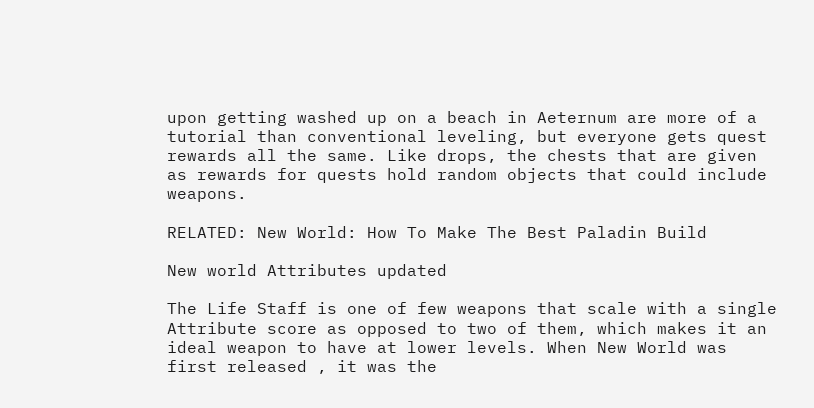upon getting washed up on a beach in Aeternum are more of a tutorial than conventional leveling, but everyone gets quest rewards all the same. Like drops, the chests that are given as rewards for quests hold random objects that could include weapons.

RELATED: New World: How To Make The Best Paladin Build

New world Attributes updated

The Life Staff is one of few weapons that scale with a single Attribute score as opposed to two of them, which makes it an ideal weapon to have at lower levels. When New World was first released , it was the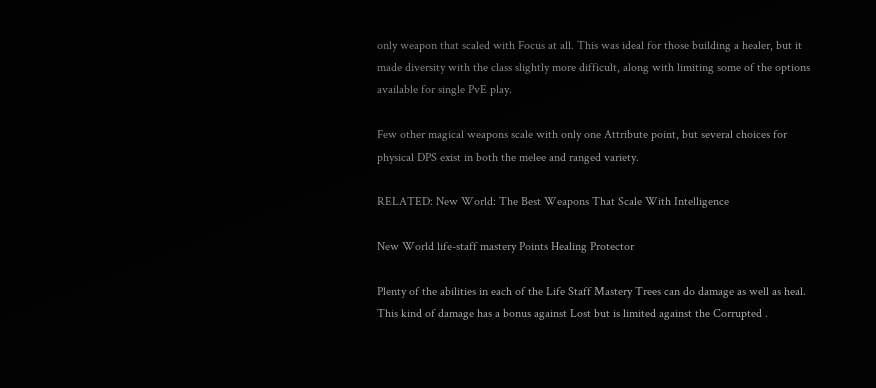only weapon that scaled with Focus at all. This was ideal for those building a healer, but it made diversity with the class slightly more difficult, along with limiting some of the options available for single PvE play.

Few other magical weapons scale with only one Attribute point, but several choices for physical DPS exist in both the melee and ranged variety.

RELATED: New World: The Best Weapons That Scale With Intelligence

New World life-staff mastery Points Healing Protector

Plenty of the abilities in each of the Life Staff Mastery Trees can do damage as well as heal. This kind of damage has a bonus against Lost but is limited against the Corrupted .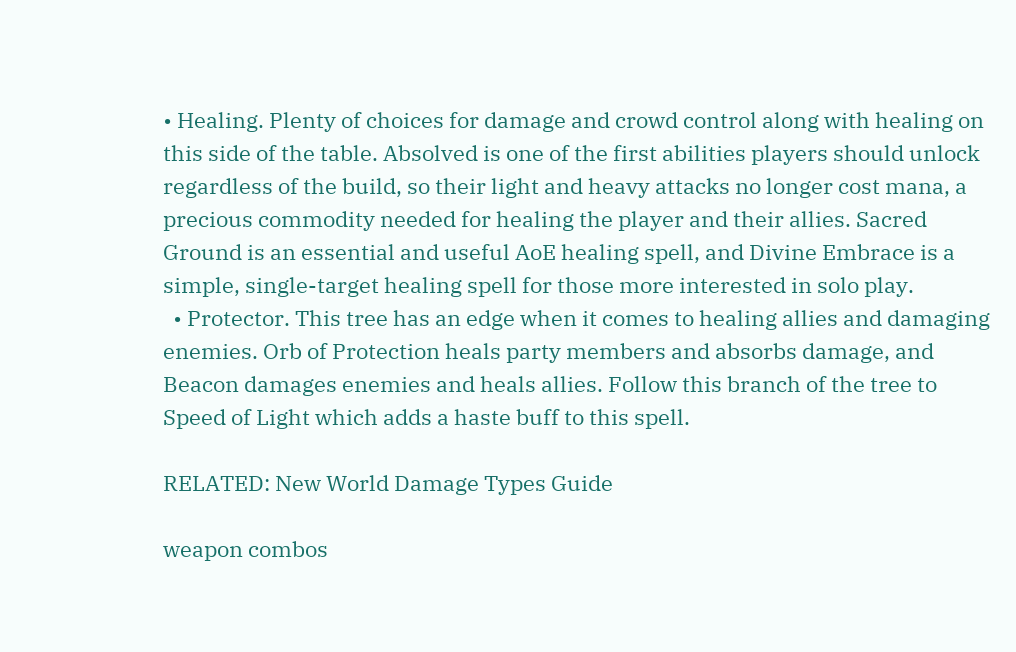• Healing. Plenty of choices for damage and crowd control along with healing on this side of the table. Absolved is one of the first abilities players should unlock regardless of the build, so their light and heavy attacks no longer cost mana, a precious commodity needed for healing the player and their allies. Sacred Ground is an essential and useful AoE healing spell, and Divine Embrace is a simple, single-target healing spell for those more interested in solo play.
  • Protector. This tree has an edge when it comes to healing allies and damaging enemies. Orb of Protection heals party members and absorbs damage, and Beacon damages enemies and heals allies. Follow this branch of the tree to Speed of Light which adds a haste buff to this spell.

RELATED: New World Damage Types Guide

weapon combos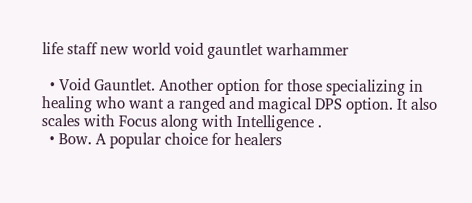life staff new world void gauntlet warhammer

  • Void Gauntlet. Another option for those specializing in healing who want a ranged and magical DPS option. It also scales with Focus along with Intelligence .
  • Bow. A popular choice for healers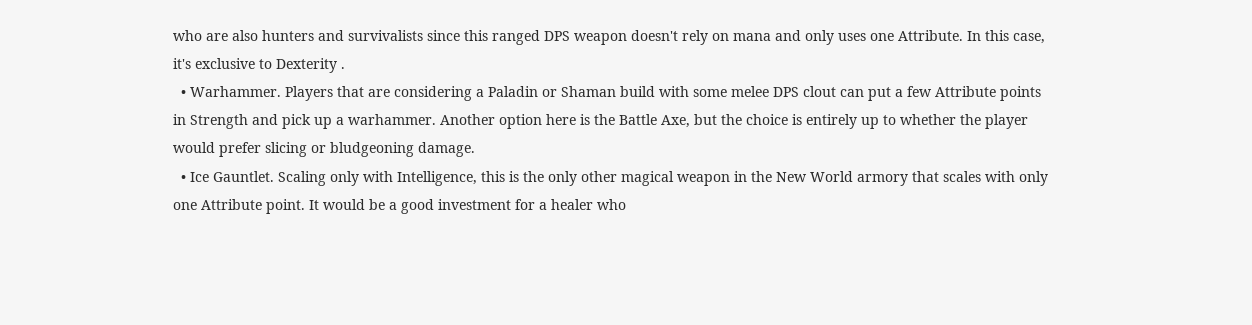who are also hunters and survivalists since this ranged DPS weapon doesn't rely on mana and only uses one Attribute. In this case, it's exclusive to Dexterity .
  • Warhammer. Players that are considering a Paladin or Shaman build with some melee DPS clout can put a few Attribute points in Strength and pick up a warhammer. Another option here is the Battle Axe, but the choice is entirely up to whether the player would prefer slicing or bludgeoning damage.
  • Ice Gauntlet. Scaling only with Intelligence, this is the only other magical weapon in the New World armory that scales with only one Attribute point. It would be a good investment for a healer who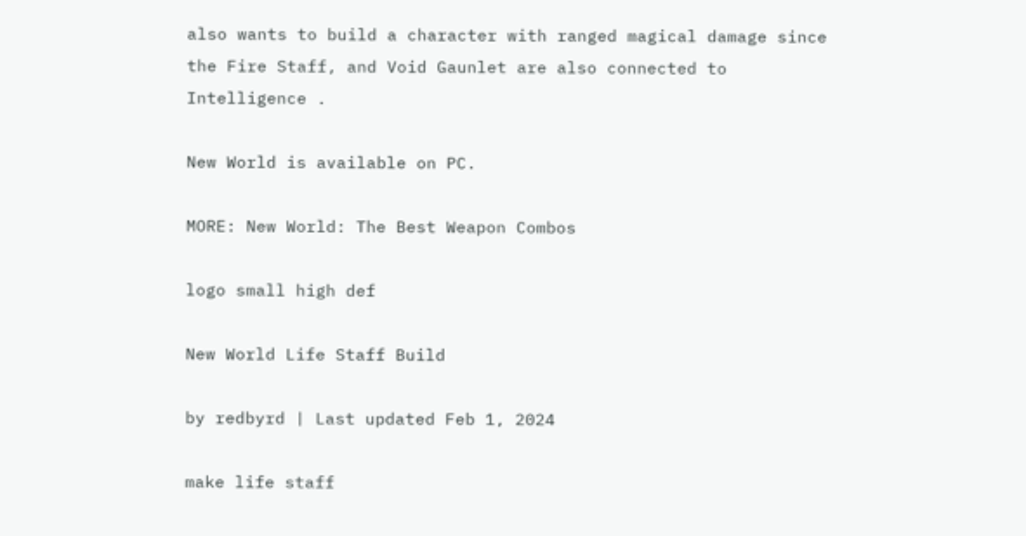also wants to build a character with ranged magical damage since the Fire Staff, and Void Gaunlet are also connected to Intelligence .

New World is available on PC.

MORE: New World: The Best Weapon Combos

logo small high def

New World Life Staff Build

by redbyrd | Last updated Feb 1, 2024

make life staff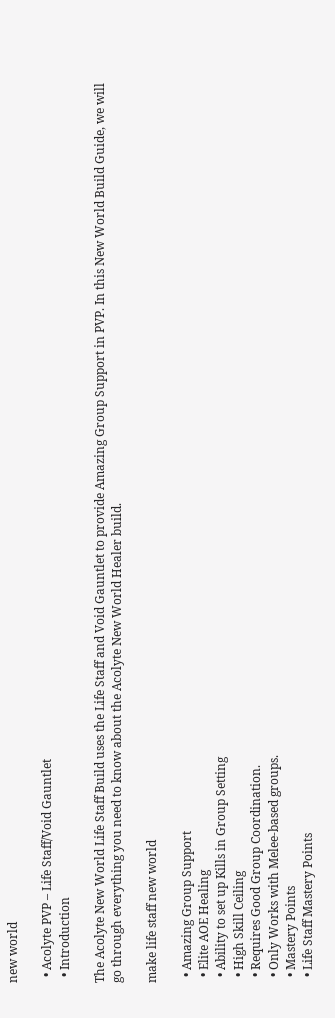new world

  • Acolyte PVP – Life Staff/Void Gauntlet
  • Introduction

The Acolyte New World Life Staff Build uses the Life Staff and Void Gauntlet to provide Amazing Group Support in PVP. In this New World Build Guide, we will go through everything you need to know about the Acolyte New World Healer build.

make life staff new world

  • Amazing Group Support
  • Elite AOE Healing
  • Ability to set up Kills in Group Setting
  • High Skill Ceiling
  • Requires Good Group Coordination.
  • Only Works with Melee-based groups.
  • Mastery Points
  • Life Staff Mastery Points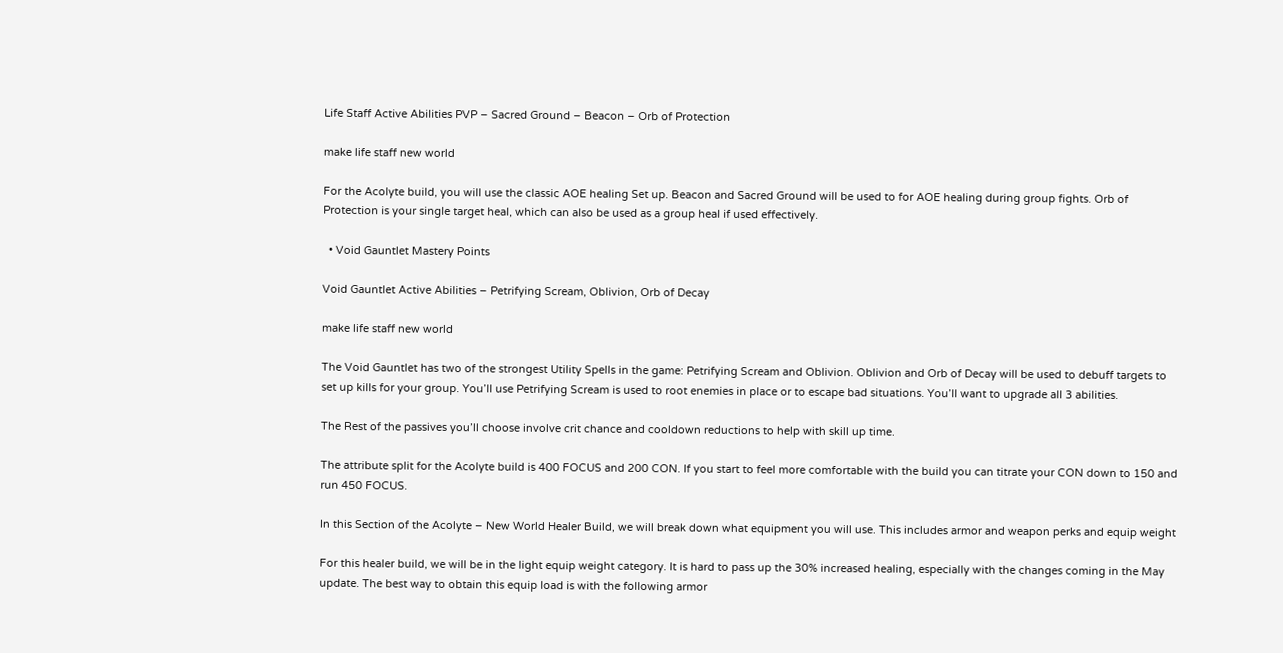Life Staff Active Abilities PVP – Sacred Ground – Beacon – Orb of Protection

make life staff new world

For the Acolyte build, you will use the classic AOE healing Set up. Beacon and Sacred Ground will be used to for AOE healing during group fights. Orb of Protection is your single target heal, which can also be used as a group heal if used effectively.

  • Void Gauntlet Mastery Points

Void Gauntlet Active Abilities – Petrifying Scream, Oblivion, Orb of Decay

make life staff new world

The Void Gauntlet has two of the strongest Utility Spells in the game: Petrifying Scream and Oblivion. Oblivion and Orb of Decay will be used to debuff targets to set up kills for your group. You’ll use Petrifying Scream is used to root enemies in place or to escape bad situations. You’ll want to upgrade all 3 abilities.

The Rest of the passives you’ll choose involve crit chance and cooldown reductions to help with skill up time.

The attribute split for the Acolyte build is 400 FOCUS and 200 CON. If you start to feel more comfortable with the build you can titrate your CON down to 150 and run 450 FOCUS.

In this Section of the Acolyte – New World Healer Build, we will break down what equipment you will use. This includes armor and weapon perks and equip weight

For this healer build, we will be in the light equip weight category. It is hard to pass up the 30% increased healing, especially with the changes coming in the May update. The best way to obtain this equip load is with the following armor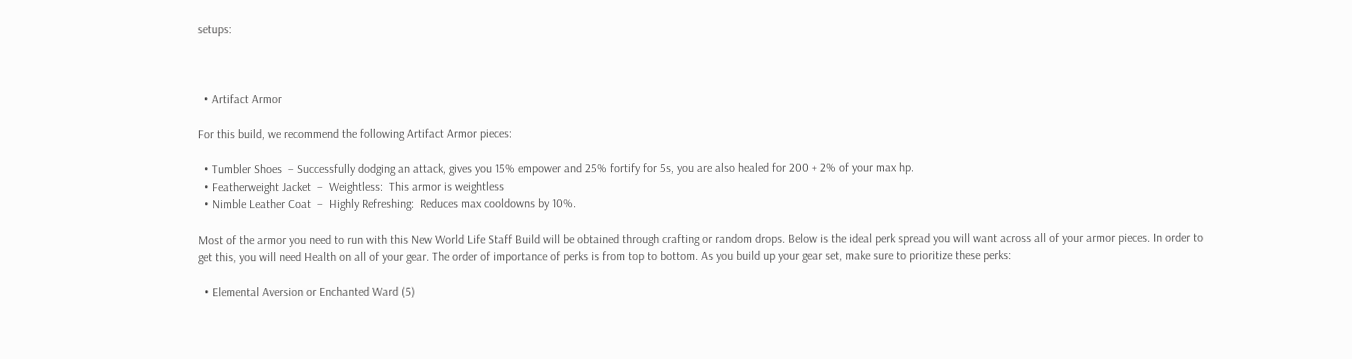setups:



  • Artifact Armor

For this build, we recommend the following Artifact Armor pieces:

  • Tumbler Shoes  – Successfully dodging an attack, gives you 15% empower and 25% fortify for 5s, you are also healed for 200 + 2% of your max hp.
  • Featherweight Jacket  –  Weightless:  This armor is weightless
  • Nimble Leather Coat  –  Highly Refreshing:  Reduces max cooldowns by 10%.

Most of the armor you need to run with this New World Life Staff Build will be obtained through crafting or random drops. Below is the ideal perk spread you will want across all of your armor pieces. In order to get this, you will need Health on all of your gear. The order of importance of perks is from top to bottom. As you build up your gear set, make sure to prioritize these perks:

  • Elemental Aversion or Enchanted Ward (5)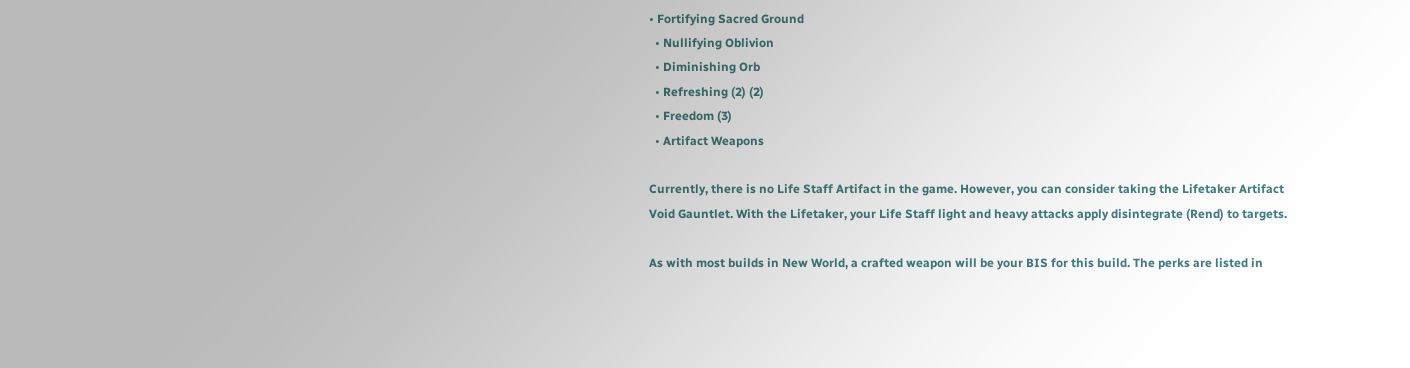• Fortifying Sacred Ground
  • Nullifying Oblivion
  • Diminishing Orb
  • Refreshing (2) (2)
  • Freedom (3)
  • Artifact Weapons

Currently, there is no Life Staff Artifact in the game. However, you can consider taking the Lifetaker Artifact Void Gauntlet. With the Lifetaker, your Life Staff light and heavy attacks apply disintegrate (Rend) to targets.

As with most builds in New World, a crafted weapon will be your BIS for this build. The perks are listed in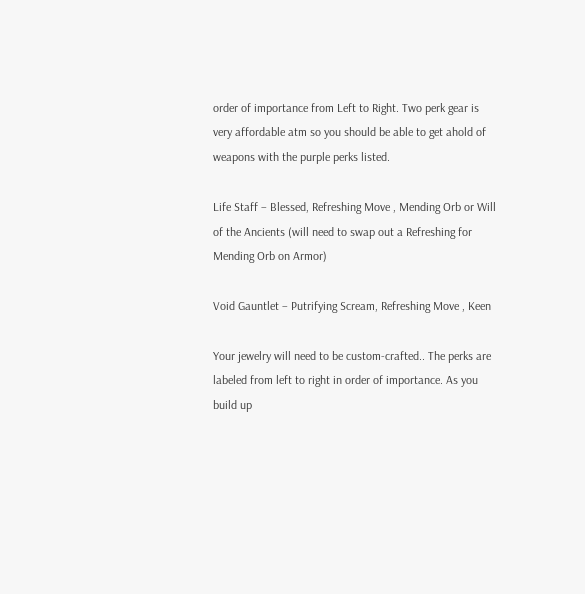order of importance from Left to Right. Two perk gear is very affordable atm so you should be able to get ahold of weapons with the purple perks listed.

Life Staff – Blessed, Refreshing Move , Mending Orb or Will of the Ancients (will need to swap out a Refreshing for Mending Orb on Armor)

Void Gauntlet – Putrifying Scream, Refreshing Move , Keen

Your jewelry will need to be custom-crafted.. The perks are labeled from left to right in order of importance. As you build up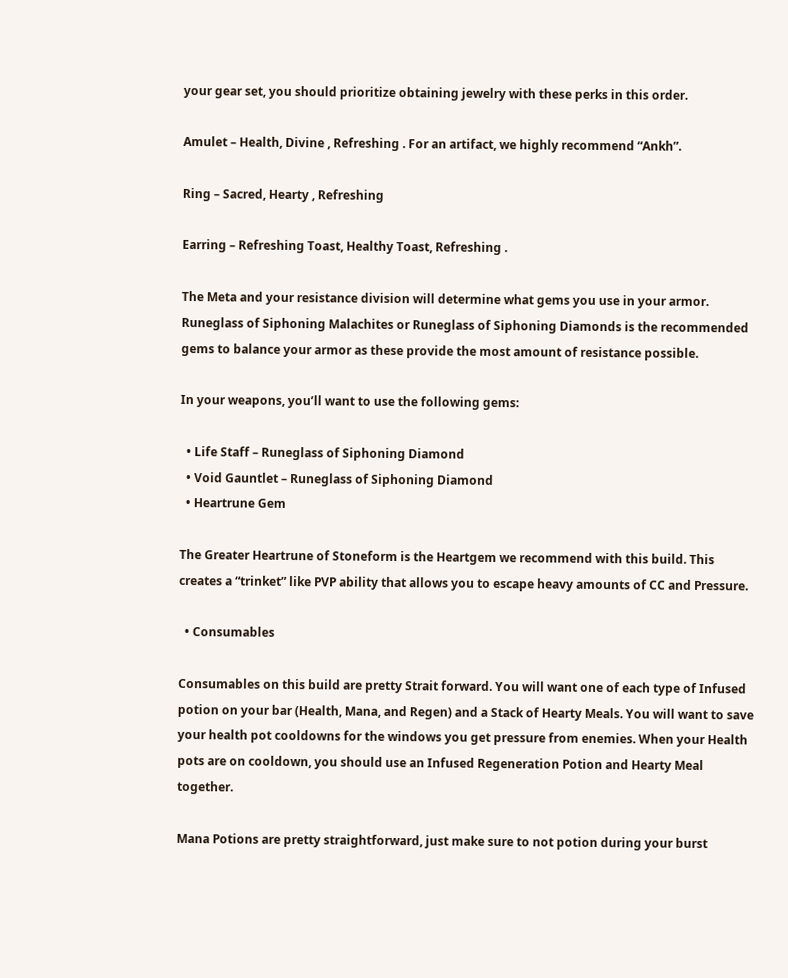your gear set, you should prioritize obtaining jewelry with these perks in this order.

Amulet – Health, Divine , Refreshing . For an artifact, we highly recommend “Ankh”.

Ring – Sacred, Hearty , Refreshing

Earring – Refreshing Toast, Healthy Toast, Refreshing .

The Meta and your resistance division will determine what gems you use in your armor. Runeglass of Siphoning Malachites or Runeglass of Siphoning Diamonds is the recommended gems to balance your armor as these provide the most amount of resistance possible.

In your weapons, you’ll want to use the following gems:

  • Life Staff – Runeglass of Siphoning Diamond
  • Void Gauntlet – Runeglass of Siphoning Diamond
  • Heartrune Gem

The Greater Heartrune of Stoneform is the Heartgem we recommend with this build. This creates a “trinket” like PVP ability that allows you to escape heavy amounts of CC and Pressure.

  • Consumables

Consumables on this build are pretty Strait forward. You will want one of each type of Infused potion on your bar (Health, Mana, and Regen) and a Stack of Hearty Meals. You will want to save your health pot cooldowns for the windows you get pressure from enemies. When your Health pots are on cooldown, you should use an Infused Regeneration Potion and Hearty Meal together.

Mana Potions are pretty straightforward, just make sure to not potion during your burst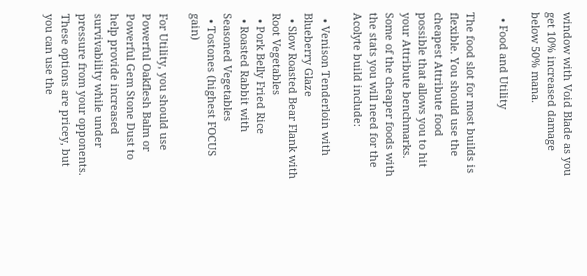window with Void Blade as you get 10% increased damage below 50% mana.

  • Food and Utility

The food slot for most builds is flexible. You should use the cheapest Attribute food possible that allows you to hit your Attribute benchmarks. Some of the cheaper foods with the stats you will need for the Acolyte build include:

  • Venison Tenderloin with Blueberry Glaze
  • Slow Roasted Bear Flank with Root Vegetables
  • Pork Belly Fried Rice
  • Roasted Rabbit with Seasoned Vegetables
  • Tostones (highest FOCUS gain)

For Utility, you should use Powerful Oakflesh Balm or Powerful Gem Stone Dust to help provide increased survivability while under pressure from your opponents. These options are pricey, but you can use the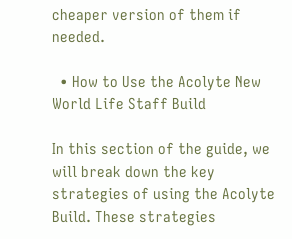cheaper version of them if needed.

  • How to Use the Acolyte New World Life Staff Build

In this section of the guide, we will break down the key strategies of using the Acolyte Build. These strategies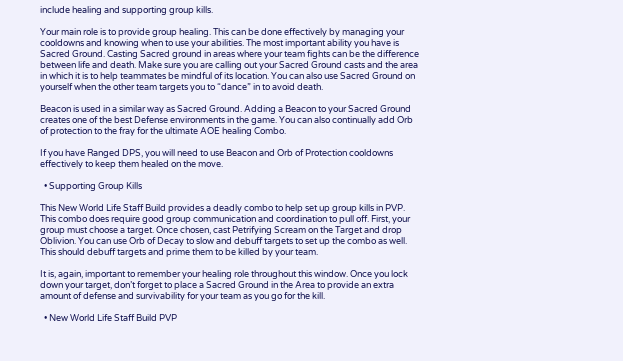include healing and supporting group kills.

Your main role is to provide group healing. This can be done effectively by managing your cooldowns and knowing when to use your abilities. The most important ability you have is Sacred Ground. Casting Sacred ground in areas where your team fights can be the difference between life and death. Make sure you are calling out your Sacred Ground casts and the area in which it is to help teammates be mindful of its location. You can also use Sacred Ground on yourself when the other team targets you to “dance” in to avoid death.

Beacon is used in a similar way as Sacred Ground. Adding a Beacon to your Sacred Ground creates one of the best Defense environments in the game. You can also continually add Orb of protection to the fray for the ultimate AOE healing Combo.

If you have Ranged DPS, you will need to use Beacon and Orb of Protection cooldowns effectively to keep them healed on the move.

  • Supporting Group Kills

This New World Life Staff Build provides a deadly combo to help set up group kills in PVP. This combo does require good group communication and coordination to pull off. First, your group must choose a target. Once chosen, cast Petrifying Scream on the Target and drop Oblivion. You can use Orb of Decay to slow and debuff targets to set up the combo as well. This should debuff targets and prime them to be killed by your team.

It is, again, important to remember your healing role throughout this window. Once you lock down your target, don’t forget to place a Sacred Ground in the Area to provide an extra amount of defense and survivability for your team as you go for the kill.

  • New World Life Staff Build PVP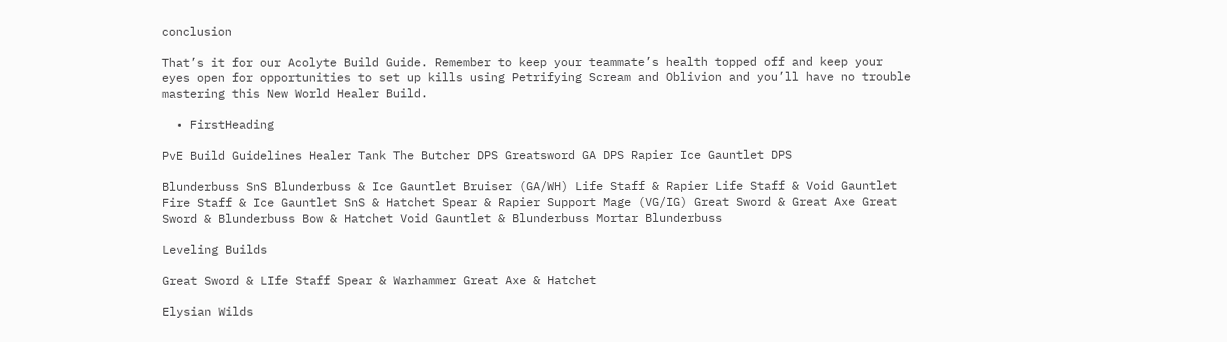conclusion

That’s it for our Acolyte Build Guide. Remember to keep your teammate’s health topped off and keep your eyes open for opportunities to set up kills using Petrifying Scream and Oblivion and you’ll have no trouble mastering this New World Healer Build.

  • FirstHeading

PvE Build Guidelines Healer Tank The Butcher DPS Greatsword GA DPS Rapier Ice Gauntlet DPS

Blunderbuss SnS Blunderbuss & Ice Gauntlet Bruiser (GA/WH) Life Staff & Rapier Life Staff & Void Gauntlet Fire Staff & Ice Gauntlet SnS & Hatchet Spear & Rapier Support Mage (VG/IG) Great Sword & Great Axe Great Sword & Blunderbuss Bow & Hatchet Void Gauntlet & Blunderbuss Mortar Blunderbuss

Leveling Builds

Great Sword & LIfe Staff Spear & Warhammer Great Axe & Hatchet

Elysian Wilds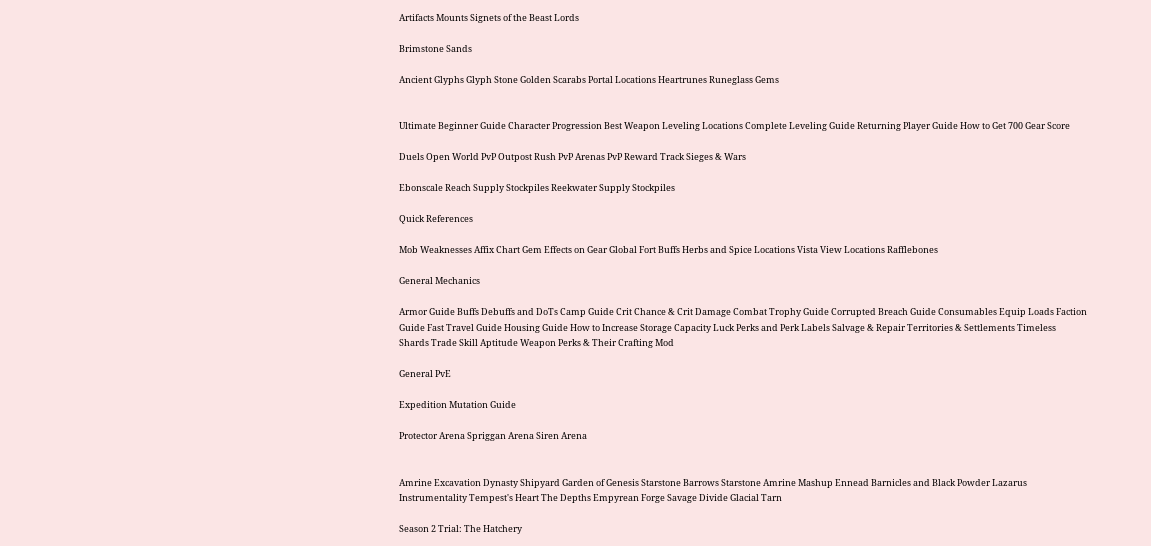Artifacts Mounts Signets of the Beast Lords

Brimstone Sands

Ancient Glyphs Glyph Stone Golden Scarabs Portal Locations Heartrunes Runeglass Gems


Ultimate Beginner Guide Character Progression Best Weapon Leveling Locations Complete Leveling Guide Returning Player Guide How to Get 700 Gear Score

Duels Open World PvP Outpost Rush PvP Arenas PvP Reward Track Sieges & Wars

Ebonscale Reach Supply Stockpiles Reekwater Supply Stockpiles

Quick References

Mob Weaknesses Affix Chart Gem Effects on Gear Global Fort Buffs Herbs and Spice Locations Vista View Locations Rafflebones

General Mechanics

Armor Guide Buffs Debuffs and DoTs Camp Guide Crit Chance & Crit Damage Combat Trophy Guide Corrupted Breach Guide Consumables Equip Loads Faction Guide Fast Travel Guide Housing Guide How to Increase Storage Capacity Luck Perks and Perk Labels Salvage & Repair Territories & Settlements Timeless Shards Trade Skill Aptitude Weapon Perks & Their Crafting Mod

General PvE

Expedition Mutation Guide

Protector Arena Spriggan Arena Siren Arena


Amrine Excavation Dynasty Shipyard Garden of Genesis Starstone Barrows Starstone Amrine Mashup Ennead Barnicles and Black Powder Lazarus Instrumentality Tempest's Heart The Depths Empyrean Forge Savage Divide Glacial Tarn

Season 2 Trial: The Hatchery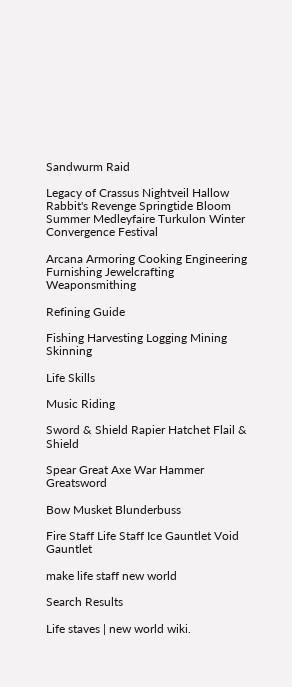Sandwurm Raid

Legacy of Crassus Nightveil Hallow Rabbit's Revenge Springtide Bloom Summer Medleyfaire Turkulon Winter Convergence Festival

Arcana Armoring Cooking Engineering Furnishing Jewelcrafting Weaponsmithing

Refining Guide

Fishing Harvesting Logging Mining Skinning

Life Skills

Music Riding

Sword & Shield Rapier Hatchet Flail & Shield

Spear Great Axe War Hammer Greatsword

Bow Musket Blunderbuss

Fire Staff Life Staff Ice Gauntlet Void Gauntlet

make life staff new world

Search Results

Life staves | new world wiki.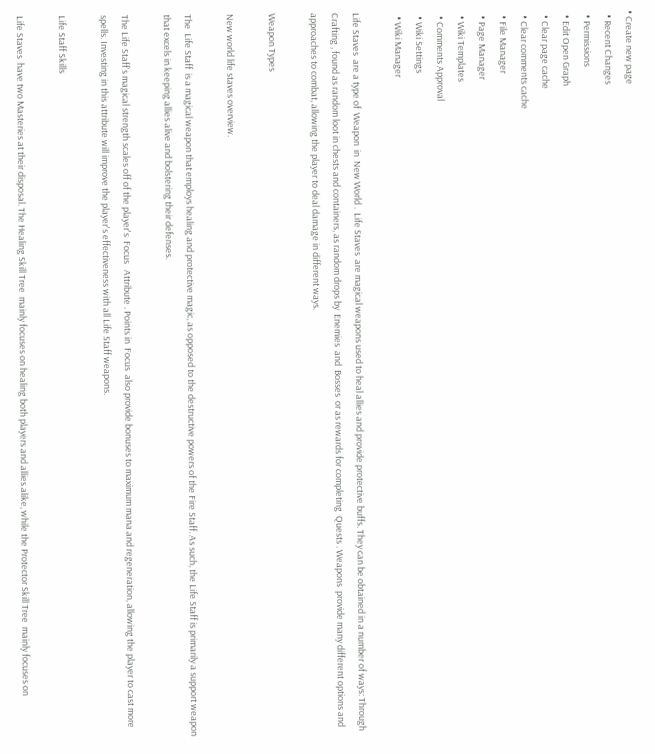• Create new page
  • Recent Changes
  • Permissions
  • Edit Open Graph
  • Clear page cache
  • Clear comments cache
  • File Manager
  • Page Manager
  • Wiki Templates
  • Comments Approval
  • Wiki Settings
  • Wiki Manager

Life Staves  are a type of  Weapon  in  New World .  Life Staves  are magical weapons used to heal allies and provide protective buffs. They can be obtained in a number of ways: Through  Crafting , found as random loot in chests and containers, as random drops by  Enemies  and  Bosses  or as rewards for completing  Quests . Weapons  provide many different options and approaches to combat, allowing the player to deal damage in different ways.

Weapon Types

New world life staves overview.

The  Life Staff  is a magical weapon that employs healing and protective magic, as opposed to the destructive powers of the Fire Staff. As such, the Life Staff is primarily a support weapon that excels in keeping allies alive and bolstering their defenses.

The Life Staff's magical strength scales off of the player's  Focus   Attribute . Points in  Focus  also provide bonuses to maximum mana and regeneration, allowing the player to cast more spells. Investing in this attribute will improve the player's effectiveness with all Life Staff weapons.

Life Staff Skills

Life Staves  have two Masteries at their disposal. The Healing Skill Tree  mainly focuses on healing both players and allies alike, while the Protector Skill Tree  mainly focuses on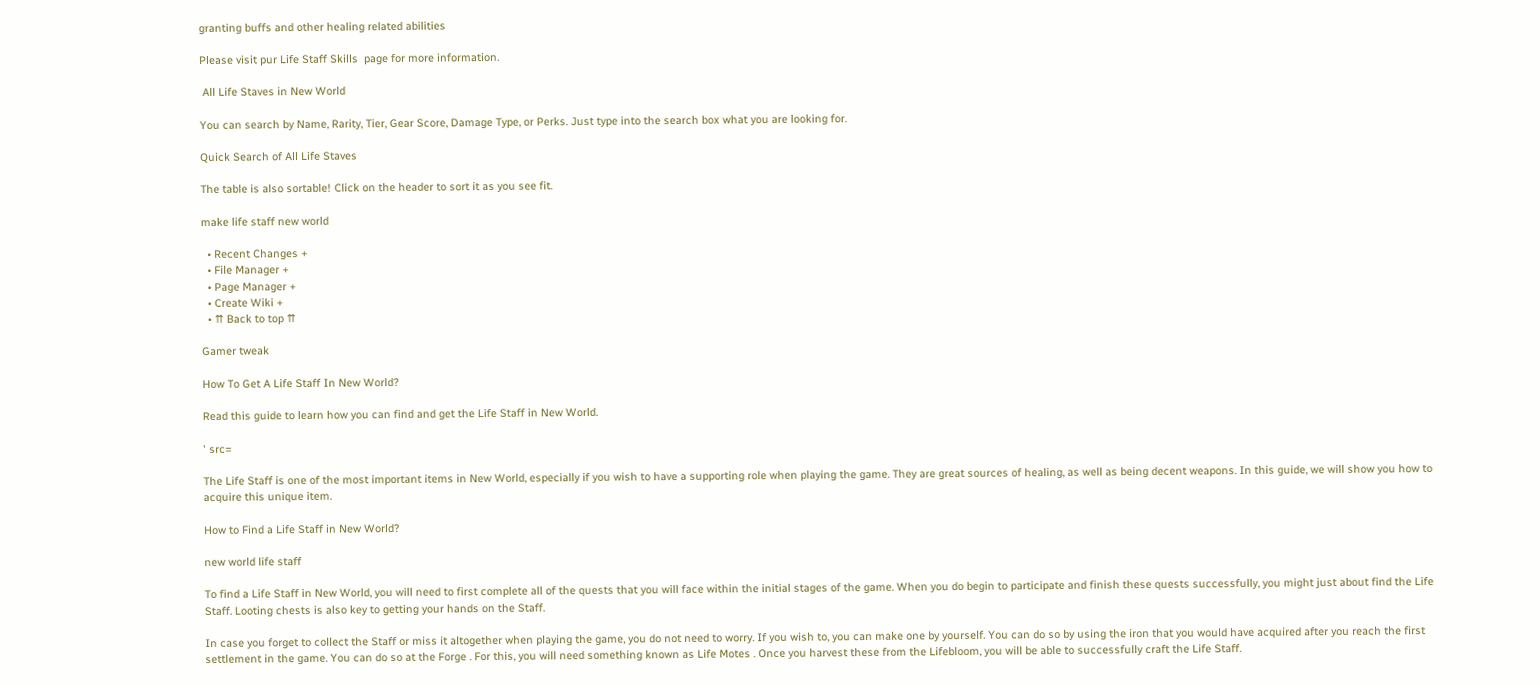granting buffs and other healing related abilities

Please visit pur Life Staff Skills  page for more information.

 All Life Staves in New World

You can search by Name, Rarity, Tier, Gear Score, Damage Type, or Perks. Just type into the search box what you are looking for.

Quick Search of All Life Staves

The table is also sortable! Click on the header to sort it as you see fit.

make life staff new world

  • Recent Changes +
  • File Manager +
  • Page Manager +
  • Create Wiki +
  • ⇈ Back to top ⇈

Gamer tweak

How To Get A Life Staff In New World?

Read this guide to learn how you can find and get the Life Staff in New World.

' src=

The Life Staff is one of the most important items in New World, especially if you wish to have a supporting role when playing the game. They are great sources of healing, as well as being decent weapons. In this guide, we will show you how to acquire this unique item.

How to Find a Life Staff in New World?

new world life staff

To find a Life Staff in New World, you will need to first complete all of the quests that you will face within the initial stages of the game. When you do begin to participate and finish these quests successfully, you might just about find the Life Staff. Looting chests is also key to getting your hands on the Staff.

In case you forget to collect the Staff or miss it altogether when playing the game, you do not need to worry. If you wish to, you can make one by yourself. You can do so by using the iron that you would have acquired after you reach the first settlement in the game. You can do so at the Forge . For this, you will need something known as Life Motes . Once you harvest these from the Lifebloom, you will be able to successfully craft the Life Staff.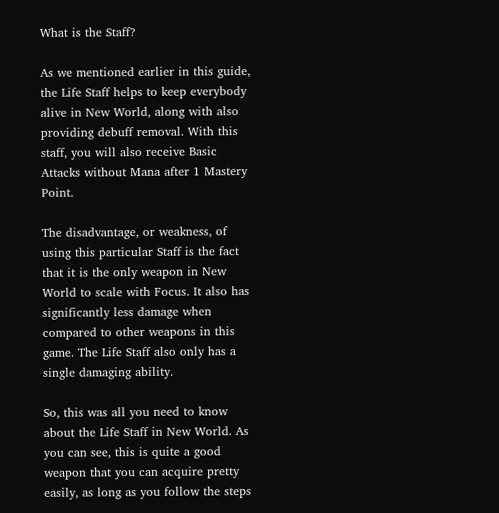What is the Staff?

As we mentioned earlier in this guide, the Life Staff helps to keep everybody alive in New World, along with also providing debuff removal. With this staff, you will also receive Basic Attacks without Mana after 1 Mastery Point.

The disadvantage, or weakness, of using this particular Staff is the fact that it is the only weapon in New World to scale with Focus. It also has significantly less damage when compared to other weapons in this game. The Life Staff also only has a single damaging ability.

So, this was all you need to know about the Life Staff in New World. As you can see, this is quite a good weapon that you can acquire pretty easily, as long as you follow the steps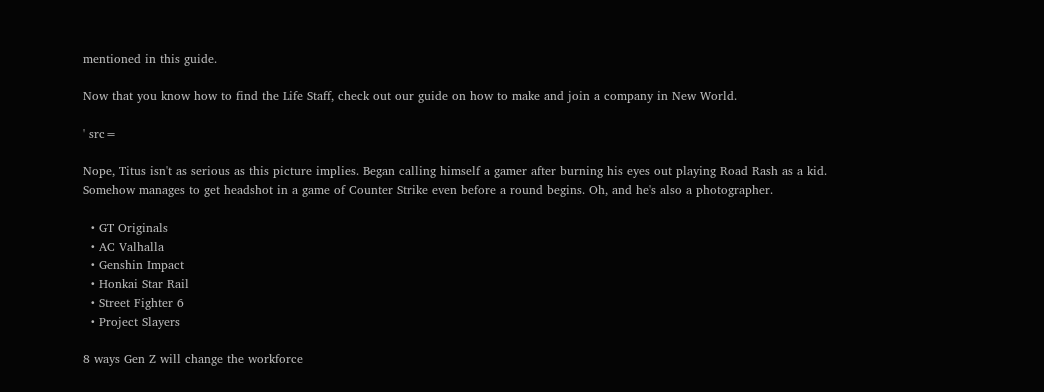mentioned in this guide.

Now that you know how to find the Life Staff, check out our guide on how to make and join a company in New World.

' src=

Nope, Titus isn't as serious as this picture implies. Began calling himself a gamer after burning his eyes out playing Road Rash as a kid. Somehow manages to get headshot in a game of Counter Strike even before a round begins. Oh, and he's also a photographer.

  • GT Originals
  • AC Valhalla
  • Genshin Impact
  • Honkai Star Rail
  • Street Fighter 6
  • Project Slayers

8 ways Gen Z will change the workforce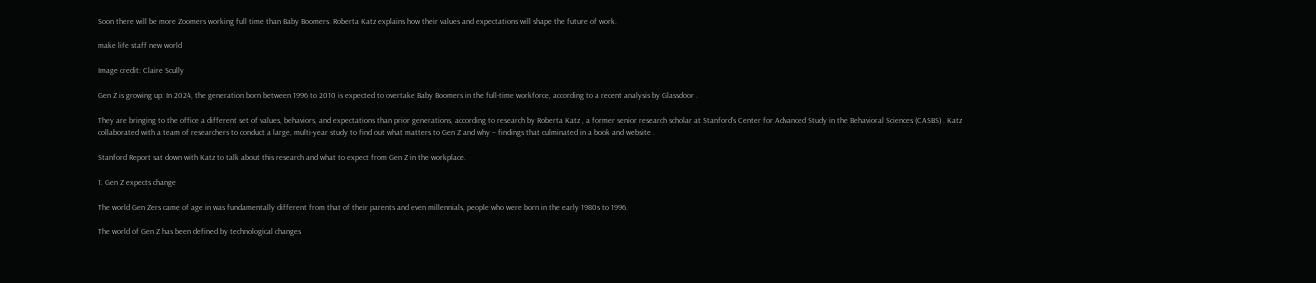Soon there will be more Zoomers working full time than Baby Boomers. Roberta Katz explains how their values and expectations will shape the future of work.

make life staff new world

Image credit: Claire Scully

Gen Z is growing up: In 2024, the generation born between 1996 to 2010 is expected to overtake Baby Boomers in the full-time workforce, according to a recent analysis by Glassdoor .

They are bringing to the office a different set of values, behaviors, and expectations than prior generations, according to research by Roberta Katz , a former senior research scholar at Stanford’s Center for Advanced Study in the Behavioral Sciences (CASBS) . Katz collaborated with a team of researchers to conduct a large, multi-year study to find out what matters to Gen Z and why – findings that culminated in a book and website .

Stanford Report sat down with Katz to talk about this research and what to expect from Gen Z in the workplace.

1. Gen Z expects change

The world Gen Zers came of age in was fundamentally different from that of their parents and even millennials, people who were born in the early 1980s to 1996.

The world of Gen Z has been defined by technological changes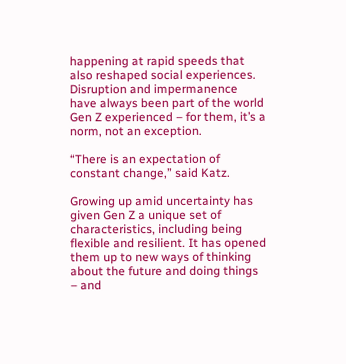happening at rapid speeds that also reshaped social experiences. Disruption and impermanence have always been part of the world Gen Z experienced – for them, it’s a norm, not an exception.

“There is an expectation of constant change,” said Katz.

Growing up amid uncertainty has given Gen Z a unique set of characteristics, including being flexible and resilient. It has opened them up to new ways of thinking about the future and doing things – and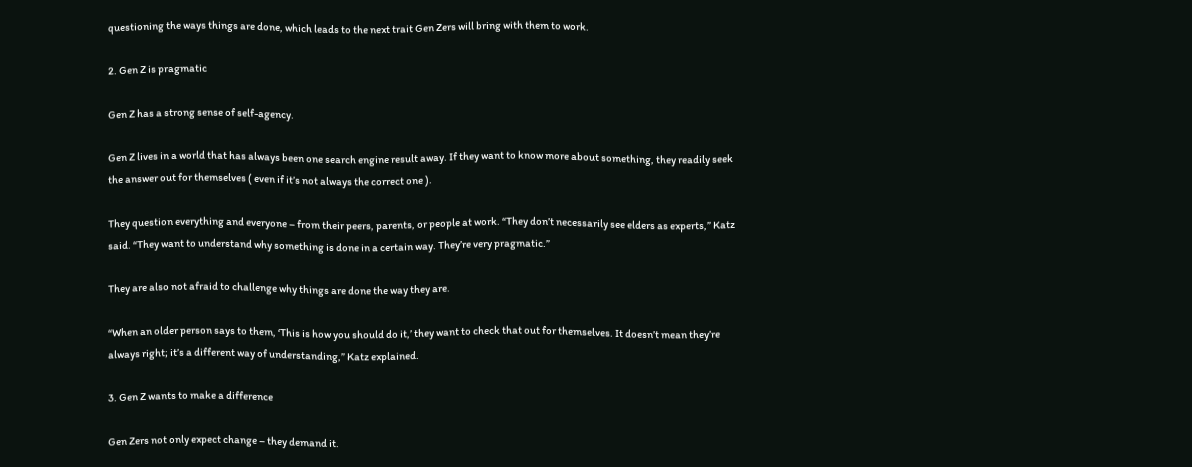questioning the ways things are done, which leads to the next trait Gen Zers will bring with them to work.

2. Gen Z is pragmatic

Gen Z has a strong sense of self-agency.

Gen Z lives in a world that has always been one search engine result away. If they want to know more about something, they readily seek the answer out for themselves ( even if it’s not always the correct one ).

They question everything and everyone – from their peers, parents, or people at work. “They don’t necessarily see elders as experts,” Katz said. “They want to understand why something is done in a certain way. They’re very pragmatic.”

They are also not afraid to challenge why things are done the way they are.

“When an older person says to them, ‘This is how you should do it,’ they want to check that out for themselves. It doesn’t mean they’re always right; it’s a different way of understanding,” Katz explained.

3. Gen Z wants to make a difference

Gen Zers not only expect change – they demand it.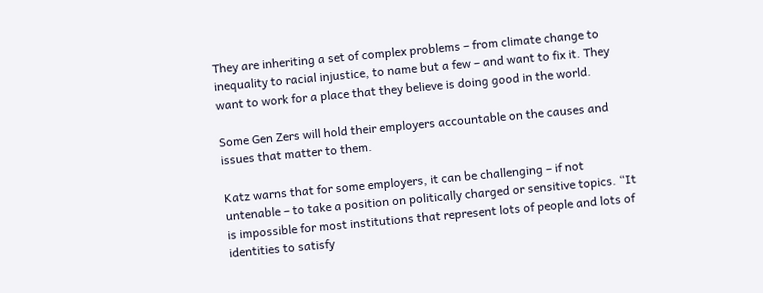They are inheriting a set of complex problems – from climate change to inequality to racial injustice, to name but a few – and want to fix it. They want to work for a place that they believe is doing good in the world.

Some Gen Zers will hold their employers accountable on the causes and issues that matter to them.

Katz warns that for some employers, it can be challenging – if not untenable – to take a position on politically charged or sensitive topics. “It is impossible for most institutions that represent lots of people and lots of identities to satisfy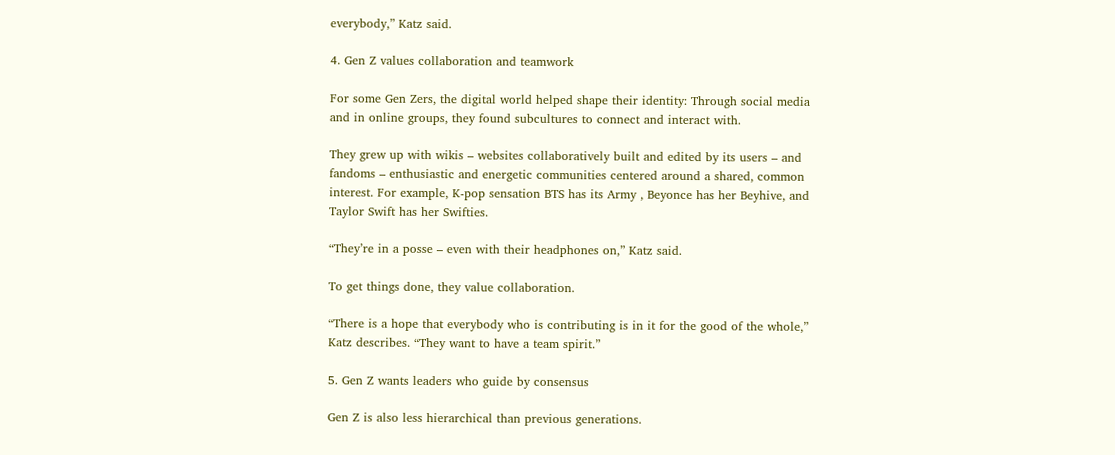everybody,” Katz said.

4. Gen Z values collaboration and teamwork

For some Gen Zers, the digital world helped shape their identity: Through social media and in online groups, they found subcultures to connect and interact with.

They grew up with wikis – websites collaboratively built and edited by its users – and fandoms – enthusiastic and energetic communities centered around a shared, common interest. For example, K-pop sensation BTS has its Army , Beyonce has her Beyhive, and Taylor Swift has her Swifties.

“They’re in a posse – even with their headphones on,” Katz said.

To get things done, they value collaboration.

“There is a hope that everybody who is contributing is in it for the good of the whole,” Katz describes. “They want to have a team spirit.”

5. Gen Z wants leaders who guide by consensus

Gen Z is also less hierarchical than previous generations.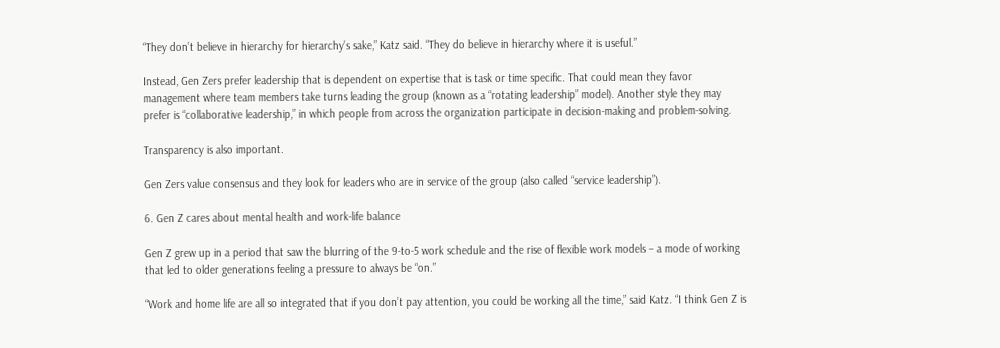“They don’t believe in hierarchy for hierarchy’s sake,” Katz said. “They do believe in hierarchy where it is useful.”

Instead, Gen Zers prefer leadership that is dependent on expertise that is task or time specific. That could mean they favor management where team members take turns leading the group (known as a “rotating leadership” model). Another style they may prefer is “collaborative leadership,” in which people from across the organization participate in decision-making and problem-solving.

Transparency is also important.

Gen Zers value consensus and they look for leaders who are in service of the group (also called “service leadership”).

6. Gen Z cares about mental health and work-life balance

Gen Z grew up in a period that saw the blurring of the 9-to-5 work schedule and the rise of flexible work models – a mode of working that led to older generations feeling a pressure to always be “on.”

“Work and home life are all so integrated that if you don’t pay attention, you could be working all the time,” said Katz. “I think Gen Z is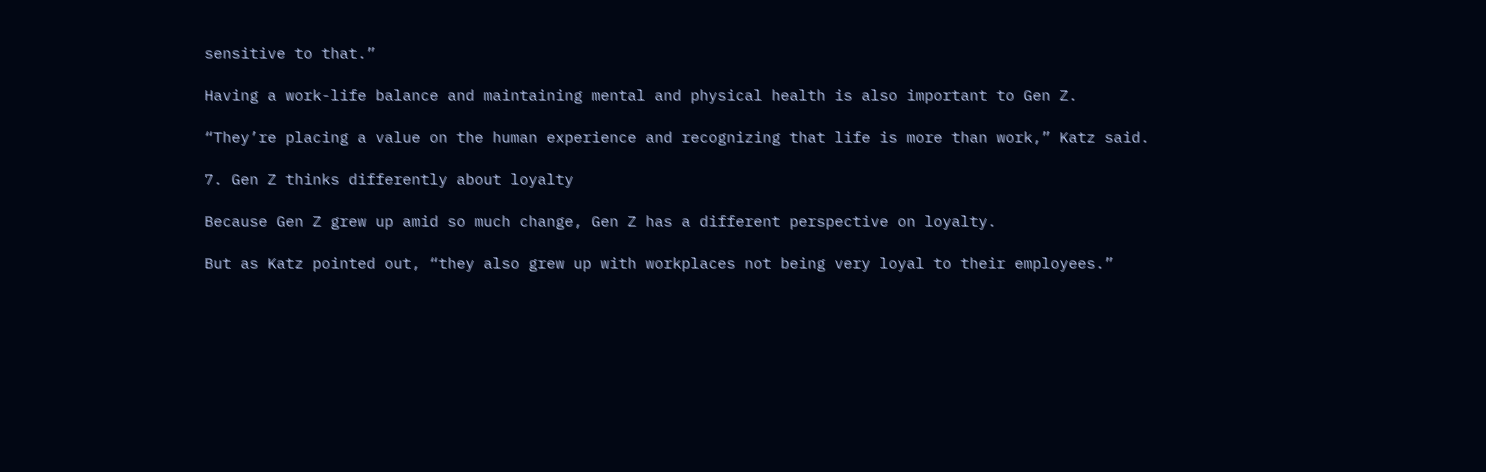sensitive to that.”

Having a work-life balance and maintaining mental and physical health is also important to Gen Z.

“They’re placing a value on the human experience and recognizing that life is more than work,” Katz said.

7. Gen Z thinks differently about loyalty

Because Gen Z grew up amid so much change, Gen Z has a different perspective on loyalty.

But as Katz pointed out, “they also grew up with workplaces not being very loyal to their employees.”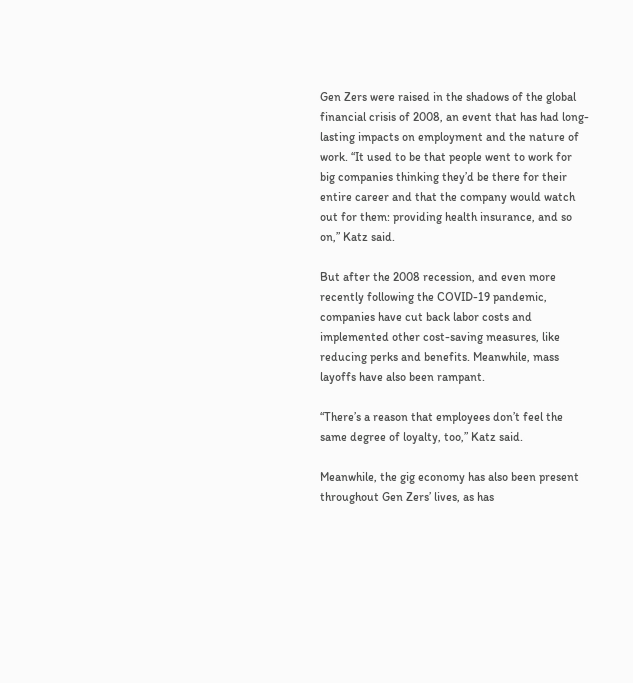Gen Zers were raised in the shadows of the global financial crisis of 2008, an event that has had long-lasting impacts on employment and the nature of work. “It used to be that people went to work for big companies thinking they’d be there for their entire career and that the company would watch out for them: providing health insurance, and so on,” Katz said.

But after the 2008 recession, and even more recently following the COVID-19 pandemic, companies have cut back labor costs and implemented other cost-saving measures, like reducing perks and benefits. Meanwhile, mass layoffs have also been rampant.

“There’s a reason that employees don’t feel the same degree of loyalty, too,” Katz said.

Meanwhile, the gig economy has also been present throughout Gen Zers’ lives, as has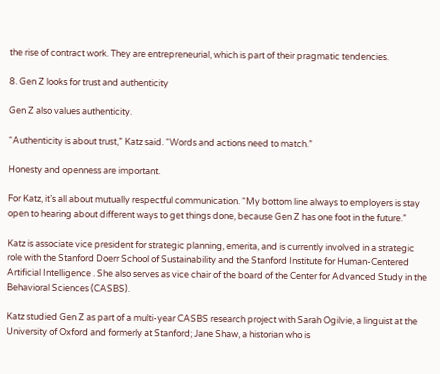the rise of contract work. They are entrepreneurial, which is part of their pragmatic tendencies.

8. Gen Z looks for trust and authenticity

Gen Z also values authenticity.

“Authenticity is about trust,” Katz said. “Words and actions need to match.”

Honesty and openness are important.

For Katz, it’s all about mutually respectful communication. “My bottom line always to employers is stay open to hearing about different ways to get things done, because Gen Z has one foot in the future.”

Katz is associate vice president for strategic planning, emerita, and is currently involved in a strategic role with the Stanford Doerr School of Sustainability and the Stanford Institute for Human-Centered Artificial Intelligence . She also serves as vice chair of the board of the Center for Advanced Study in the Behavioral Sciences (CASBS).

Katz studied Gen Z as part of a multi-year CASBS research project with Sarah Ogilvie, a linguist at the University of Oxford and formerly at Stanford; Jane Shaw, a historian who is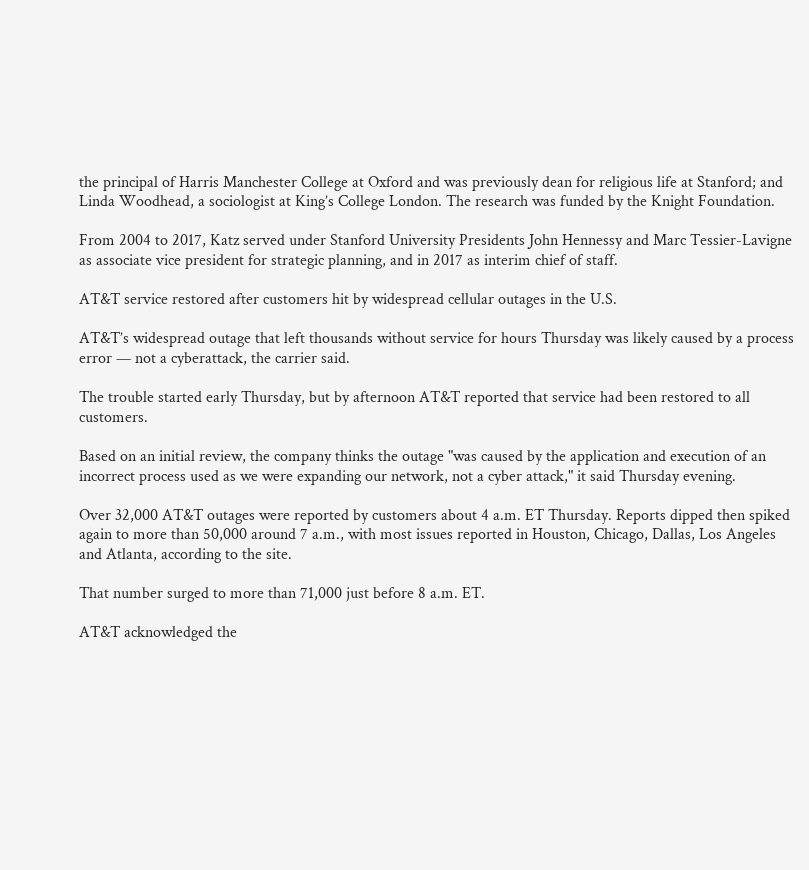the principal of Harris Manchester College at Oxford and was previously dean for religious life at Stanford; and Linda Woodhead, a sociologist at King’s College London. The research was funded by the Knight Foundation.

From 2004 to 2017, Katz served under Stanford University Presidents John Hennessy and Marc Tessier-Lavigne as associate vice president for strategic planning, and in 2017 as interim chief of staff.

AT&T service restored after customers hit by widespread cellular outages in the U.S.

AT&T’s widespread outage that left thousands without service for hours Thursday was likely caused by a process error — not a cyberattack, the carrier said.

The trouble started early Thursday, but by afternoon AT&T reported that service had been restored to all customers.

Based on an initial review, the company thinks the outage "was caused by the application and execution of an incorrect process used as we were expanding our network, not a cyber attack," it said Thursday evening.

Over 32,000 AT&T outages were reported by customers about 4 a.m. ET Thursday. Reports dipped then spiked again to more than 50,000 around 7 a.m., with most issues reported in Houston, Chicago, Dallas, Los Angeles and Atlanta, according to the site.

That number surged to more than 71,000 just before 8 a.m. ET.

AT&T acknowledged the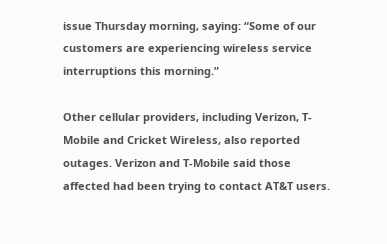issue Thursday morning, saying: “Some of our customers are experiencing wireless service interruptions this morning.”

Other cellular providers, including Verizon, T-Mobile and Cricket Wireless, also reported outages. Verizon and T-Mobile said those affected had been trying to contact AT&T users.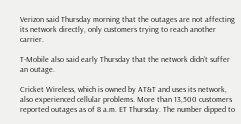Verizon said Thursday morning that the outages are not affecting its network directly, only customers trying to reach another carrier.

T-Mobile also said early Thursday that the network didn’t suffer an outage.

Cricket Wireless, which is owned by AT&T and uses its network, also experienced cellular problems. More than 13,500 customers reported outages as of 8 a.m. ET Thursday. The number dipped to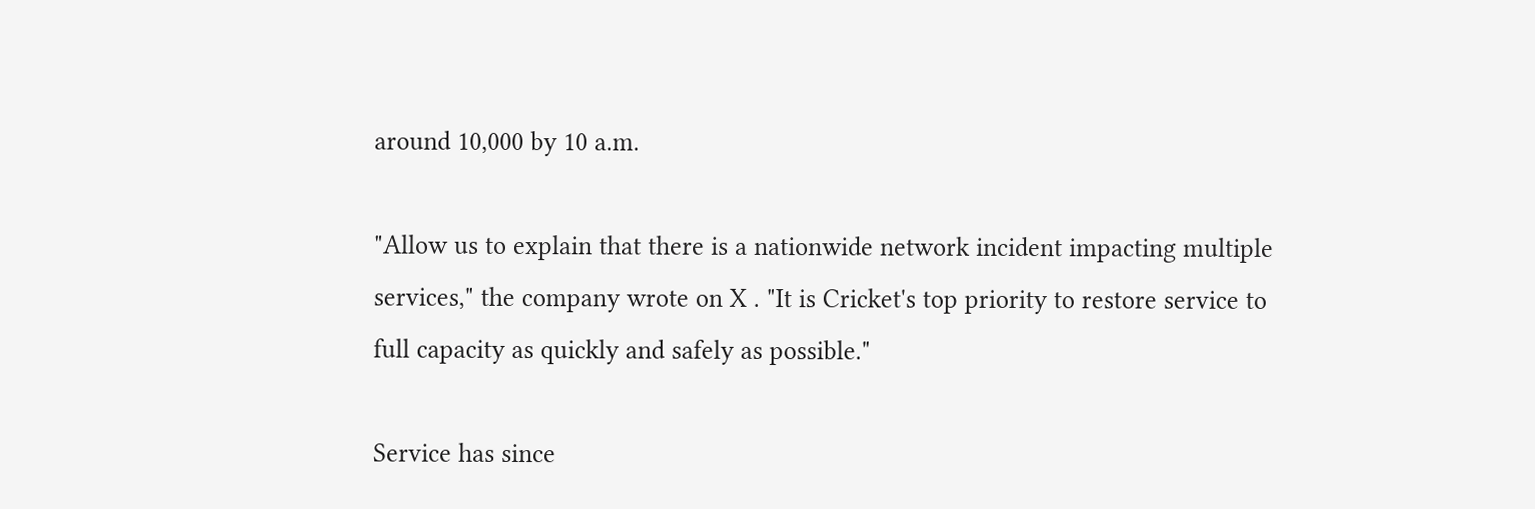around 10,000 by 10 a.m.

"Allow us to explain that there is a nationwide network incident impacting multiple services," the company wrote on X . "It is Cricket's top priority to restore service to full capacity as quickly and safely as possible."

Service has since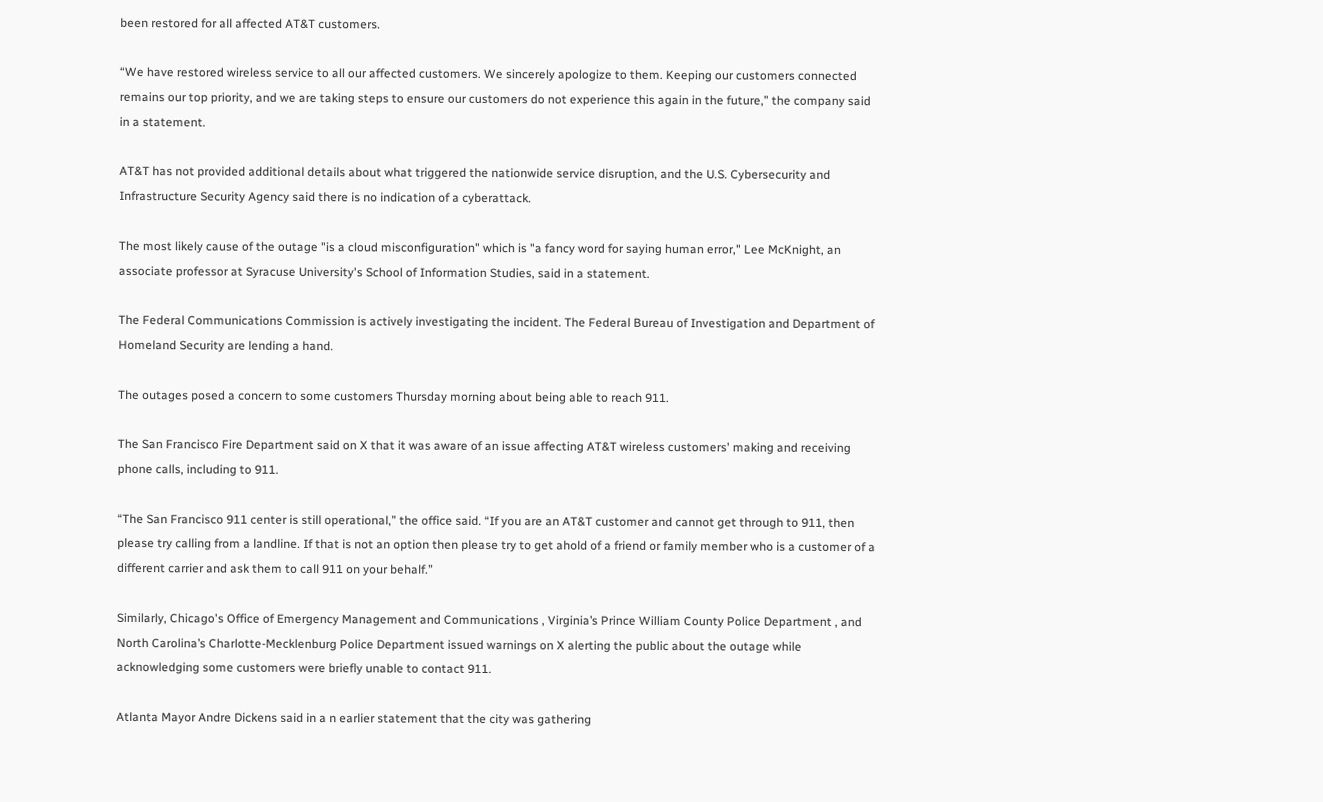been restored for all affected AT&T customers.

“We have restored wireless service to all our affected customers. We sincerely apologize to them. Keeping our customers connected remains our top priority, and we are taking steps to ensure our customers do not experience this again in the future,” the company said in a statement.

AT&T has not provided additional details about what triggered the nationwide service disruption, and the U.S. Cybersecurity and Infrastructure Security Agency said there is no indication of a cyberattack.

The most likely cause of the outage "is a cloud misconfiguration" which is "a fancy word for saying human error," Lee McKnight, an associate professor at Syracuse University's School of Information Studies, said in a statement.

The Federal Communications Commission is actively investigating the incident. The Federal Bureau of Investigation and Department of Homeland Security are lending a hand.

The outages posed a concern to some customers Thursday morning about being able to reach 911.

The San Francisco Fire Department said on X that it was aware of an issue affecting AT&T wireless customers' making and receiving phone calls, including to 911.

“The San Francisco 911 center is still operational,” the office said. “If you are an AT&T customer and cannot get through to 911, then please try calling from a landline. If that is not an option then please try to get ahold of a friend or family member who is a customer of a different carrier and ask them to call 911 on your behalf.”

Similarly, Chicago's Office of Emergency Management and Communications , Virginia’s Prince William County Police Department , and North Carolina’s Charlotte-Mecklenburg Police Department issued warnings on X alerting the public about the outage while acknowledging some customers were briefly unable to contact 911.

Atlanta Mayor Andre Dickens said in a n earlier statement that the city was gathering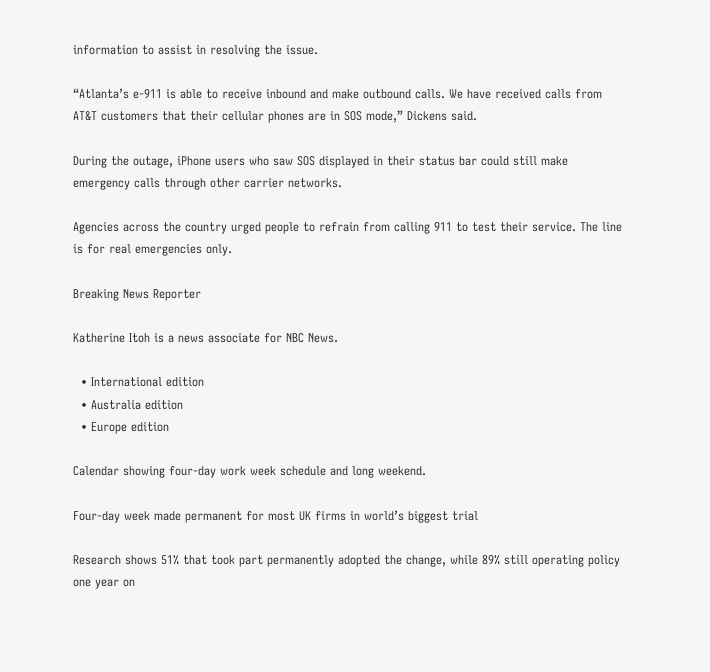information to assist in resolving the issue.

“Atlanta’s e-911 is able to receive inbound and make outbound calls. We have received calls from AT&T customers that their cellular phones are in SOS mode,” Dickens said.

During the outage, iPhone users who saw SOS displayed in their status bar could still make emergency calls through other carrier networks.

Agencies across the country urged people to refrain from calling 911 to test their service. The line is for real emergencies only.

Breaking News Reporter

Katherine Itoh is a news associate for NBC News.

  • International edition
  • Australia edition
  • Europe edition

Calendar showing four-day work week schedule and long weekend.

Four-day week made permanent for most UK firms in world’s biggest trial

Research shows 51% that took part permanently adopted the change, while 89% still operating policy one year on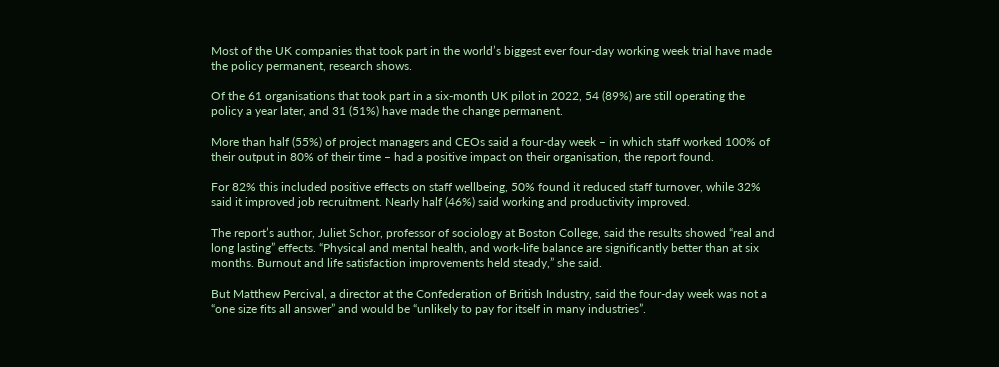Most of the UK companies that took part in the world’s biggest ever four-day working week trial have made the policy permanent, research shows.

Of the 61 organisations that took part in a six-month UK pilot in 2022, 54 (89%) are still operating the policy a year later, and 31 (51%) have made the change permanent.

More than half (55%) of project managers and CEOs said a four-day week – in which staff worked 100% of their output in 80% of their time – had a positive impact on their organisation, the report found.

For 82% this included positive effects on staff wellbeing, 50% found it reduced staff turnover, while 32% said it improved job recruitment. Nearly half (46%) said working and productivity improved.

The report’s author, Juliet Schor, professor of sociology at Boston College, said the results showed “real and long lasting” effects. “Physical and mental health, and work-life balance are significantly better than at six months. Burnout and life satisfaction improvements held steady,” she said.

But Matthew Percival, a director at the Confederation of British Industry, said the four-day week was not a “one size fits all answer” and would be “unlikely to pay for itself in many industries”.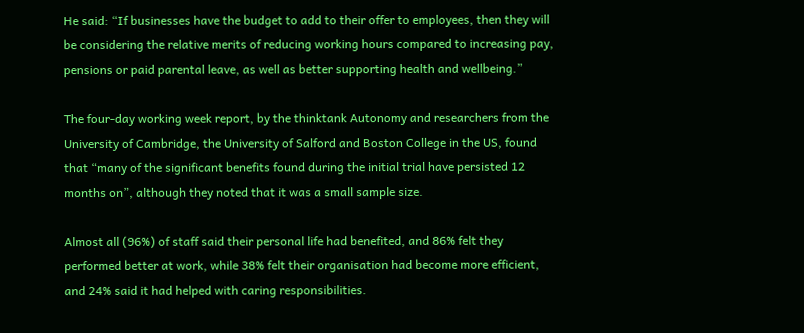He said: “If businesses have the budget to add to their offer to employees, then they will be considering the relative merits of reducing working hours compared to increasing pay, pensions or paid parental leave, as well as better supporting health and wellbeing.”

The four-day working week report, by the thinktank Autonomy and researchers from the University of Cambridge, the University of Salford and Boston College in the US, found that “many of the significant benefits found during the initial trial have persisted 12 months on”, although they noted that it was a small sample size.

Almost all (96%) of staff said their personal life had benefited, and 86% felt they performed better at work, while 38% felt their organisation had become more efficient, and 24% said it had helped with caring responsibilities.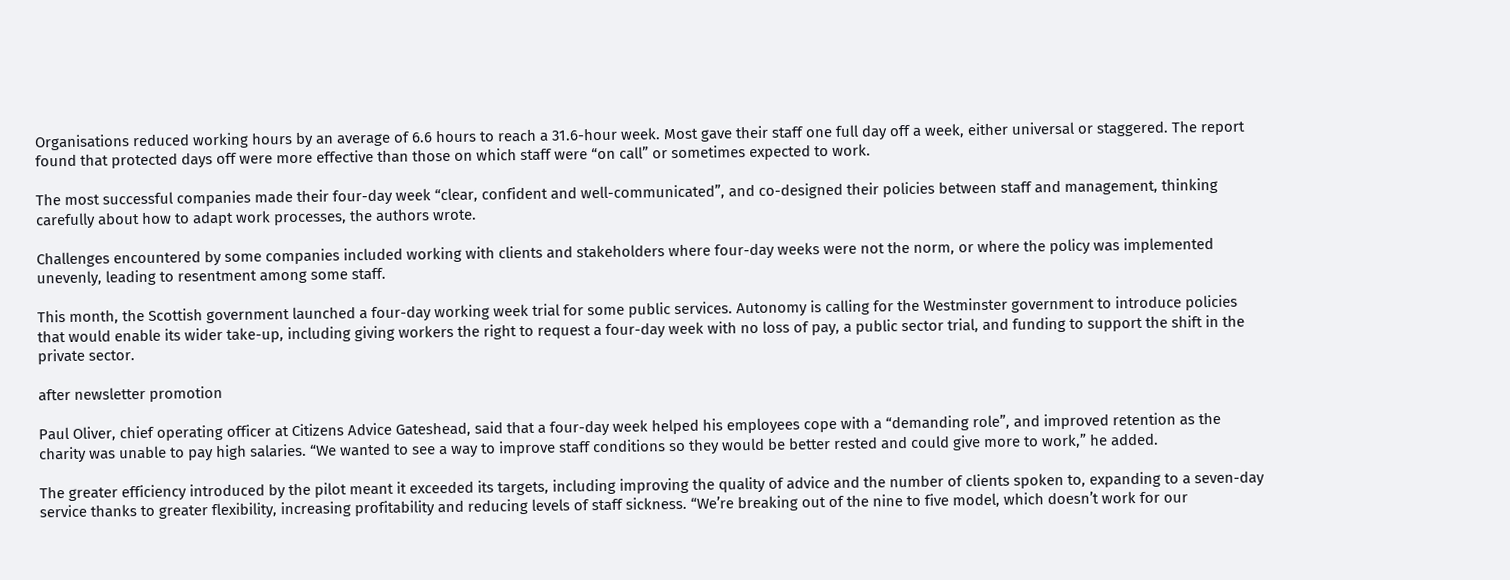Organisations reduced working hours by an average of 6.6 hours to reach a 31.6-hour week. Most gave their staff one full day off a week, either universal or staggered. The report found that protected days off were more effective than those on which staff were “on call” or sometimes expected to work.

The most successful companies made their four-day week “clear, confident and well-communicated”, and co-designed their policies between staff and management, thinking carefully about how to adapt work processes, the authors wrote.

Challenges encountered by some companies included working with clients and stakeholders where four-day weeks were not the norm, or where the policy was implemented unevenly, leading to resentment among some staff.

This month, the Scottish government launched a four-day working week trial for some public services. Autonomy is calling for the Westminster government to introduce policies that would enable its wider take-up, including giving workers the right to request a four-day week with no loss of pay, a public sector trial, and funding to support the shift in the private sector.

after newsletter promotion

Paul Oliver, chief operating officer at Citizens Advice Gateshead, said that a four-day week helped his employees cope with a “demanding role”, and improved retention as the charity was unable to pay high salaries. “We wanted to see a way to improve staff conditions so they would be better rested and could give more to work,” he added.

The greater efficiency introduced by the pilot meant it exceeded its targets, including improving the quality of advice and the number of clients spoken to, expanding to a seven-day service thanks to greater flexibility, increasing profitability and reducing levels of staff sickness. “We’re breaking out of the nine to five model, which doesn’t work for our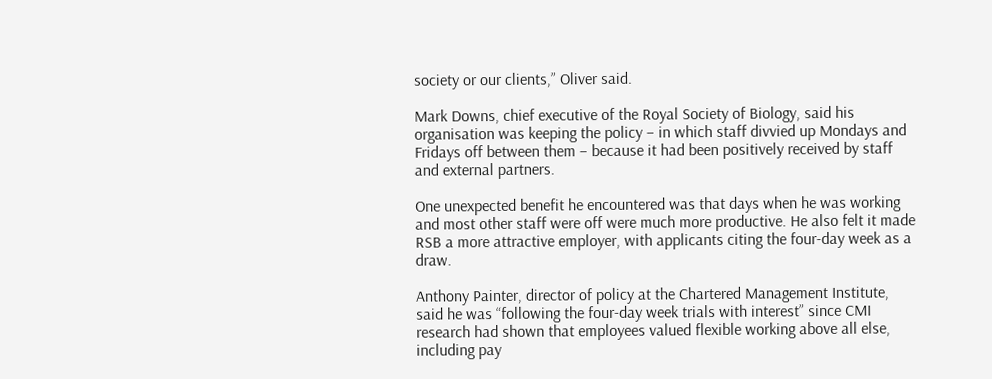society or our clients,” Oliver said.

Mark Downs, chief executive of the Royal Society of Biology, said his organisation was keeping the policy – in which staff divvied up Mondays and Fridays off between them – because it had been positively received by staff and external partners.

One unexpected benefit he encountered was that days when he was working and most other staff were off were much more productive. He also felt it made RSB a more attractive employer, with applicants citing the four-day week as a draw.

Anthony Painter, director of policy at the Chartered Management Institute, said he was “following the four-day week trials with interest” since CMI research had shown that employees valued flexible working above all else, including pay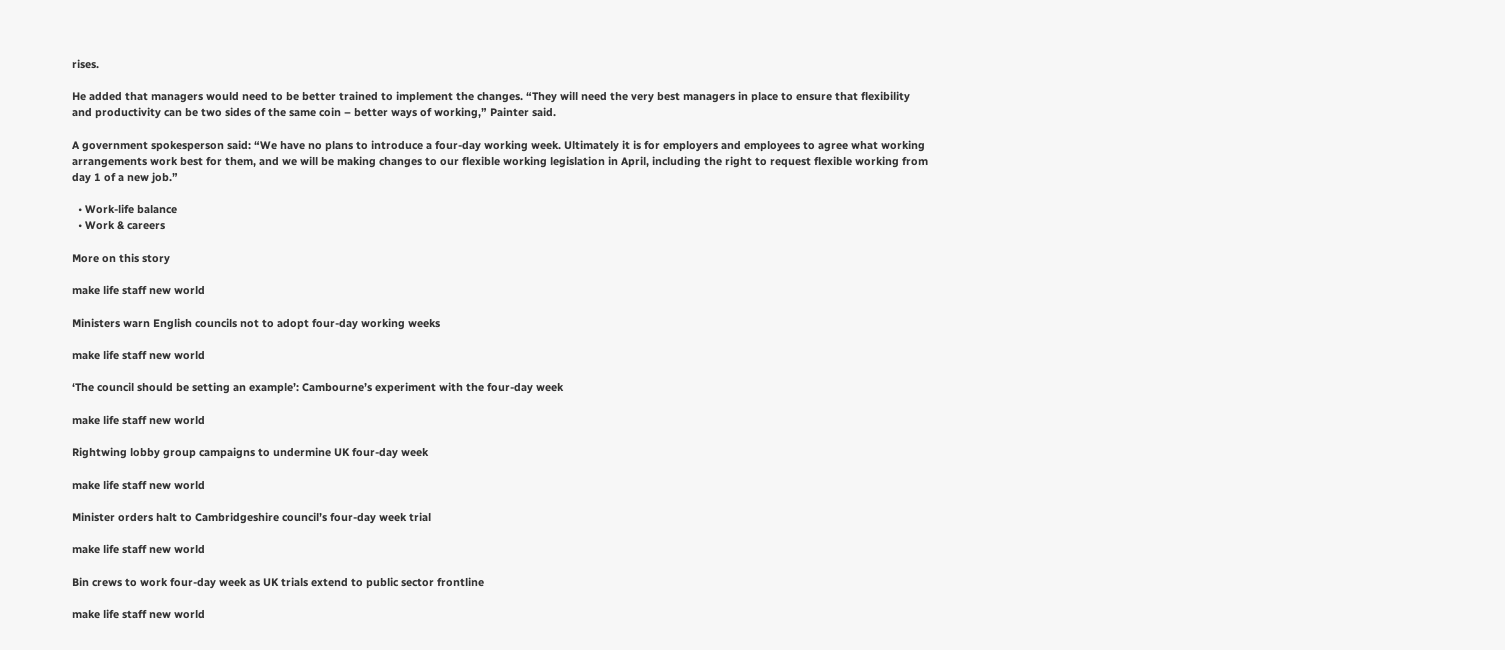rises.

He added that managers would need to be better trained to implement the changes. “They will need the very best managers in place to ensure that flexibility and productivity can be two sides of the same coin – better ways of working,” Painter said.

A government spokesperson said: “We have no plans to introduce a four-day working week. Ultimately it is for employers and employees to agree what working arrangements work best for them, and we will be making changes to our flexible working legislation in April, including the right to request flexible working from day 1 of a new job.”

  • Work-life balance
  • Work & careers

More on this story

make life staff new world

Ministers warn English councils not to adopt four-day working weeks

make life staff new world

‘The council should be setting an example’: Cambourne’s experiment with the four-day week

make life staff new world

Rightwing lobby group campaigns to undermine UK four-day week

make life staff new world

Minister orders halt to Cambridgeshire council’s four-day week trial

make life staff new world

Bin crews to work four-day week as UK trials extend to public sector frontline

make life staff new world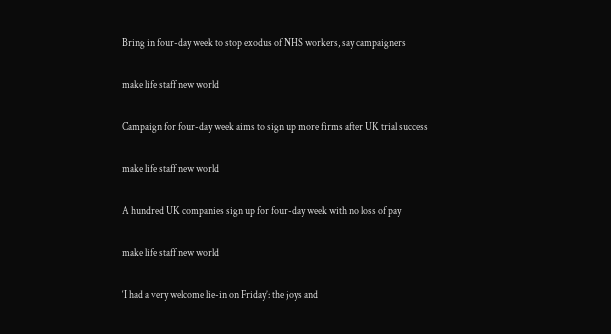Bring in four-day week to stop exodus of NHS workers, say campaigners

make life staff new world

Campaign for four-day week aims to sign up more firms after UK trial success

make life staff new world

A hundred UK companies sign up for four-day week with no loss of pay

make life staff new world

‘I had a very welcome lie-in on Friday’: the joys and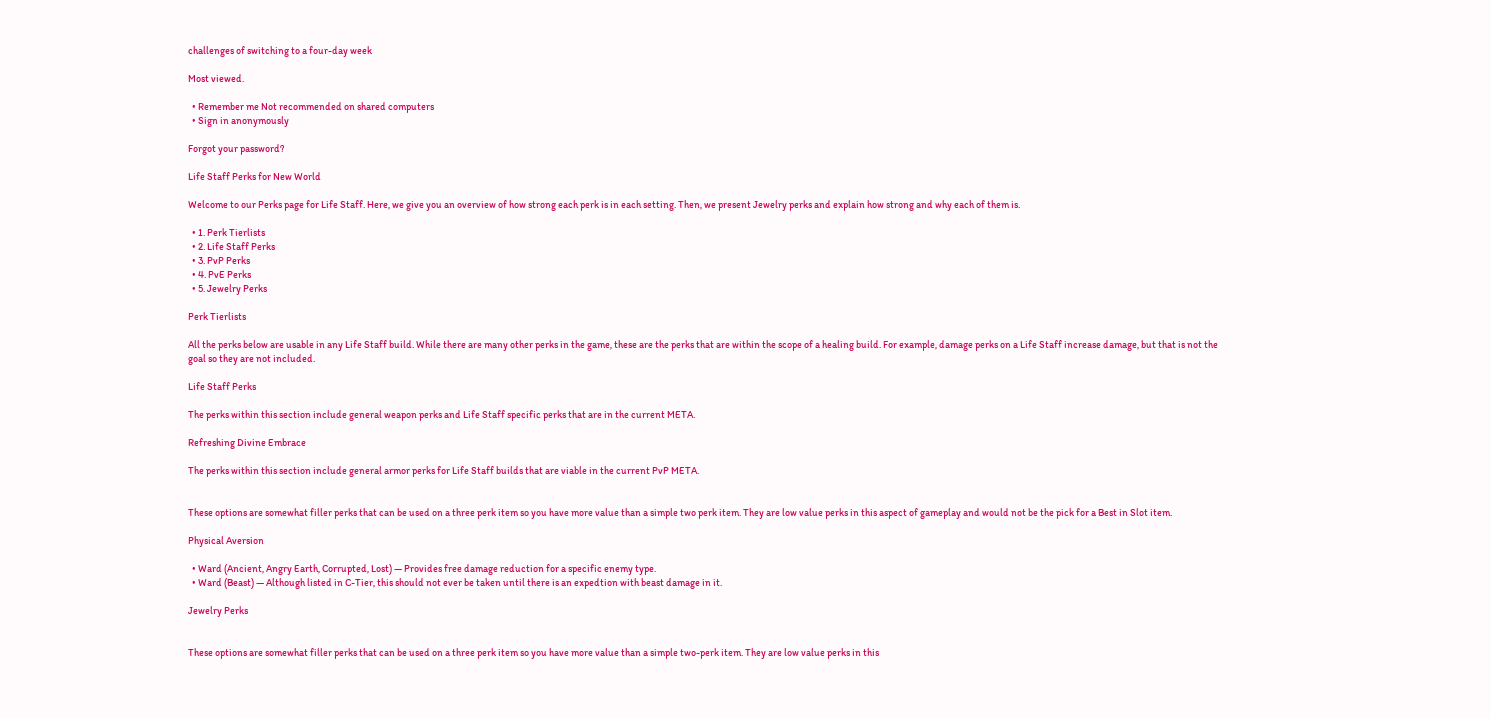challenges of switching to a four-day week

Most viewed.

  • Remember me Not recommended on shared computers
  • Sign in anonymously

Forgot your password?

Life Staff Perks for New World

Welcome to our Perks page for Life Staff. Here, we give you an overview of how strong each perk is in each setting. Then, we present Jewelry perks and explain how strong and why each of them is.

  • 1. Perk Tierlists
  • 2. Life Staff Perks
  • 3. PvP Perks
  • 4. PvE Perks
  • 5. Jewelry Perks

Perk Tierlists

All the perks below are usable in any Life Staff build. While there are many other perks in the game, these are the perks that are within the scope of a healing build. For example, damage perks on a Life Staff increase damage, but that is not the goal so they are not included.

Life Staff Perks

The perks within this section include general weapon perks and Life Staff specific perks that are in the current META.

Refreshing Divine Embrace

The perks within this section include general armor perks for Life Staff builds that are viable in the current PvP META.


These options are somewhat filler perks that can be used on a three perk item so you have more value than a simple two perk item. They are low value perks in this aspect of gameplay and would not be the pick for a Best in Slot item.

Physical Aversion

  • Ward (Ancient, Angry Earth, Corrupted, Lost) — Provides free damage reduction for a specific enemy type.
  • Ward (Beast) — Although listed in C-Tier, this should not ever be taken until there is an expedtion with beast damage in it.

Jewelry Perks


These options are somewhat filler perks that can be used on a three perk item so you have more value than a simple two-perk item. They are low value perks in this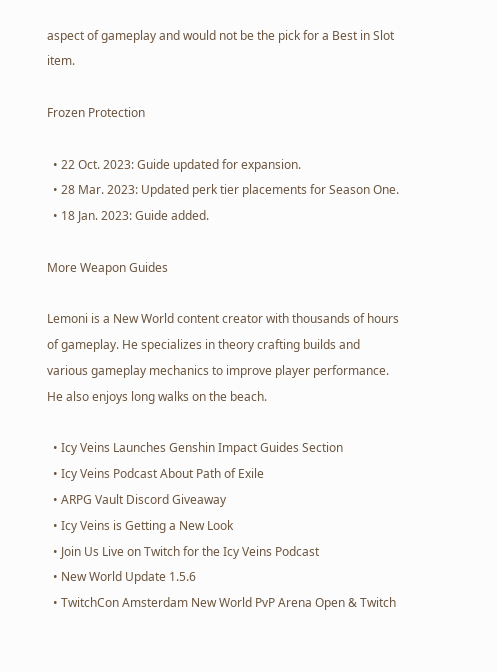aspect of gameplay and would not be the pick for a Best in Slot item.

Frozen Protection

  • 22 Oct. 2023: Guide updated for expansion.
  • 28 Mar. 2023: Updated perk tier placements for Season One.
  • 18 Jan. 2023: Guide added.

More Weapon Guides

Lemoni is a New World content creator with thousands of hours of gameplay. He specializes in theory crafting builds and various gameplay mechanics to improve player performance. He also enjoys long walks on the beach.

  • Icy Veins Launches Genshin Impact Guides Section
  • Icy Veins Podcast About Path of Exile
  • ARPG Vault Discord Giveaway
  • Icy Veins is Getting a New Look
  • Join Us Live on Twitch for the Icy Veins Podcast
  • New World Update 1.5.6
  • TwitchCon Amsterdam New World PvP Arena Open & Twitch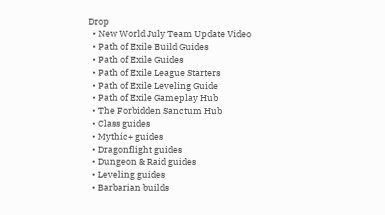Drop
  • New World July Team Update Video
  • Path of Exile Build Guides
  • Path of Exile Guides
  • Path of Exile League Starters
  • Path of Exile Leveling Guide
  • Path of Exile Gameplay Hub
  • The Forbidden Sanctum Hub
  • Class guides
  • Mythic+ guides
  • Dragonflight guides
  • Dungeon & Raid guides
  • Leveling guides
  • Barbarian builds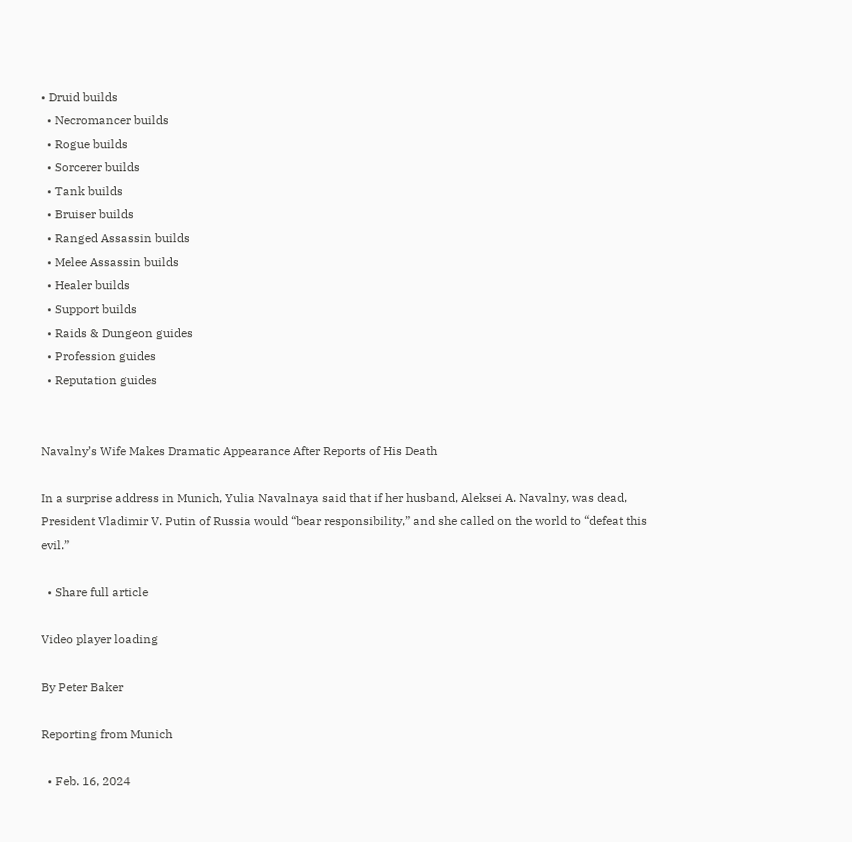• Druid builds
  • Necromancer builds
  • Rogue builds
  • Sorcerer builds
  • Tank builds
  • Bruiser builds
  • Ranged Assassin builds
  • Melee Assassin builds
  • Healer builds
  • Support builds
  • Raids & Dungeon guides
  • Profession guides
  • Reputation guides


Navalny’s Wife Makes Dramatic Appearance After Reports of His Death

In a surprise address in Munich, Yulia Navalnaya said that if her husband, Aleksei A. Navalny, was dead, President Vladimir V. Putin of Russia would “bear responsibility,” and she called on the world to “defeat this evil.”

  • Share full article

Video player loading

By Peter Baker

Reporting from Munich

  • Feb. 16, 2024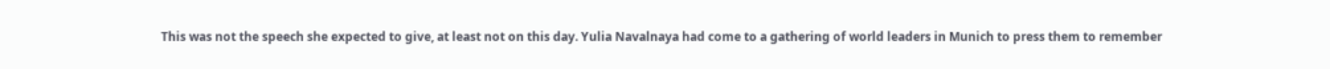This was not the speech she expected to give, at least not on this day. Yulia Navalnaya had come to a gathering of world leaders in Munich to press them to remember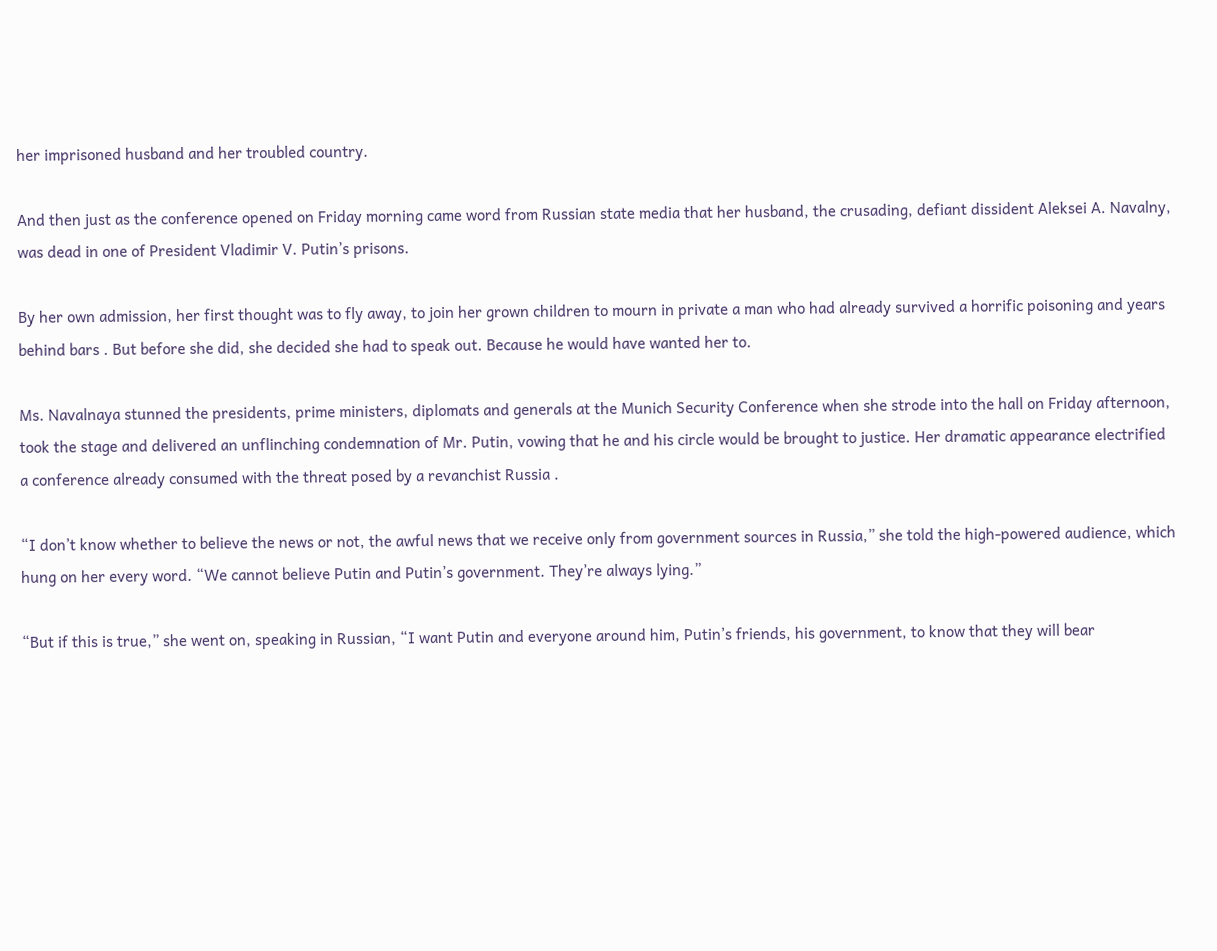her imprisoned husband and her troubled country.

And then just as the conference opened on Friday morning came word from Russian state media that her husband, the crusading, defiant dissident Aleksei A. Navalny, was dead in one of President Vladimir V. Putin’s prisons.

By her own admission, her first thought was to fly away, to join her grown children to mourn in private a man who had already survived a horrific poisoning and years behind bars . But before she did, she decided she had to speak out. Because he would have wanted her to.

Ms. Navalnaya stunned the presidents, prime ministers, diplomats and generals at the Munich Security Conference when she strode into the hall on Friday afternoon, took the stage and delivered an unflinching condemnation of Mr. Putin, vowing that he and his circle would be brought to justice. Her dramatic appearance electrified a conference already consumed with the threat posed by a revanchist Russia .

“I don’t know whether to believe the news or not, the awful news that we receive only from government sources in Russia,” she told the high-powered audience, which hung on her every word. “We cannot believe Putin and Putin’s government. They’re always lying.”

“But if this is true,” she went on, speaking in Russian, “I want Putin and everyone around him, Putin’s friends, his government, to know that they will bear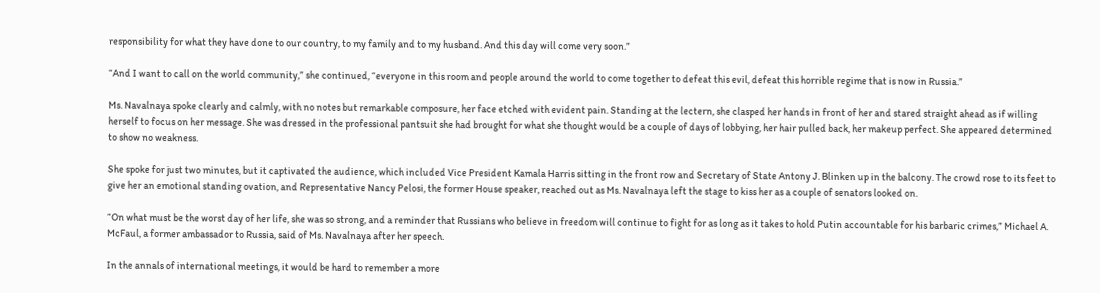responsibility for what they have done to our country, to my family and to my husband. And this day will come very soon.”

“And I want to call on the world community,” she continued, “everyone in this room and people around the world to come together to defeat this evil, defeat this horrible regime that is now in Russia.”

Ms. Navalnaya spoke clearly and calmly, with no notes but remarkable composure, her face etched with evident pain. Standing at the lectern, she clasped her hands in front of her and stared straight ahead as if willing herself to focus on her message. She was dressed in the professional pantsuit she had brought for what she thought would be a couple of days of lobbying, her hair pulled back, her makeup perfect. She appeared determined to show no weakness.

She spoke for just two minutes, but it captivated the audience, which included Vice President Kamala Harris sitting in the front row and Secretary of State Antony J. Blinken up in the balcony. The crowd rose to its feet to give her an emotional standing ovation, and Representative Nancy Pelosi, the former House speaker, reached out as Ms. Navalnaya left the stage to kiss her as a couple of senators looked on.

“On what must be the worst day of her life, she was so strong, and a reminder that Russians who believe in freedom will continue to fight for as long as it takes to hold Putin accountable for his barbaric crimes,” Michael A. McFaul, a former ambassador to Russia, said of Ms. Navalnaya after her speech.

In the annals of international meetings, it would be hard to remember a more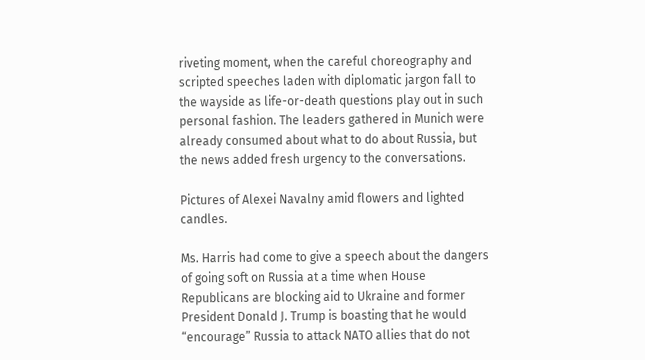riveting moment, when the careful choreography and scripted speeches laden with diplomatic jargon fall to the wayside as life-or-death questions play out in such personal fashion. The leaders gathered in Munich were already consumed about what to do about Russia, but the news added fresh urgency to the conversations.

Pictures of Alexei Navalny amid flowers and lighted candles.

Ms. Harris had come to give a speech about the dangers of going soft on Russia at a time when House Republicans are blocking aid to Ukraine and former President Donald J. Trump is boasting that he would “encourage” Russia to attack NATO allies that do not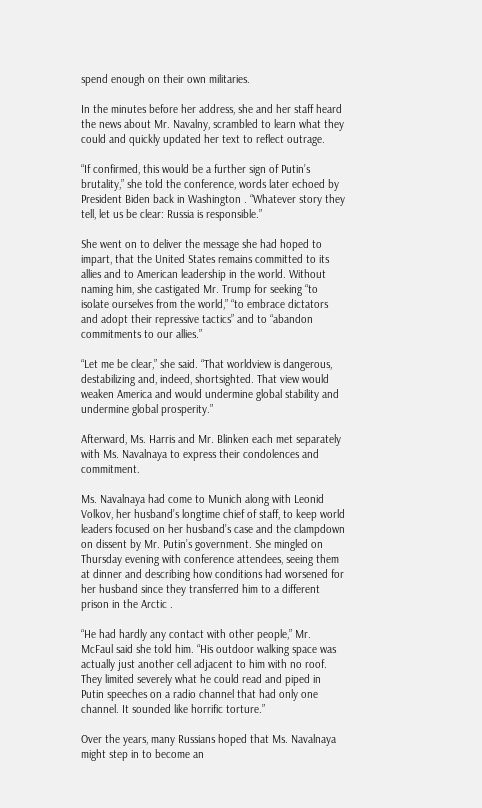spend enough on their own militaries.

In the minutes before her address, she and her staff heard the news about Mr. Navalny, scrambled to learn what they could and quickly updated her text to reflect outrage.

“If confirmed, this would be a further sign of Putin’s brutality,” she told the conference, words later echoed by President Biden back in Washington . “Whatever story they tell, let us be clear: Russia is responsible.”

She went on to deliver the message she had hoped to impart, that the United States remains committed to its allies and to American leadership in the world. Without naming him, she castigated Mr. Trump for seeking “to isolate ourselves from the world,” “to embrace dictators and adopt their repressive tactics” and to “abandon commitments to our allies.”

“Let me be clear,” she said. “That worldview is dangerous, destabilizing and, indeed, shortsighted. That view would weaken America and would undermine global stability and undermine global prosperity.”

Afterward, Ms. Harris and Mr. Blinken each met separately with Ms. Navalnaya to express their condolences and commitment.

Ms. Navalnaya had come to Munich along with Leonid Volkov, her husband’s longtime chief of staff, to keep world leaders focused on her husband’s case and the clampdown on dissent by Mr. Putin’s government. She mingled on Thursday evening with conference attendees, seeing them at dinner and describing how conditions had worsened for her husband since they transferred him to a different prison in the Arctic .

“He had hardly any contact with other people,” Mr. McFaul said she told him. “His outdoor walking space was actually just another cell adjacent to him with no roof. They limited severely what he could read and piped in Putin speeches on a radio channel that had only one channel. It sounded like horrific torture.”

Over the years, many Russians hoped that Ms. Navalnaya might step in to become an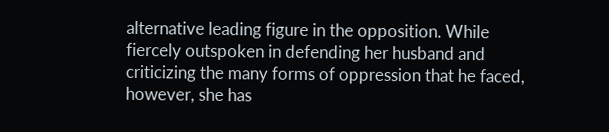alternative leading figure in the opposition. While fiercely outspoken in defending her husband and criticizing the many forms of oppression that he faced, however, she has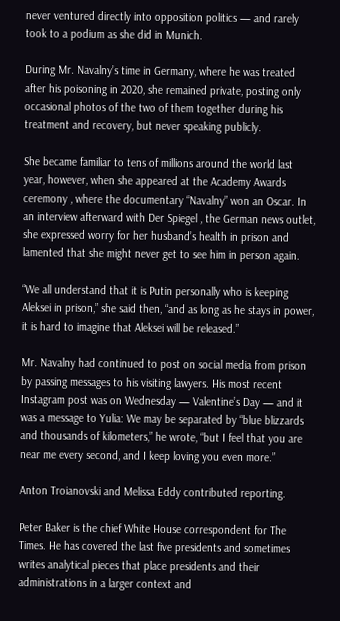never ventured directly into opposition politics — and rarely took to a podium as she did in Munich.

During Mr. Navalny’s time in Germany, where he was treated after his poisoning in 2020, she remained private, posting only occasional photos of the two of them together during his treatment and recovery, but never speaking publicly.

She became familiar to tens of millions around the world last year, however, when she appeared at the Academy Awards ceremony , where the documentary “Navalny” won an Oscar. In an interview afterward with Der Spiegel , the German news outlet, she expressed worry for her husband’s health in prison and lamented that she might never get to see him in person again.

“We all understand that it is Putin personally who is keeping Aleksei in prison,” she said then, “and as long as he stays in power, it is hard to imagine that Aleksei will be released.”

Mr. Navalny had continued to post on social media from prison by passing messages to his visiting lawyers. His most recent Instagram post was on Wednesday — Valentine’s Day — and it was a message to Yulia: We may be separated by “blue blizzards and thousands of kilometers,” he wrote, “but I feel that you are near me every second, and I keep loving you even more.”

Anton Troianovski and Melissa Eddy contributed reporting.

Peter Baker is the chief White House correspondent for The Times. He has covered the last five presidents and sometimes writes analytical pieces that place presidents and their administrations in a larger context and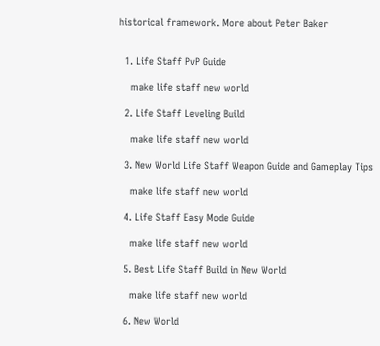historical framework. More about Peter Baker


  1. Life Staff PvP Guide

    make life staff new world

  2. Life Staff Leveling Build

    make life staff new world

  3. New World Life Staff Weapon Guide and Gameplay Tips

    make life staff new world

  4. Life Staff Easy Mode Guide

    make life staff new world

  5. Best Life Staff Build in New World

    make life staff new world

  6. New World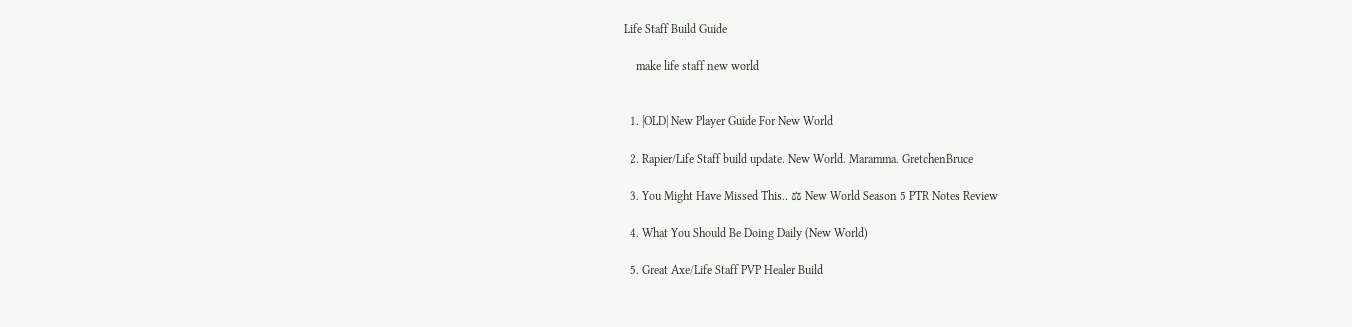Life Staff Build Guide

    make life staff new world


  1. |OLD| New Player Guide For New World

  2. Rapier/Life Staff build update. New World. Maramma. GretchenBruce

  3. You Might Have Missed This.. ⚖ New World Season 5 PTR Notes Review

  4. What You Should Be Doing Daily (New World)

  5. Great Axe/Life Staff PVP Healer Build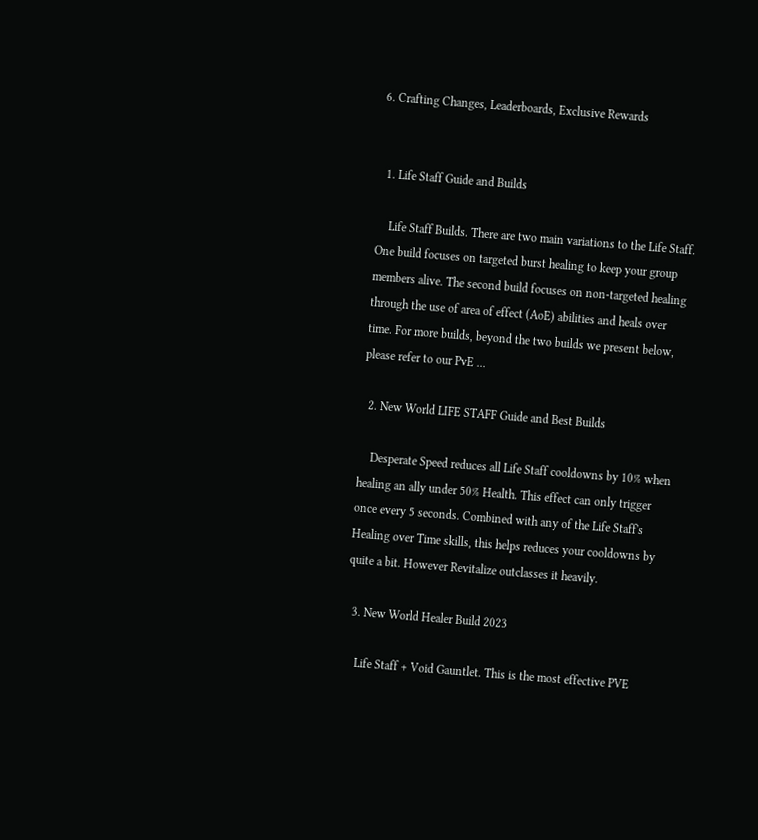6. Crafting Changes, Leaderboards, Exclusive Rewards


  1. Life Staff Guide and Builds

    Life Staff Builds. There are two main variations to the Life Staff. One build focuses on targeted burst healing to keep your group members alive. The second build focuses on non-targeted healing through the use of area of effect (AoE) abilities and heals over time. For more builds, beyond the two builds we present below, please refer to our PvE ...

  2. New World LIFE STAFF Guide and Best Builds

    Desperate Speed reduces all Life Staff cooldowns by 10% when healing an ally under 50% Health. This effect can only trigger once every 5 seconds. Combined with any of the Life Staff's Healing over Time skills, this helps reduces your cooldowns by quite a bit. However Revitalize outclasses it heavily.

  3. New World Healer Build 2023

    Life Staff + Void Gauntlet. This is the most effective PVE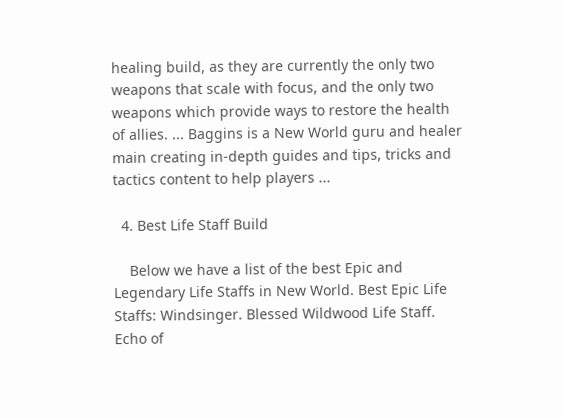healing build, as they are currently the only two weapons that scale with focus, and the only two weapons which provide ways to restore the health of allies. ... Baggins is a New World guru and healer main creating in-depth guides and tips, tricks and tactics content to help players ...

  4. Best Life Staff Build

    Below we have a list of the best Epic and Legendary Life Staffs in New World. Best Epic Life Staffs: Windsinger. Blessed Wildwood Life Staff. Echo of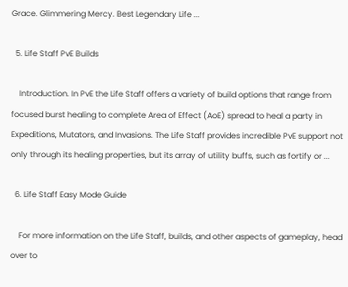Grace. Glimmering Mercy. Best Legendary Life ...

  5. Life Staff PvE Builds

    Introduction. In PvE the Life Staff offers a variety of build options that range from focused burst healing to complete Area of Effect (AoE) spread to heal a party in Expeditions, Mutators, and Invasions. The Life Staff provides incredible PvE support not only through its healing properties, but its array of utility buffs, such as fortify or ...

  6. Life Staff Easy Mode Guide

    For more information on the Life Staff, builds, and other aspects of gameplay, head over to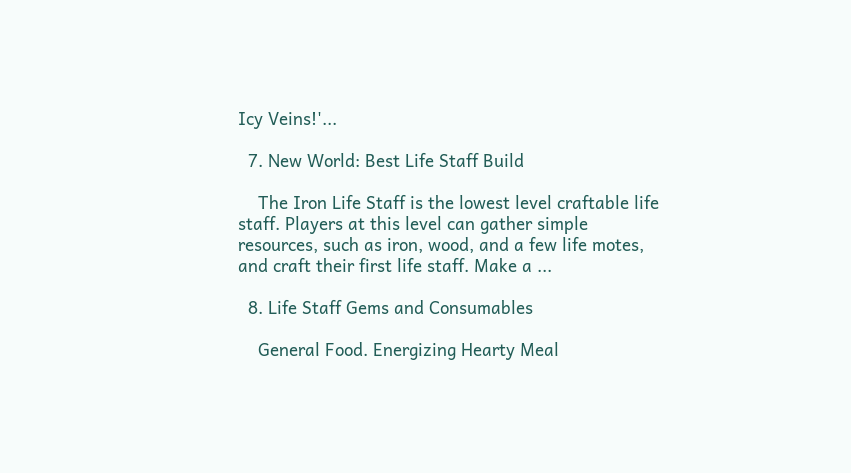Icy Veins!'...

  7. New World: Best Life Staff Build

    The Iron Life Staff is the lowest level craftable life staff. Players at this level can gather simple resources, such as iron, wood, and a few life motes, and craft their first life staff. Make a ...

  8. Life Staff Gems and Consumables

    General Food. Energizing Hearty Meal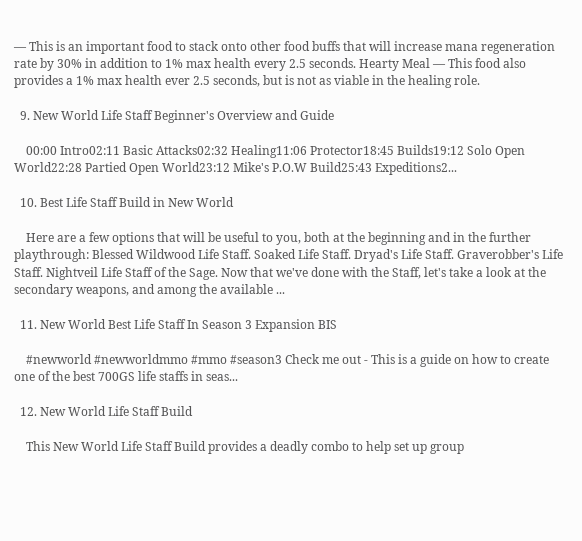— This is an important food to stack onto other food buffs that will increase mana regeneration rate by 30% in addition to 1% max health every 2.5 seconds. Hearty Meal — This food also provides a 1% max health ever 2.5 seconds, but is not as viable in the healing role.

  9. New World Life Staff Beginner's Overview and Guide

    00:00 Intro02:11 Basic Attacks02:32 Healing11:06 Protector18:45 Builds19:12 Solo Open World22:28 Partied Open World23:12 Mike's P.O.W Build25:43 Expeditions2...

  10. Best Life Staff Build in New World

    Here are a few options that will be useful to you, both at the beginning and in the further playthrough: Blessed Wildwood Life Staff. Soaked Life Staff. Dryad's Life Staff. Graverobber's Life Staff. Nightveil Life Staff of the Sage. Now that we've done with the Staff, let's take a look at the secondary weapons, and among the available ...

  11. New World Best Life Staff In Season 3 Expansion BIS

    #newworld #newworldmmo #mmo #season3 Check me out - This is a guide on how to create one of the best 700GS life staffs in seas...

  12. New World Life Staff Build

    This New World Life Staff Build provides a deadly combo to help set up group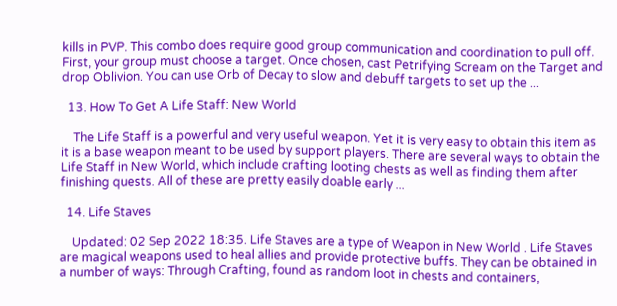kills in PVP. This combo does require good group communication and coordination to pull off. First, your group must choose a target. Once chosen, cast Petrifying Scream on the Target and drop Oblivion. You can use Orb of Decay to slow and debuff targets to set up the ...

  13. How To Get A Life Staff: New World

    The Life Staff is a powerful and very useful weapon. Yet it is very easy to obtain this item as it is a base weapon meant to be used by support players. There are several ways to obtain the Life Staff in New World, which include crafting looting chests as well as finding them after finishing quests. All of these are pretty easily doable early ...

  14. Life Staves

    Updated: 02 Sep 2022 18:35. Life Staves are a type of Weapon in New World . Life Staves are magical weapons used to heal allies and provide protective buffs. They can be obtained in a number of ways: Through Crafting, found as random loot in chests and containers,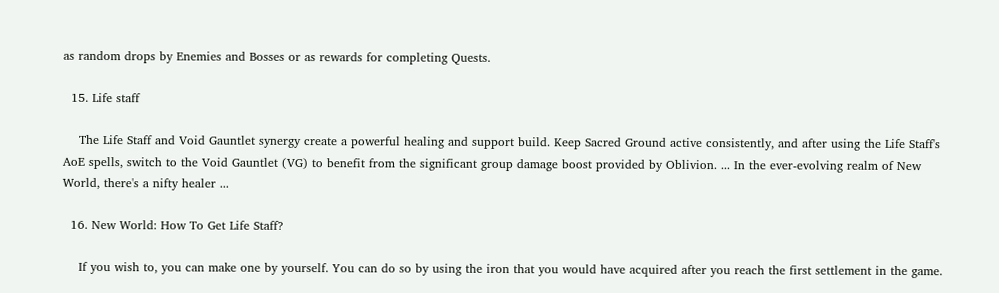as random drops by Enemies and Bosses or as rewards for completing Quests.

  15. Life staff

    The Life Staff and Void Gauntlet synergy create a powerful healing and support build. Keep Sacred Ground active consistently, and after using the Life Staff's AoE spells, switch to the Void Gauntlet (VG) to benefit from the significant group damage boost provided by Oblivion. ... In the ever-evolving realm of New World, there's a nifty healer ...

  16. New World: How To Get Life Staff?

    If you wish to, you can make one by yourself. You can do so by using the iron that you would have acquired after you reach the first settlement in the game.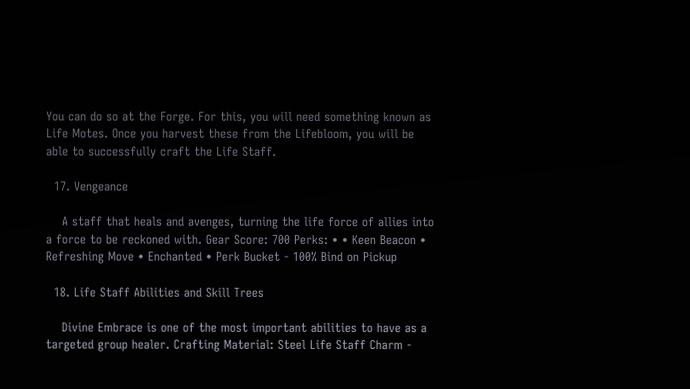You can do so at the Forge. For this, you will need something known as Life Motes. Once you harvest these from the Lifebloom, you will be able to successfully craft the Life Staff.

  17. Vengeance

    A staff that heals and avenges, turning the life force of allies into a force to be reckoned with. Gear Score: 700 Perks: • • Keen Beacon • Refreshing Move • Enchanted • Perk Bucket - 100% Bind on Pickup

  18. Life Staff Abilities and Skill Trees

    Divine Embrace is one of the most important abilities to have as a targeted group healer. Crafting Material: Steel Life Staff Charm -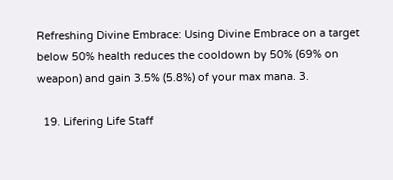Refreshing Divine Embrace: Using Divine Embrace on a target below 50% health reduces the cooldown by 50% (69% on weapon) and gain 3.5% (5.8%) of your max mana. 3.

  19. Lifering Life Staff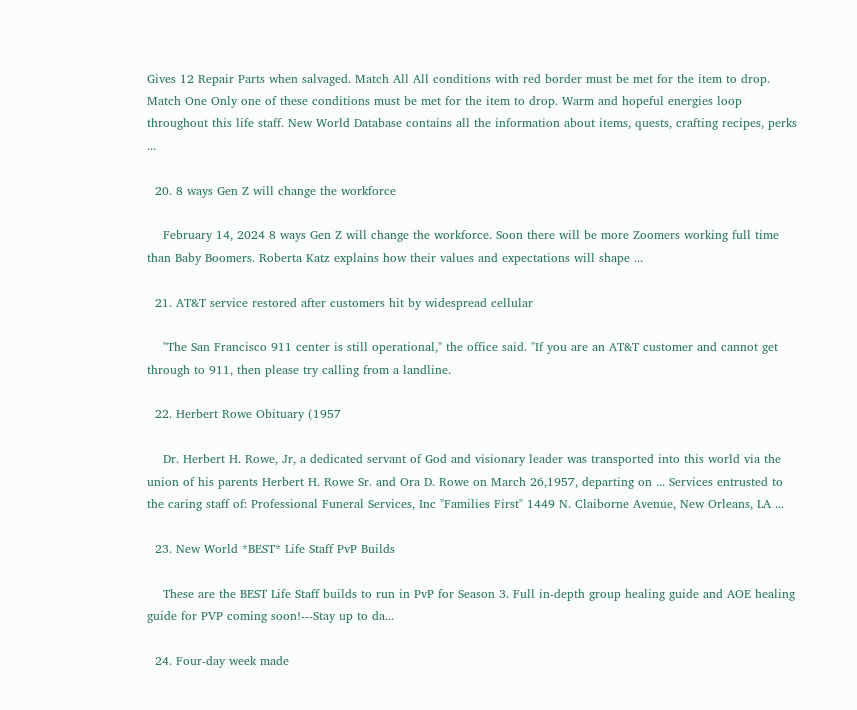Gives 12 Repair Parts when salvaged. Match All All conditions with red border must be met for the item to drop. Match One Only one of these conditions must be met for the item to drop. Warm and hopeful energies loop throughout this life staff. New World Database contains all the information about items, quests, crafting recipes, perks ...

  20. 8 ways Gen Z will change the workforce

    February 14, 2024 8 ways Gen Z will change the workforce. Soon there will be more Zoomers working full time than Baby Boomers. Roberta Katz explains how their values and expectations will shape ...

  21. AT&T service restored after customers hit by widespread cellular

    "The San Francisco 911 center is still operational," the office said. "If you are an AT&T customer and cannot get through to 911, then please try calling from a landline.

  22. Herbert Rowe Obituary (1957

    Dr. Herbert H. Rowe, Jr, a dedicated servant of God and visionary leader was transported into this world via the union of his parents Herbert H. Rowe Sr. and Ora D. Rowe on March 26,1957, departing on ... Services entrusted to the caring staff of: Professional Funeral Services, Inc "Families First" 1449 N. Claiborne Avenue, New Orleans, LA ...

  23. New World *BEST* Life Staff PvP Builds

    These are the BEST Life Staff builds to run in PvP for Season 3. Full in-depth group healing guide and AOE healing guide for PVP coming soon!---Stay up to da...

  24. Four-day week made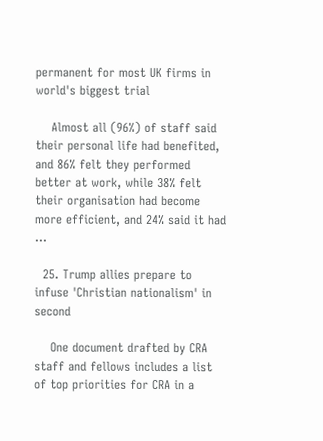permanent for most UK firms in world's biggest trial

    Almost all (96%) of staff said their personal life had benefited, and 86% felt they performed better at work, while 38% felt their organisation had become more efficient, and 24% said it had ...

  25. Trump allies prepare to infuse 'Christian nationalism' in second

    One document drafted by CRA staff and fellows includes a list of top priorities for CRA in a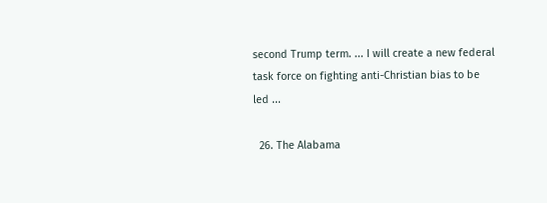second Trump term. ... I will create a new federal task force on fighting anti-Christian bias to be led ...

  26. The Alabama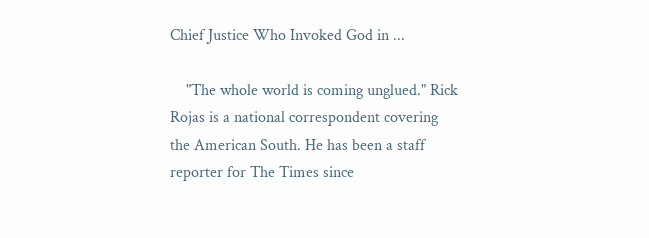Chief Justice Who Invoked God in ...

    "The whole world is coming unglued." Rick Rojas is a national correspondent covering the American South. He has been a staff reporter for The Times since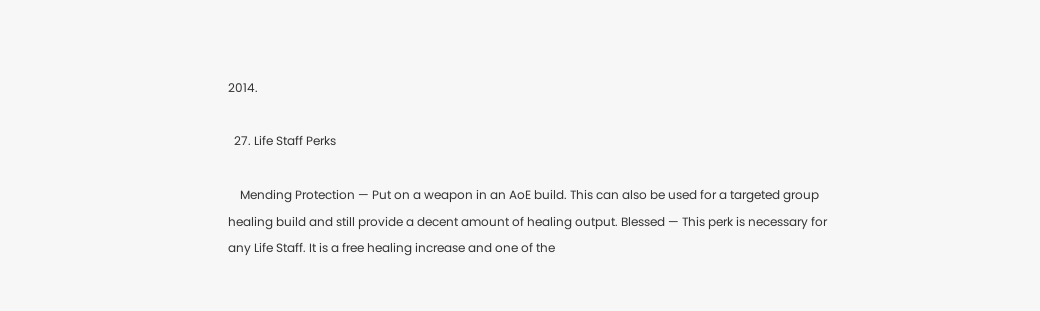2014.

  27. Life Staff Perks

    Mending Protection — Put on a weapon in an AoE build. This can also be used for a targeted group healing build and still provide a decent amount of healing output. Blessed — This perk is necessary for any Life Staff. It is a free healing increase and one of the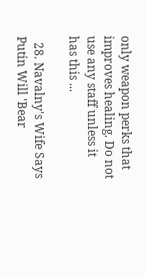only weapon perks that improves healing. Do not use any staff unless it has this ...

  28. Navalny's Wife Says Putin Will 'Bear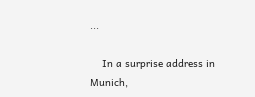...

    In a surprise address in Munich,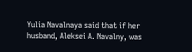Yulia Navalnaya said that if her husband, Aleksei A. Navalny, was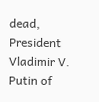dead, President Vladimir V. Putin of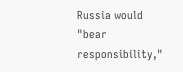Russia would "bear responsibility,"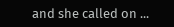and she called on ...